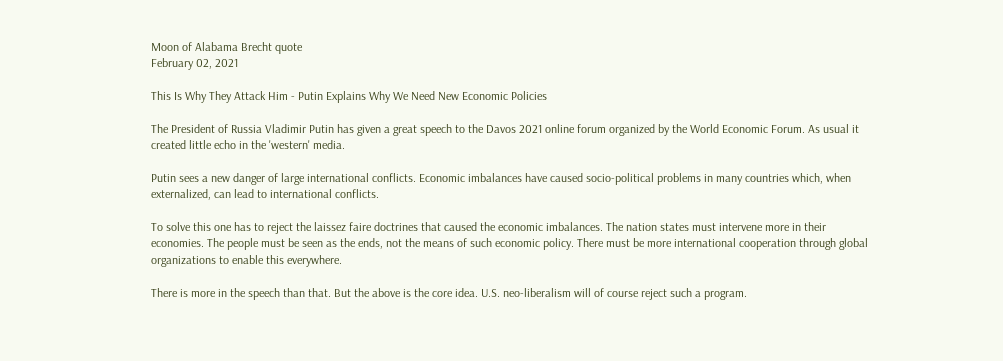Moon of Alabama Brecht quote
February 02, 2021

This Is Why They Attack Him - Putin Explains Why We Need New Economic Policies

The President of Russia Vladimir Putin has given a great speech to the Davos 2021 online forum organized by the World Economic Forum. As usual it created little echo in the 'western' media.

Putin sees a new danger of large international conflicts. Economic imbalances have caused socio-political problems in many countries which, when externalized, can lead to international conflicts.

To solve this one has to reject the laissez faire doctrines that caused the economic imbalances. The nation states must intervene more in their economies. The people must be seen as the ends, not the means of such economic policy. There must be more international cooperation through global organizations to enable this everywhere.

There is more in the speech than that. But the above is the core idea. U.S. neo-liberalism will of course reject such a program.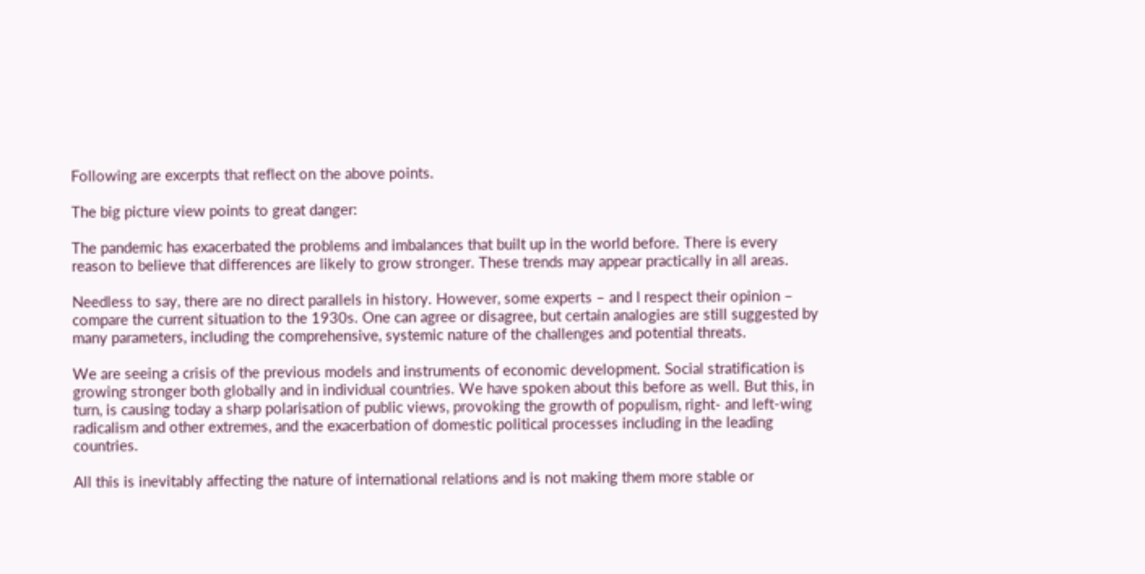Following are excerpts that reflect on the above points.

The big picture view points to great danger:

The pandemic has exacerbated the problems and imbalances that built up in the world before. There is every reason to believe that differences are likely to grow stronger. These trends may appear practically in all areas.

Needless to say, there are no direct parallels in history. However, some experts – and I respect their opinion – compare the current situation to the 1930s. One can agree or disagree, but certain analogies are still suggested by many parameters, including the comprehensive, systemic nature of the challenges and potential threats.

We are seeing a crisis of the previous models and instruments of economic development. Social stratification is growing stronger both globally and in individual countries. We have spoken about this before as well. But this, in turn, is causing today a sharp polarisation of public views, provoking the growth of populism, right- and left-wing radicalism and other extremes, and the exacerbation of domestic political processes including in the leading countries.

All this is inevitably affecting the nature of international relations and is not making them more stable or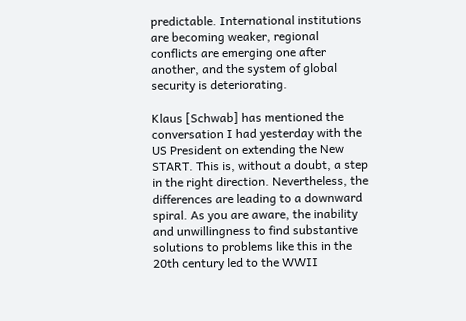predictable. International institutions are becoming weaker, regional conflicts are emerging one after another, and the system of global security is deteriorating.

Klaus [Schwab] has mentioned the conversation I had yesterday with the US President on extending the New START. This is, without a doubt, a step in the right direction. Nevertheless, the differences are leading to a downward spiral. As you are aware, the inability and unwillingness to find substantive solutions to problems like this in the 20th century led to the WWII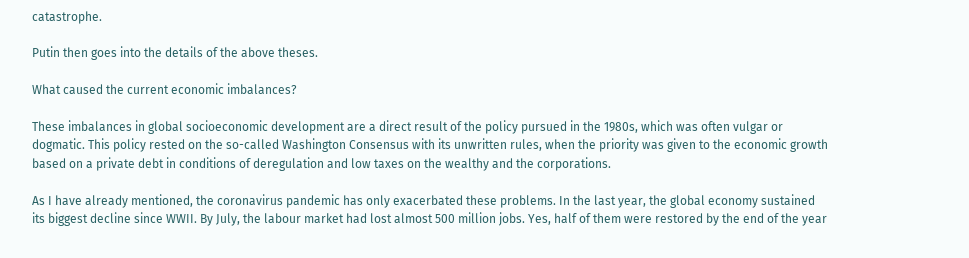catastrophe.

Putin then goes into the details of the above theses.

What caused the current economic imbalances?

These imbalances in global socioeconomic development are a direct result of the policy pursued in the 1980s, which was often vulgar or dogmatic. This policy rested on the so-called Washington Consensus with its unwritten rules, when the priority was given to the economic growth based on a private debt in conditions of deregulation and low taxes on the wealthy and the corporations.

As I have already mentioned, the coronavirus pandemic has only exacerbated these problems. In the last year, the global economy sustained its biggest decline since WWII. By July, the labour market had lost almost 500 million jobs. Yes, half of them were restored by the end of the year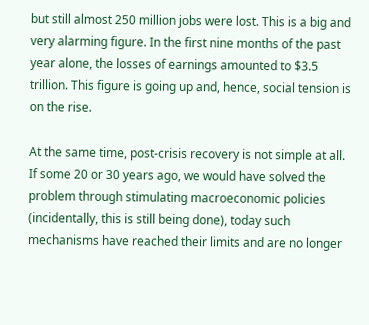but still almost 250 million jobs were lost. This is a big and very alarming figure. In the first nine months of the past year alone, the losses of earnings amounted to $3.5 trillion. This figure is going up and, hence, social tension is on the rise.

At the same time, post-crisis recovery is not simple at all. If some 20 or 30 years ago, we would have solved the problem through stimulating macroeconomic policies (incidentally, this is still being done), today such mechanisms have reached their limits and are no longer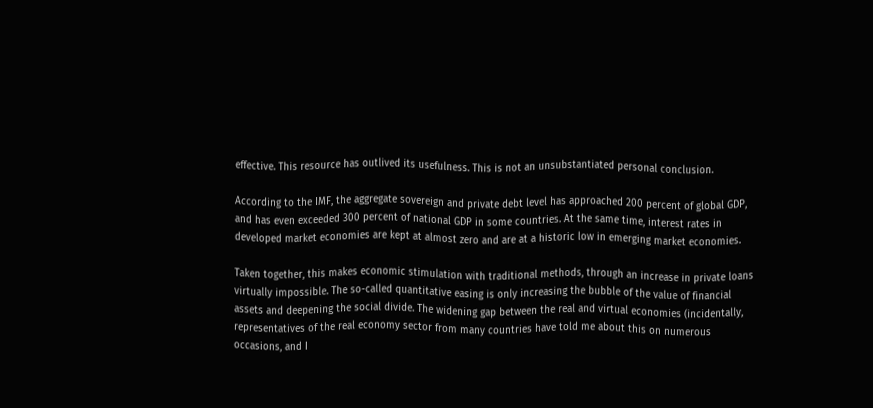effective. This resource has outlived its usefulness. This is not an unsubstantiated personal conclusion.

According to the IMF, the aggregate sovereign and private debt level has approached 200 percent of global GDP, and has even exceeded 300 percent of national GDP in some countries. At the same time, interest rates in developed market economies are kept at almost zero and are at a historic low in emerging market economies.

Taken together, this makes economic stimulation with traditional methods, through an increase in private loans virtually impossible. The so-called quantitative easing is only increasing the bubble of the value of financial assets and deepening the social divide. The widening gap between the real and virtual economies (incidentally, representatives of the real economy sector from many countries have told me about this on numerous occasions, and I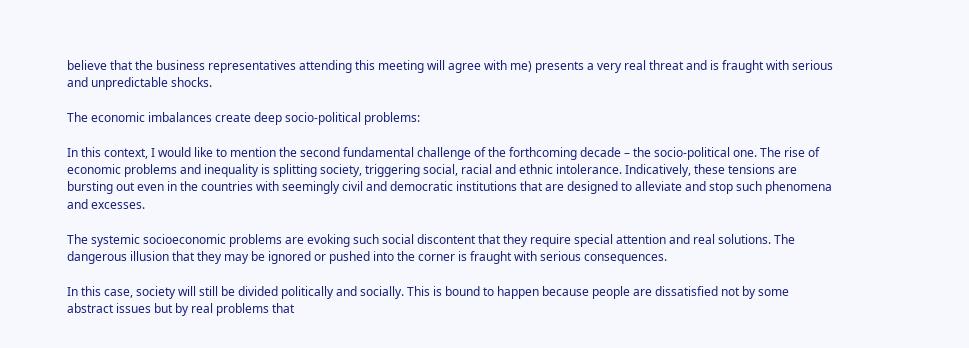believe that the business representatives attending this meeting will agree with me) presents a very real threat and is fraught with serious and unpredictable shocks.

The economic imbalances create deep socio-political problems:

In this context, I would like to mention the second fundamental challenge of the forthcoming decade – the socio-political one. The rise of economic problems and inequality is splitting society, triggering social, racial and ethnic intolerance. Indicatively, these tensions are bursting out even in the countries with seemingly civil and democratic institutions that are designed to alleviate and stop such phenomena and excesses.

The systemic socioeconomic problems are evoking such social discontent that they require special attention and real solutions. The dangerous illusion that they may be ignored or pushed into the corner is fraught with serious consequences.

In this case, society will still be divided politically and socially. This is bound to happen because people are dissatisfied not by some abstract issues but by real problems that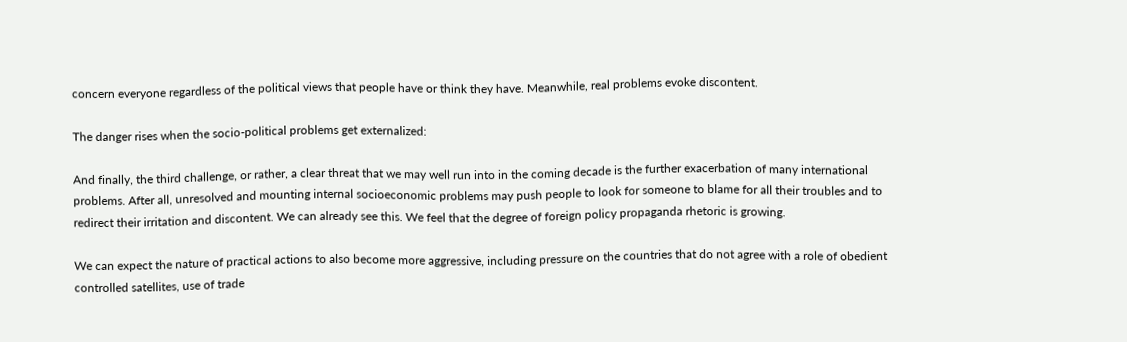concern everyone regardless of the political views that people have or think they have. Meanwhile, real problems evoke discontent.

The danger rises when the socio-political problems get externalized:

And finally, the third challenge, or rather, a clear threat that we may well run into in the coming decade is the further exacerbation of many international problems. After all, unresolved and mounting internal socioeconomic problems may push people to look for someone to blame for all their troubles and to redirect their irritation and discontent. We can already see this. We feel that the degree of foreign policy propaganda rhetoric is growing.

We can expect the nature of practical actions to also become more aggressive, including pressure on the countries that do not agree with a role of obedient controlled satellites, use of trade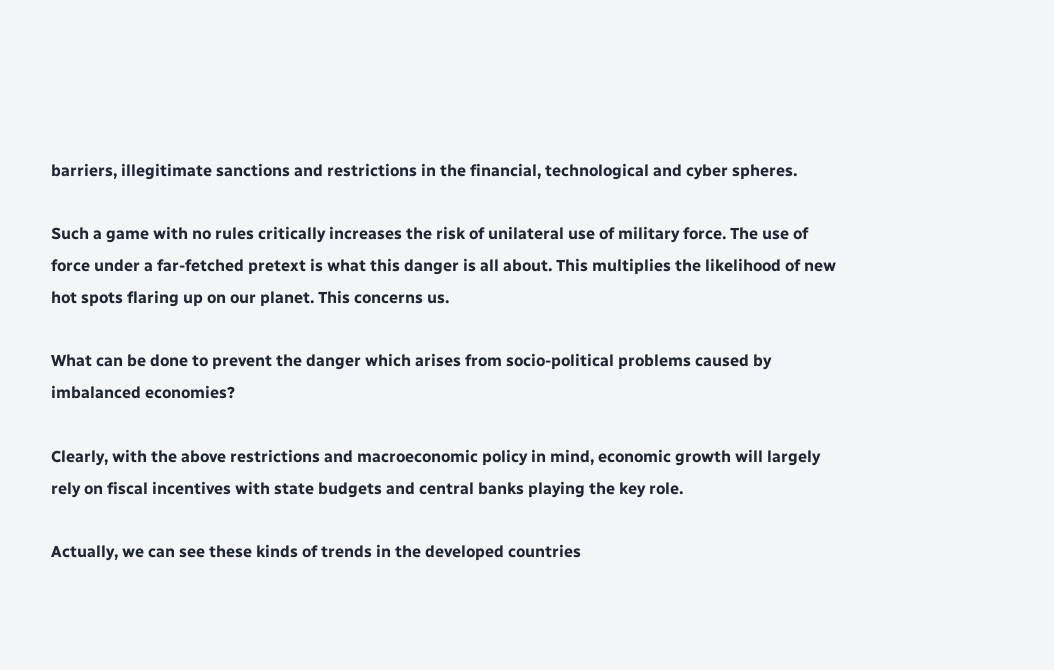barriers, illegitimate sanctions and restrictions in the financial, technological and cyber spheres.

Such a game with no rules critically increases the risk of unilateral use of military force. The use of force under a far-fetched pretext is what this danger is all about. This multiplies the likelihood of new hot spots flaring up on our planet. This concerns us.

What can be done to prevent the danger which arises from socio-political problems caused by imbalanced economies?

Clearly, with the above restrictions and macroeconomic policy in mind, economic growth will largely rely on fiscal incentives with state budgets and central banks playing the key role.

Actually, we can see these kinds of trends in the developed countries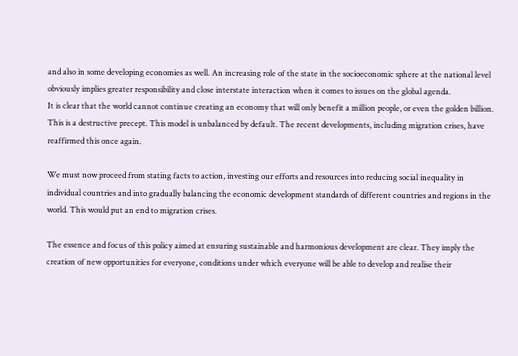and also in some developing economies as well. An increasing role of the state in the socioeconomic sphere at the national level obviously implies greater responsibility and close interstate interaction when it comes to issues on the global agenda.
It is clear that the world cannot continue creating an economy that will only benefit a million people, or even the golden billion. This is a destructive precept. This model is unbalanced by default. The recent developments, including migration crises, have reaffirmed this once again.

We must now proceed from stating facts to action, investing our efforts and resources into reducing social inequality in individual countries and into gradually balancing the economic development standards of different countries and regions in the world. This would put an end to migration crises.

The essence and focus of this policy aimed at ensuring sustainable and harmonious development are clear. They imply the creation of new opportunities for everyone, conditions under which everyone will be able to develop and realise their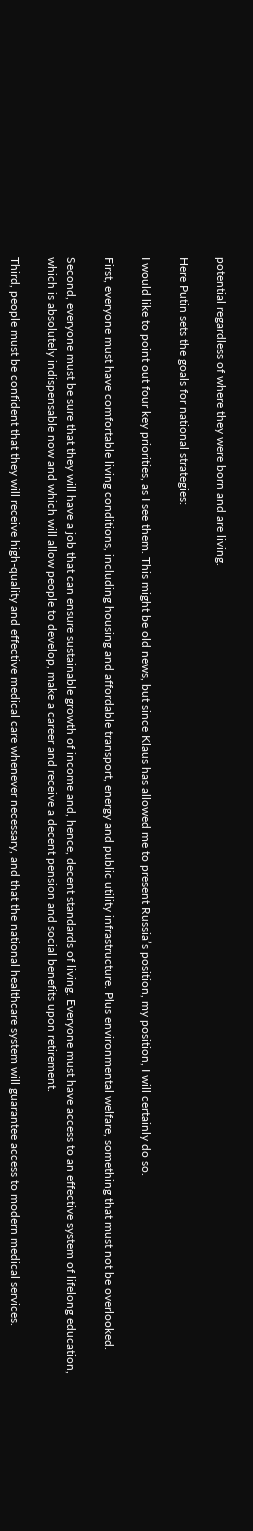potential regardless of where they were born and are living.

Here Putin sets the goals for national strategies:

I would like to point out four key priorities, as I see them. This might be old news, but since Klaus has allowed me to present Russia’s position, my position, I will certainly do so.

First, everyone must have comfortable living conditions, including housing and affordable transport, energy and public utility infrastructure. Plus environmental welfare, something that must not be overlooked.

Second, everyone must be sure that they will have a job that can ensure sustainable growth of income and, hence, decent standards of living. Everyone must have access to an effective system of lifelong education, which is absolutely indispensable now and which will allow people to develop, make a career and receive a decent pension and social benefits upon retirement.

Third, people must be confident that they will receive high-quality and effective medical care whenever necessary, and that the national healthcare system will guarantee access to modern medical services.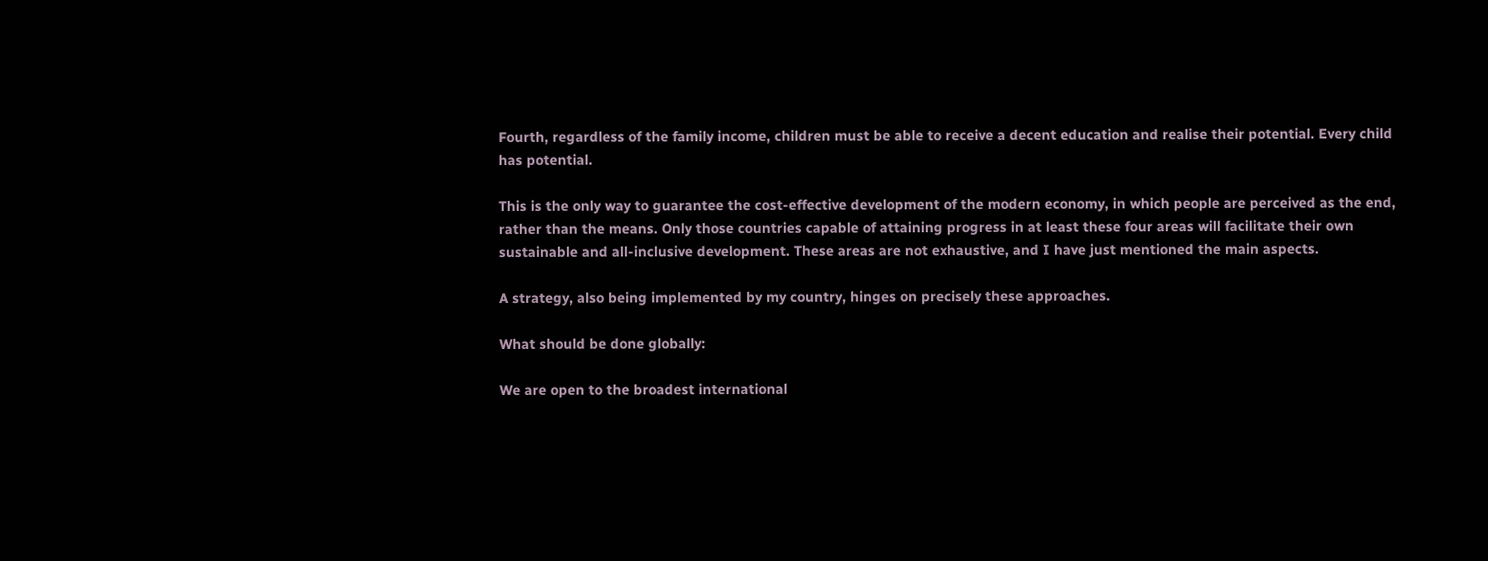Fourth, regardless of the family income, children must be able to receive a decent education and realise their potential. Every child has potential.

This is the only way to guarantee the cost-effective development of the modern economy, in which people are perceived as the end, rather than the means. Only those countries capable of attaining progress in at least these four areas will facilitate their own sustainable and all-inclusive development. These areas are not exhaustive, and I have just mentioned the main aspects.

A strategy, also being implemented by my country, hinges on precisely these approaches.

What should be done globally:

We are open to the broadest international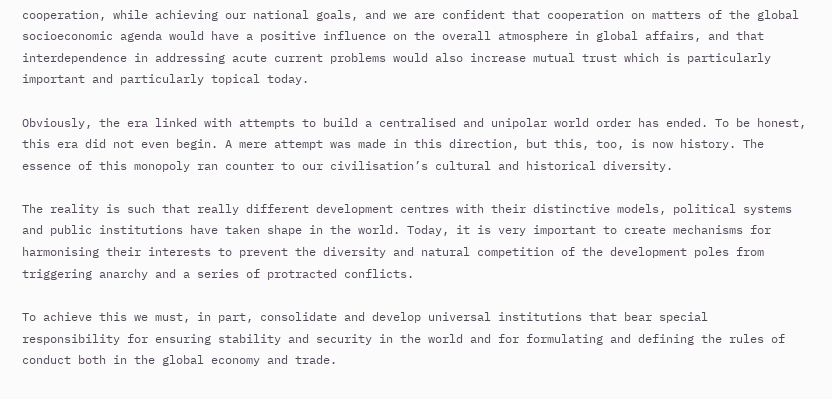cooperation, while achieving our national goals, and we are confident that cooperation on matters of the global socioeconomic agenda would have a positive influence on the overall atmosphere in global affairs, and that interdependence in addressing acute current problems would also increase mutual trust which is particularly important and particularly topical today.

Obviously, the era linked with attempts to build a centralised and unipolar world order has ended. To be honest, this era did not even begin. A mere attempt was made in this direction, but this, too, is now history. The essence of this monopoly ran counter to our civilisation’s cultural and historical diversity.

The reality is such that really different development centres with their distinctive models, political systems and public institutions have taken shape in the world. Today, it is very important to create mechanisms for harmonising their interests to prevent the diversity and natural competition of the development poles from triggering anarchy and a series of protracted conflicts.

To achieve this we must, in part, consolidate and develop universal institutions that bear special responsibility for ensuring stability and security in the world and for formulating and defining the rules of conduct both in the global economy and trade.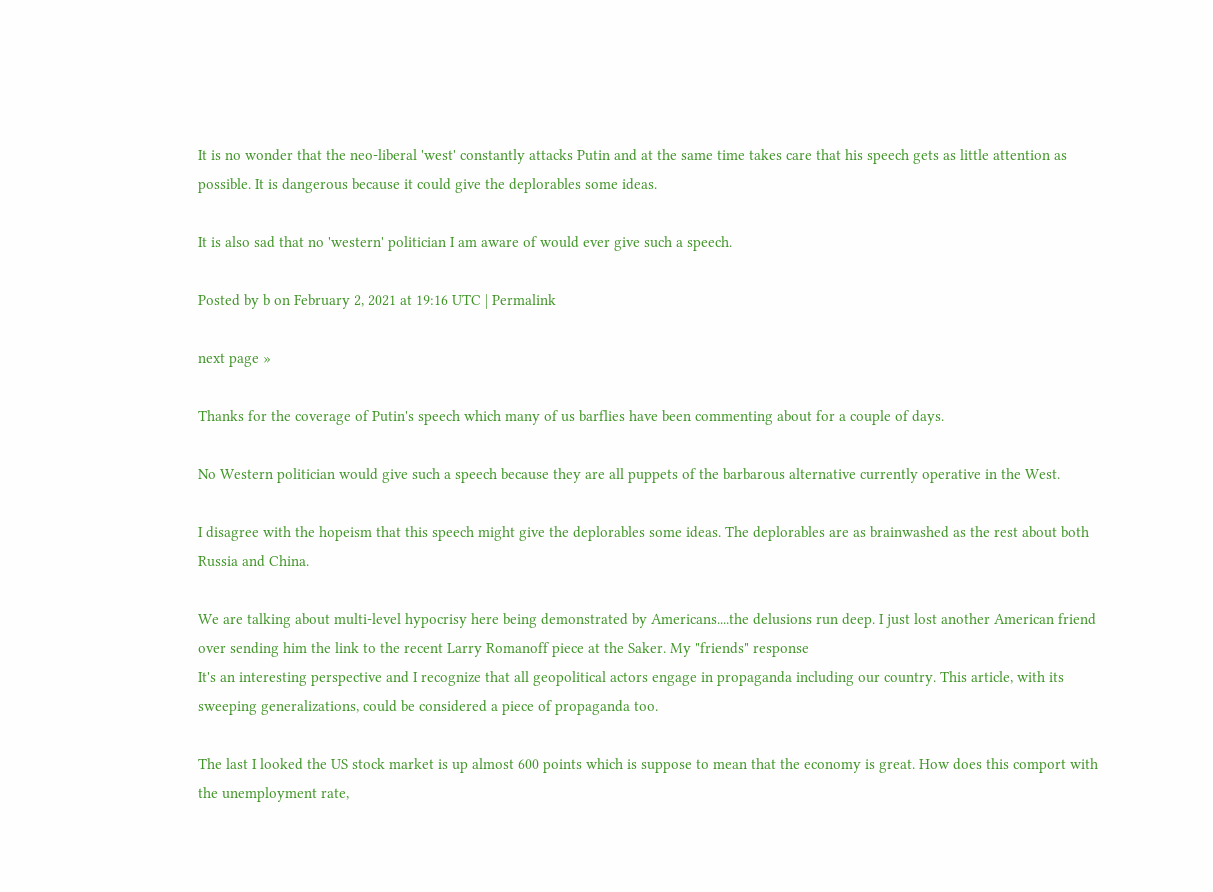It is no wonder that the neo-liberal 'west' constantly attacks Putin and at the same time takes care that his speech gets as little attention as possible. It is dangerous because it could give the deplorables some ideas.

It is also sad that no 'western' politician I am aware of would ever give such a speech.

Posted by b on February 2, 2021 at 19:16 UTC | Permalink

next page »

Thanks for the coverage of Putin's speech which many of us barflies have been commenting about for a couple of days.

No Western politician would give such a speech because they are all puppets of the barbarous alternative currently operative in the West.

I disagree with the hopeism that this speech might give the deplorables some ideas. The deplorables are as brainwashed as the rest about both Russia and China.

We are talking about multi-level hypocrisy here being demonstrated by Americans....the delusions run deep. I just lost another American friend over sending him the link to the recent Larry Romanoff piece at the Saker. My "friends" response
It's an interesting perspective and I recognize that all geopolitical actors engage in propaganda including our country. This article, with its sweeping generalizations, could be considered a piece of propaganda too.

The last I looked the US stock market is up almost 600 points which is suppose to mean that the economy is great. How does this comport with the unemployment rate,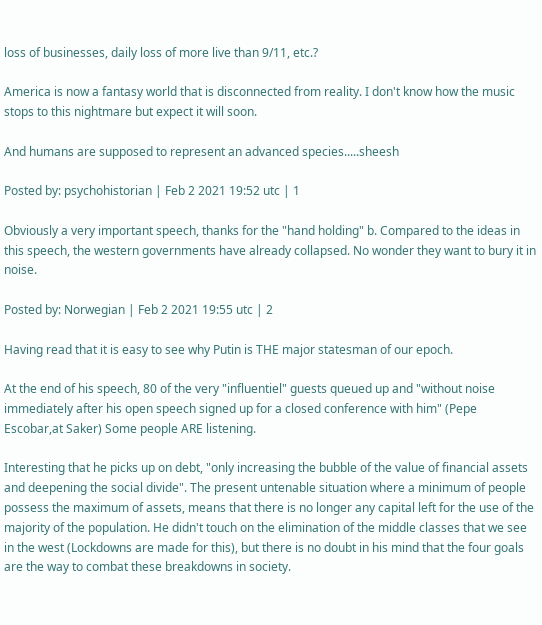loss of businesses, daily loss of more live than 9/11, etc.?

America is now a fantasy world that is disconnected from reality. I don't know how the music stops to this nightmare but expect it will soon.

And humans are supposed to represent an advanced species.....sheesh

Posted by: psychohistorian | Feb 2 2021 19:52 utc | 1

Obviously a very important speech, thanks for the "hand holding" b. Compared to the ideas in this speech, the western governments have already collapsed. No wonder they want to bury it in noise.

Posted by: Norwegian | Feb 2 2021 19:55 utc | 2

Having read that it is easy to see why Putin is THE major statesman of our epoch.

At the end of his speech, 80 of the very "influentiel" guests queued up and "without noise immediately after his open speech signed up for a closed conference with him" (Pepe Escobar,at Saker) Some people ARE listening.

Interesting that he picks up on debt, "only increasing the bubble of the value of financial assets and deepening the social divide". The present untenable situation where a minimum of people possess the maximum of assets, means that there is no longer any capital left for the use of the majority of the population. He didn't touch on the elimination of the middle classes that we see in the west (Lockdowns are made for this), but there is no doubt in his mind that the four goals are the way to combat these breakdowns in society.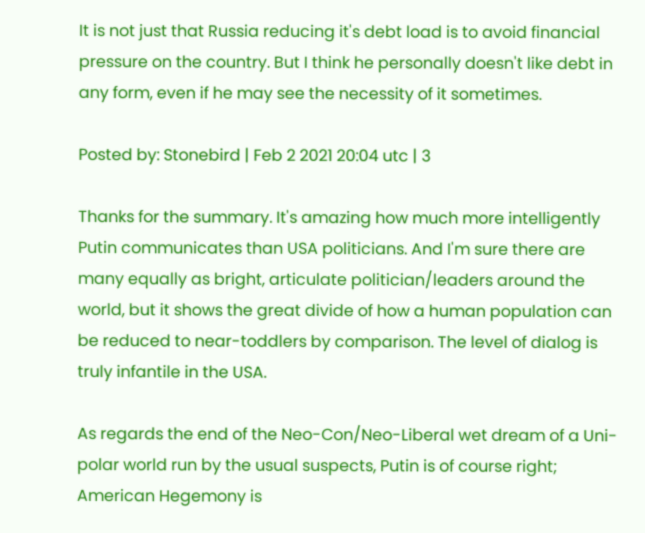It is not just that Russia reducing it's debt load is to avoid financial pressure on the country. But I think he personally doesn't like debt in any form, even if he may see the necessity of it sometimes.

Posted by: Stonebird | Feb 2 2021 20:04 utc | 3

Thanks for the summary. It's amazing how much more intelligently Putin communicates than USA politicians. And I'm sure there are many equally as bright, articulate politician/leaders around the world, but it shows the great divide of how a human population can be reduced to near-toddlers by comparison. The level of dialog is truly infantile in the USA.

As regards the end of the Neo-Con/Neo-Liberal wet dream of a Uni-polar world run by the usual suspects, Putin is of course right; American Hegemony is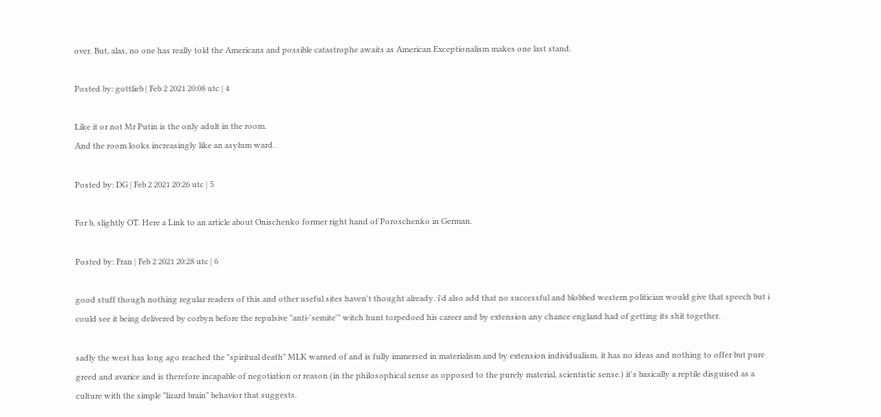over. But, alas, no one has really told the Americans and possible catastrophe awaits as American Exceptionalism makes one last stand.

Posted by: gottlieb | Feb 2 2021 20:08 utc | 4

Like it or not Mr Putin is the only adult in the room.
And the room looks increasingly like an asylum ward.

Posted by: DG | Feb 2 2021 20:26 utc | 5

For b, slightly OT. Here a Link to an article about Onischenko former right hand of Poroschenko in German.

Posted by: Fran | Feb 2 2021 20:28 utc | 6

good stuff though nothing regular readers of this and other useful sites haven't thought already. i'd also add that no successful and blobbed western politician would give that speech but i could see it being delivered by corbyn before the repulsive "anti-'semite'" witch hunt torpedoed his career and by extension any chance england had of getting its shit together.

sadly the west has long ago reached the "spiritual death" MLK warned of and is fully immersed in materialism and by extension individualism. it has no ideas and nothing to offer but pure greed and avarice and is therefore incapable of negotiation or reason (in the philosophical sense as opposed to the purely material, scientistic sense.) it's basically a reptile disguised as a culture with the simple "lizard brain" behavior that suggests.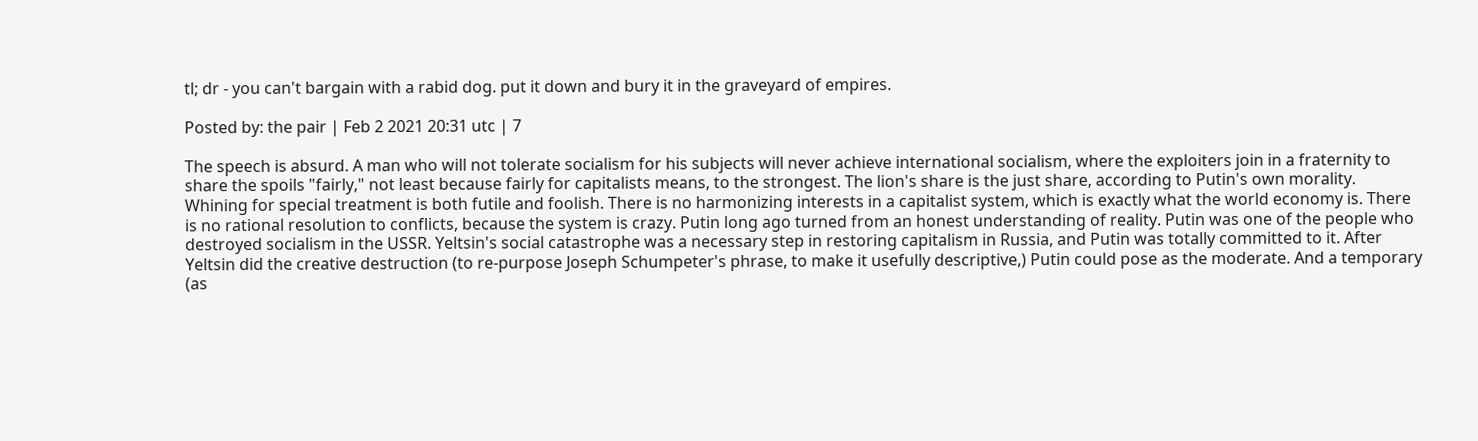tl; dr - you can't bargain with a rabid dog. put it down and bury it in the graveyard of empires.

Posted by: the pair | Feb 2 2021 20:31 utc | 7

The speech is absurd. A man who will not tolerate socialism for his subjects will never achieve international socialism, where the exploiters join in a fraternity to share the spoils "fairly," not least because fairly for capitalists means, to the strongest. The lion's share is the just share, according to Putin's own morality. Whining for special treatment is both futile and foolish. There is no harmonizing interests in a capitalist system, which is exactly what the world economy is. There is no rational resolution to conflicts, because the system is crazy. Putin long ago turned from an honest understanding of reality. Putin was one of the people who destroyed socialism in the USSR. Yeltsin's social catastrophe was a necessary step in restoring capitalism in Russia, and Putin was totally committed to it. After Yeltsin did the creative destruction (to re-purpose Joseph Schumpeter's phrase, to make it usefully descriptive,) Putin could pose as the moderate. And a temporary (as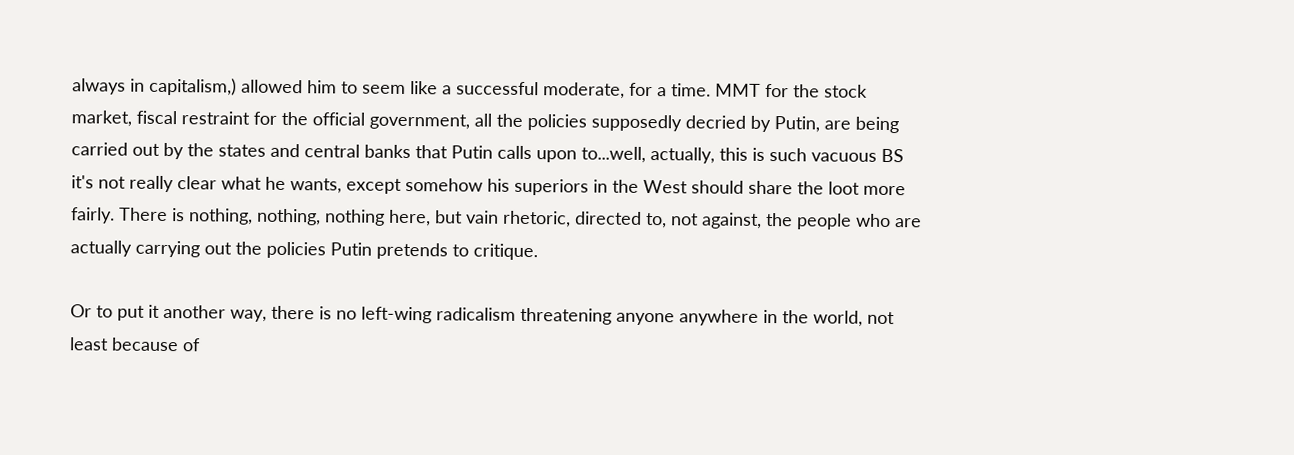always in capitalism,) allowed him to seem like a successful moderate, for a time. MMT for the stock market, fiscal restraint for the official government, all the policies supposedly decried by Putin, are being carried out by the states and central banks that Putin calls upon to...well, actually, this is such vacuous BS it's not really clear what he wants, except somehow his superiors in the West should share the loot more fairly. There is nothing, nothing, nothing here, but vain rhetoric, directed to, not against, the people who are actually carrying out the policies Putin pretends to critique.

Or to put it another way, there is no left-wing radicalism threatening anyone anywhere in the world, not least because of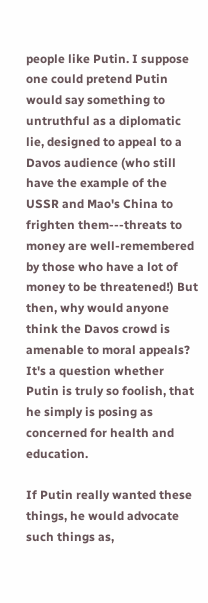people like Putin. I suppose one could pretend Putin would say something to untruthful as a diplomatic lie, designed to appeal to a Davos audience (who still have the example of the USSR and Mao's China to frighten them---threats to money are well-remembered by those who have a lot of money to be threatened!) But then, why would anyone think the Davos crowd is amenable to moral appeals? It's a question whether Putin is truly so foolish, that he simply is posing as concerned for health and education.

If Putin really wanted these things, he would advocate such things as,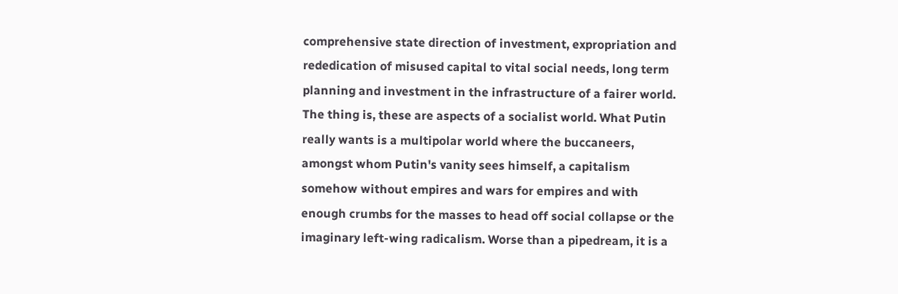comprehensive state direction of investment, expropriation and rededication of misused capital to vital social needs, long term planning and investment in the infrastructure of a fairer world. The thing is, these are aspects of a socialist world. What Putin really wants is a multipolar world where the buccaneers, amongst whom Putin's vanity sees himself, a capitalism somehow without empires and wars for empires and with enough crumbs for the masses to head off social collapse or the imaginary left-wing radicalism. Worse than a pipedream, it is a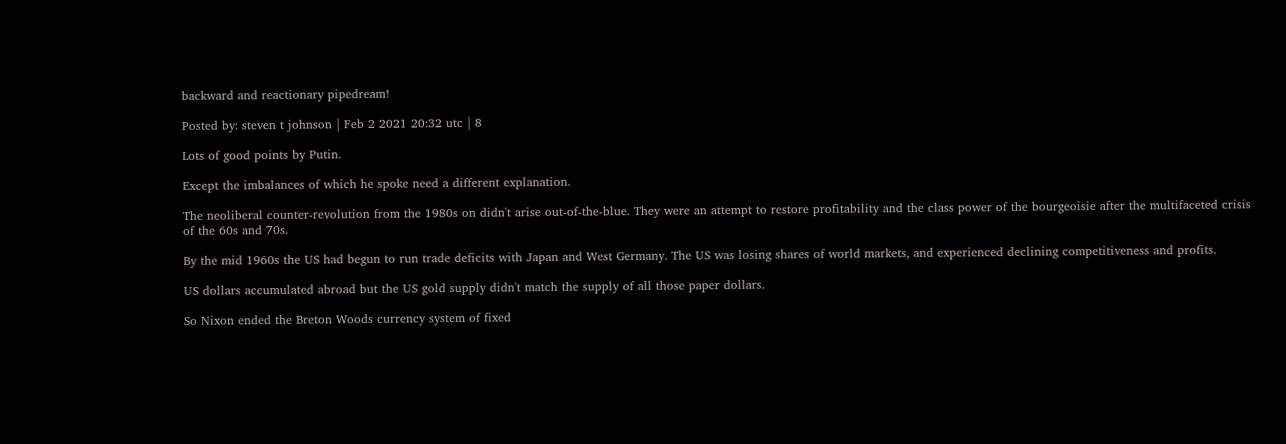backward and reactionary pipedream!

Posted by: steven t johnson | Feb 2 2021 20:32 utc | 8

Lots of good points by Putin.

Except the imbalances of which he spoke need a different explanation.

The neoliberal counter-revolution from the 1980s on didn't arise out-of-the-blue. They were an attempt to restore profitability and the class power of the bourgeoisie after the multifaceted crisis of the 60s and 70s.

By the mid 1960s the US had begun to run trade deficits with Japan and West Germany. The US was losing shares of world markets, and experienced declining competitiveness and profits.

US dollars accumulated abroad but the US gold supply didn't match the supply of all those paper dollars.

So Nixon ended the Breton Woods currency system of fixed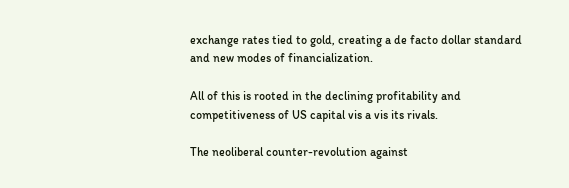exchange rates tied to gold, creating a de facto dollar standard and new modes of financialization.

All of this is rooted in the declining profitability and competitiveness of US capital vis a vis its rivals.

The neoliberal counter-revolution against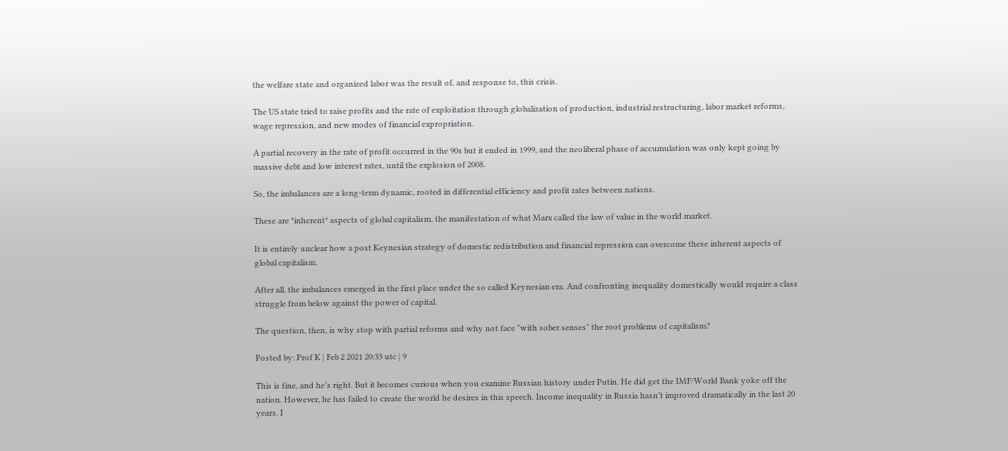the welfare state and organized labor was the result of, and response to, this crisis.

The US state tried to raise profits and the rate of exploitation through globalization of production, industrial restructuring, labor market reforms, wage repression, and new modes of financial expropriation.

A partial recovery in the rate of profit occurred in the 90s but it ended in 1999, and the neoliberal phase of accumulation was only kept going by massive debt and low interest rates, until the explosion of 2008.

So, the imbalances are a long-term dynamic, rooted in differential efficiency and profit rates between nations.

These are *inherent* aspects of global capitalism, the manifestation of what Marx called the law of value in the world market.

It is entirely unclear how a post Keynesian strategy of domestic redistribution and financial repression can overcome these inherent aspects of global capitalism.

After all, the imbalances emerged in the first place under the so called Keynesian era. And confronting inequality domestically would require a class struggle from below against the power of capital.

The question, then, is why stop with partial reforms and why not face "with sober senses" the root problems of capitalism?

Posted by: Prof K | Feb 2 2021 20:33 utc | 9

This is fine, and he’s right. But it becomes curious when you examine Russian history under Putin. He did get the IMF/World Bank yoke off the nation. However, he has failed to create the world he desires in this speech. Income inequality in Russia hasn’t improved dramatically in the last 20 years. I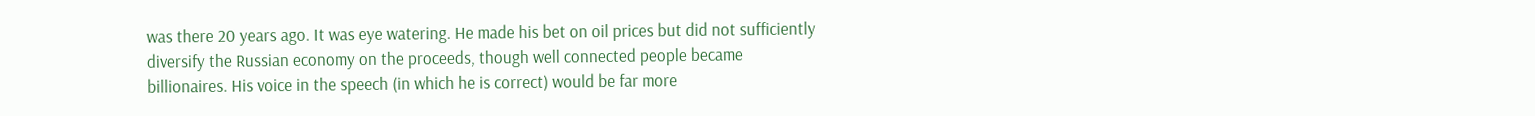was there 20 years ago. It was eye watering. He made his bet on oil prices but did not sufficiently diversify the Russian economy on the proceeds, though well connected people became billionaires. His voice in the speech (in which he is correct) would be far more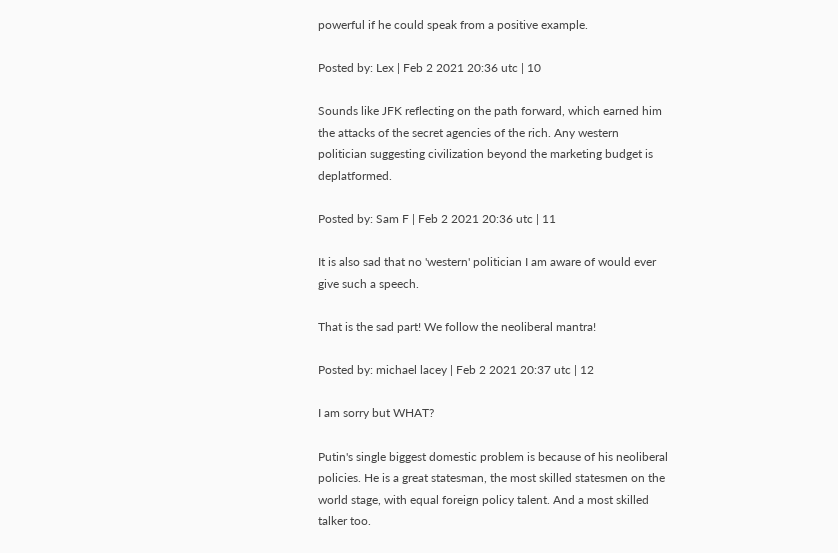powerful if he could speak from a positive example.

Posted by: Lex | Feb 2 2021 20:36 utc | 10

Sounds like JFK reflecting on the path forward, which earned him the attacks of the secret agencies of the rich. Any western politician suggesting civilization beyond the marketing budget is deplatformed.

Posted by: Sam F | Feb 2 2021 20:36 utc | 11

It is also sad that no 'western' politician I am aware of would ever give such a speech.

That is the sad part! We follow the neoliberal mantra!

Posted by: michael lacey | Feb 2 2021 20:37 utc | 12

I am sorry but WHAT?

Putin's single biggest domestic problem is because of his neoliberal policies. He is a great statesman, the most skilled statesmen on the world stage, with equal foreign policy talent. And a most skilled talker too.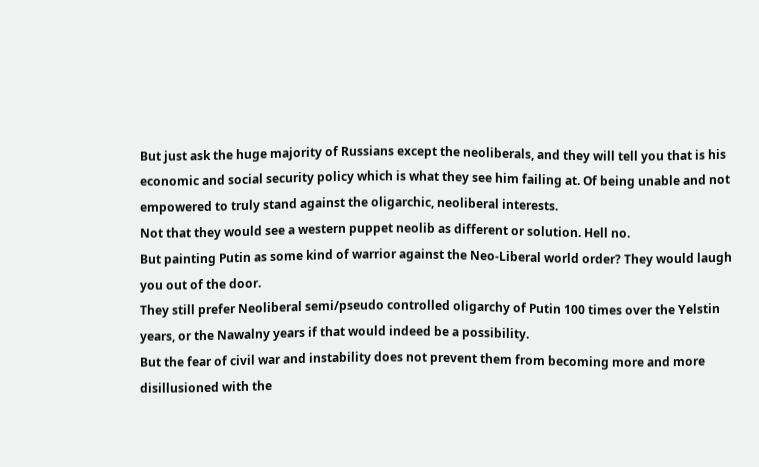But just ask the huge majority of Russians except the neoliberals, and they will tell you that is his economic and social security policy which is what they see him failing at. Of being unable and not empowered to truly stand against the oligarchic, neoliberal interests.
Not that they would see a western puppet neolib as different or solution. Hell no.
But painting Putin as some kind of warrior against the Neo-Liberal world order? They would laugh you out of the door.
They still prefer Neoliberal semi/pseudo controlled oligarchy of Putin 100 times over the Yelstin years, or the Nawalny years if that would indeed be a possibility.
But the fear of civil war and instability does not prevent them from becoming more and more disillusioned with the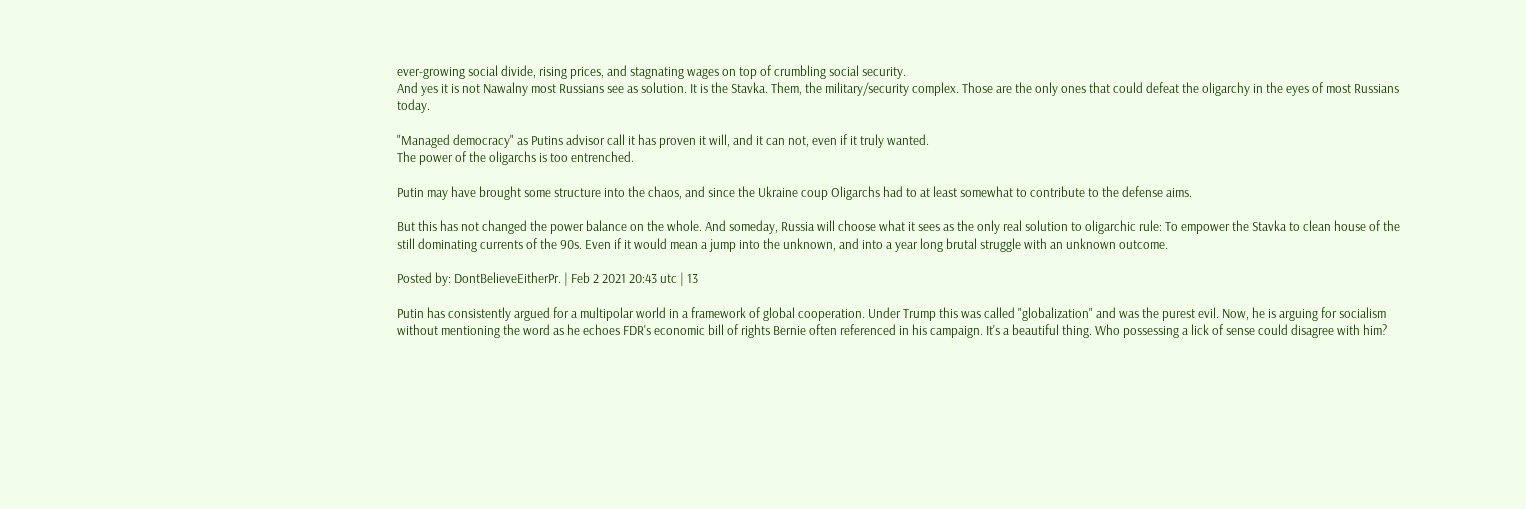ever-growing social divide, rising prices, and stagnating wages on top of crumbling social security.
And yes it is not Nawalny most Russians see as solution. It is the Stavka. Them, the military/security complex. Those are the only ones that could defeat the oligarchy in the eyes of most Russians today.

"Managed democracy" as Putins advisor call it has proven it will, and it can not, even if it truly wanted.
The power of the oligarchs is too entrenched.

Putin may have brought some structure into the chaos, and since the Ukraine coup Oligarchs had to at least somewhat to contribute to the defense aims.

But this has not changed the power balance on the whole. And someday, Russia will choose what it sees as the only real solution to oligarchic rule: To empower the Stavka to clean house of the still dominating currents of the 90s. Even if it would mean a jump into the unknown, and into a year long brutal struggle with an unknown outcome.

Posted by: DontBelieveEitherPr. | Feb 2 2021 20:43 utc | 13

Putin has consistently argued for a multipolar world in a framework of global cooperation. Under Trump this was called "globalization" and was the purest evil. Now, he is arguing for socialism without mentioning the word as he echoes FDR's economic bill of rights Bernie often referenced in his campaign. It's a beautiful thing. Who possessing a lick of sense could disagree with him?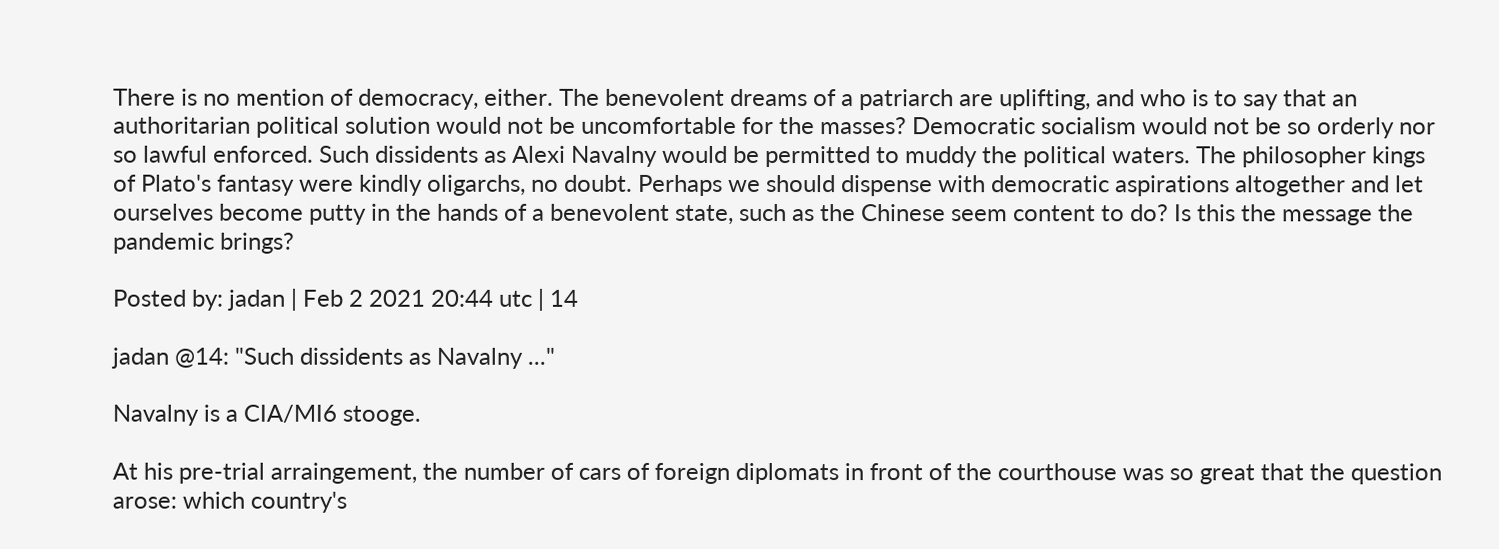There is no mention of democracy, either. The benevolent dreams of a patriarch are uplifting, and who is to say that an authoritarian political solution would not be uncomfortable for the masses? Democratic socialism would not be so orderly nor so lawful enforced. Such dissidents as Alexi Navalny would be permitted to muddy the political waters. The philosopher kings of Plato's fantasy were kindly oligarchs, no doubt. Perhaps we should dispense with democratic aspirations altogether and let ourselves become putty in the hands of a benevolent state, such as the Chinese seem content to do? Is this the message the pandemic brings?

Posted by: jadan | Feb 2 2021 20:44 utc | 14

jadan @14: "Such dissidents as Navalny ..."

Navalny is a CIA/MI6 stooge.

At his pre-trial arraingement, the number of cars of foreign diplomats in front of the courthouse was so great that the question arose: which country's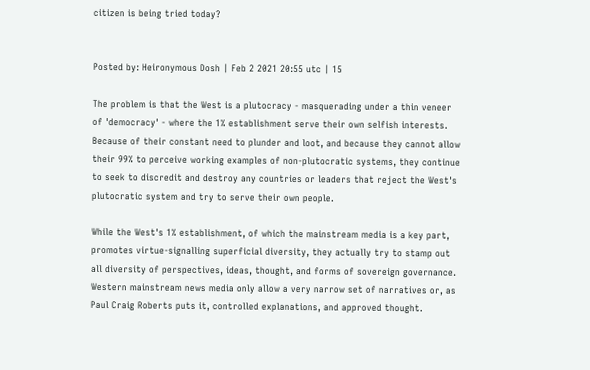citizen is being tried today?


Posted by: Heironymous Dosh | Feb 2 2021 20:55 utc | 15

The problem is that the West is a plutocracy - masquerading under a thin veneer of 'democracy' - where the 1% establishment serve their own selfish interests. Because of their constant need to plunder and loot, and because they cannot allow their 99% to perceive working examples of non-plutocratic systems, they continue to seek to discredit and destroy any countries or leaders that reject the West's plutocratic system and try to serve their own people.

While the West's 1% establishment, of which the mainstream media is a key part, promotes virtue-signalling superficial diversity, they actually try to stamp out all diversity of perspectives, ideas, thought, and forms of sovereign governance. Western mainstream news media only allow a very narrow set of narratives or, as Paul Craig Roberts puts it, controlled explanations, and approved thought.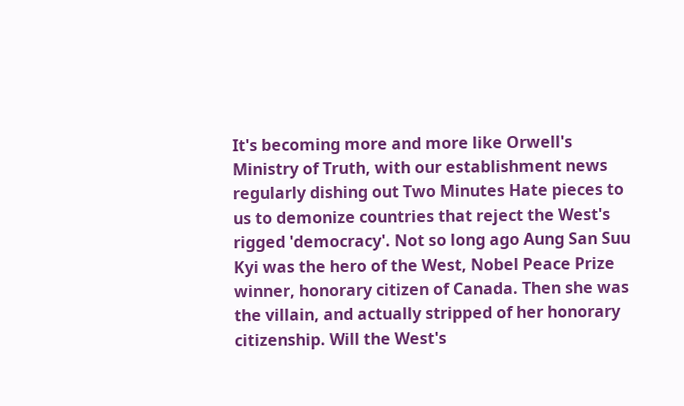It's becoming more and more like Orwell's Ministry of Truth, with our establishment news regularly dishing out Two Minutes Hate pieces to us to demonize countries that reject the West's rigged 'democracy'. Not so long ago Aung San Suu Kyi was the hero of the West, Nobel Peace Prize winner, honorary citizen of Canada. Then she was the villain, and actually stripped of her honorary citizenship. Will the West's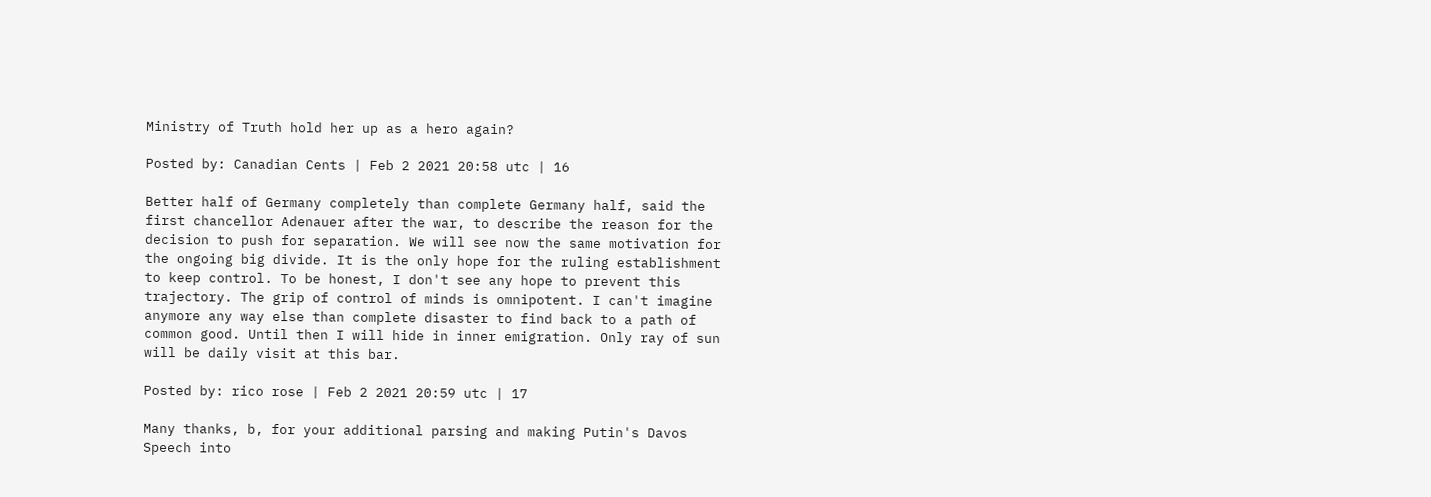Ministry of Truth hold her up as a hero again?

Posted by: Canadian Cents | Feb 2 2021 20:58 utc | 16

Better half of Germany completely than complete Germany half, said the first chancellor Adenauer after the war, to describe the reason for the decision to push for separation. We will see now the same motivation for the ongoing big divide. It is the only hope for the ruling establishment to keep control. To be honest, I don't see any hope to prevent this trajectory. The grip of control of minds is omnipotent. I can't imagine anymore any way else than complete disaster to find back to a path of common good. Until then I will hide in inner emigration. Only ray of sun will be daily visit at this bar.

Posted by: rico rose | Feb 2 2021 20:59 utc | 17

Many thanks, b, for your additional parsing and making Putin's Davos Speech into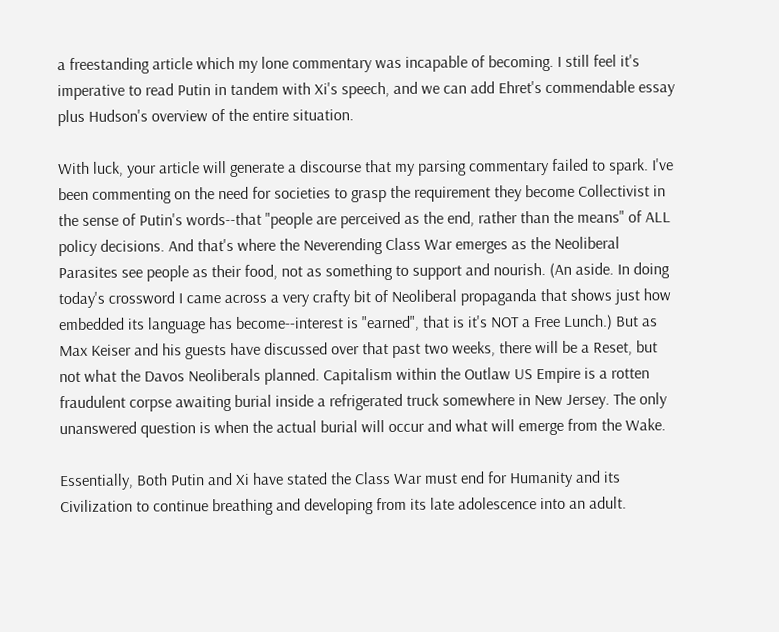a freestanding article which my lone commentary was incapable of becoming. I still feel it's imperative to read Putin in tandem with Xi's speech, and we can add Ehret's commendable essay plus Hudson's overview of the entire situation.

With luck, your article will generate a discourse that my parsing commentary failed to spark. I've been commenting on the need for societies to grasp the requirement they become Collectivist in the sense of Putin's words--that "people are perceived as the end, rather than the means" of ALL policy decisions. And that's where the Neverending Class War emerges as the Neoliberal Parasites see people as their food, not as something to support and nourish. (An aside. In doing today's crossword I came across a very crafty bit of Neoliberal propaganda that shows just how embedded its language has become--interest is "earned", that is it's NOT a Free Lunch.) But as Max Keiser and his guests have discussed over that past two weeks, there will be a Reset, but not what the Davos Neoliberals planned. Capitalism within the Outlaw US Empire is a rotten fraudulent corpse awaiting burial inside a refrigerated truck somewhere in New Jersey. The only unanswered question is when the actual burial will occur and what will emerge from the Wake.

Essentially, Both Putin and Xi have stated the Class War must end for Humanity and its Civilization to continue breathing and developing from its late adolescence into an adult.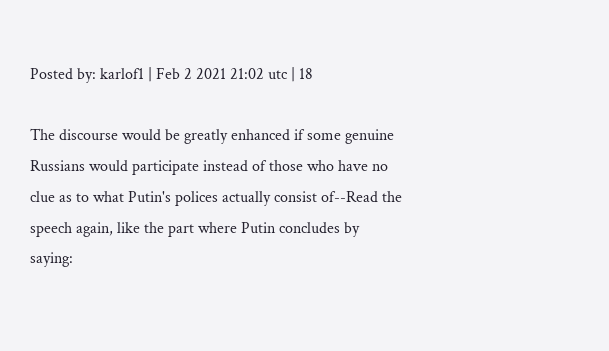Posted by: karlof1 | Feb 2 2021 21:02 utc | 18

The discourse would be greatly enhanced if some genuine Russians would participate instead of those who have no clue as to what Putin's polices actually consist of--Read the speech again, like the part where Putin concludes by saying: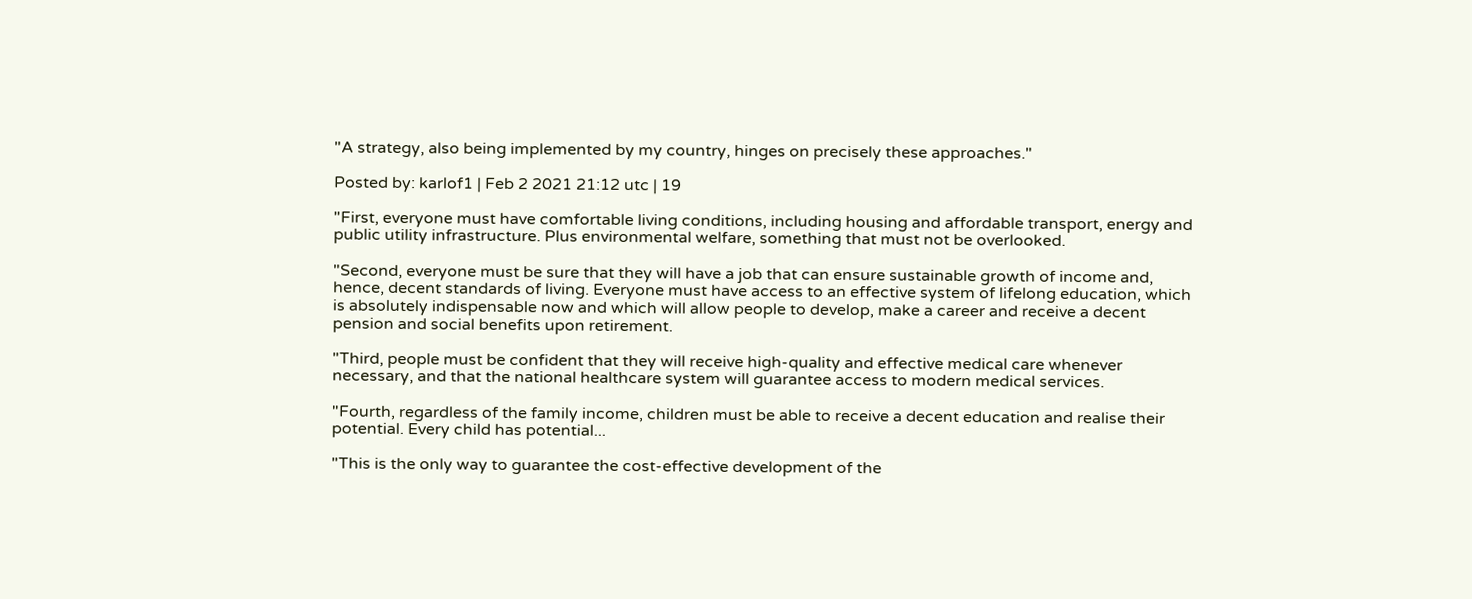"A strategy, also being implemented by my country, hinges on precisely these approaches."

Posted by: karlof1 | Feb 2 2021 21:12 utc | 19

"First, everyone must have comfortable living conditions, including housing and affordable transport, energy and public utility infrastructure. Plus environmental welfare, something that must not be overlooked.

"Second, everyone must be sure that they will have a job that can ensure sustainable growth of income and, hence, decent standards of living. Everyone must have access to an effective system of lifelong education, which is absolutely indispensable now and which will allow people to develop, make a career and receive a decent pension and social benefits upon retirement.

"Third, people must be confident that they will receive high-quality and effective medical care whenever necessary, and that the national healthcare system will guarantee access to modern medical services.

"Fourth, regardless of the family income, children must be able to receive a decent education and realise their potential. Every child has potential...

"This is the only way to guarantee the cost-effective development of the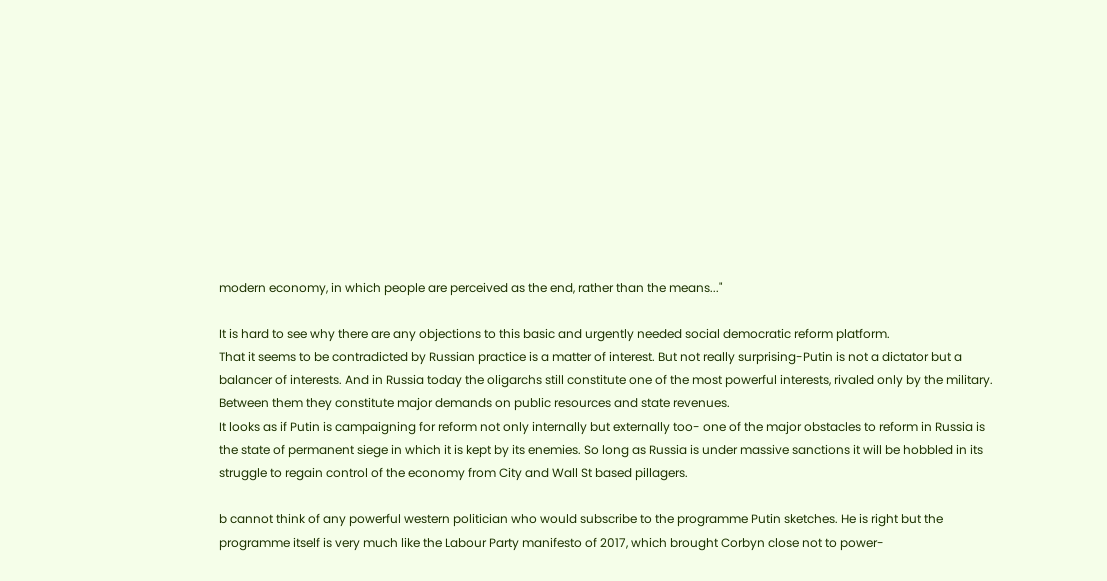modern economy, in which people are perceived as the end, rather than the means..."

It is hard to see why there are any objections to this basic and urgently needed social democratic reform platform.
That it seems to be contradicted by Russian practice is a matter of interest. But not really surprising-Putin is not a dictator but a balancer of interests. And in Russia today the oligarchs still constitute one of the most powerful interests, rivaled only by the military. Between them they constitute major demands on public resources and state revenues.
It looks as if Putin is campaigning for reform not only internally but externally too- one of the major obstacles to reform in Russia is the state of permanent siege in which it is kept by its enemies. So long as Russia is under massive sanctions it will be hobbled in its struggle to regain control of the economy from City and Wall St based pillagers.

b cannot think of any powerful western politician who would subscribe to the programme Putin sketches. He is right but the programme itself is very much like the Labour Party manifesto of 2017, which brought Corbyn close not to power-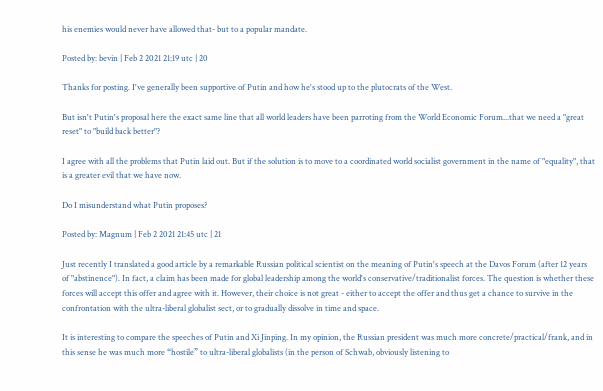his enemies would never have allowed that- but to a popular mandate.

Posted by: bevin | Feb 2 2021 21:19 utc | 20

Thanks for posting. I've generally been supportive of Putin and how he's stood up to the plutocrats of the West.

But isn't Putin's proposal here the exact same line that all world leaders have been parroting from the World Economic Forum...that we need a "great reset" to "build back better"?

I agree with all the problems that Putin laid out. But if the solution is to move to a coordinated world socialist government in the name of "equality", that is a greater evil that we have now.

Do I misunderstand what Putin proposes?

Posted by: Magnum | Feb 2 2021 21:45 utc | 21

Just recently I translated a good article by a remarkable Russian political scientist on the meaning of Putin's speech at the Davos Forum (after 12 years of "abstinence"). In fact, a claim has been made for global leadership among the world's conservative/traditionalist forces. The question is whether these forces will accept this offer and agree with it. However, their choice is not great - either to accept the offer and thus get a chance to survive in the confrontation with the ultra-liberal globalist sect, or to gradually dissolve in time and space.

It is interesting to compare the speeches of Putin and Xi Jinping. In my opinion, the Russian president was much more concrete/practical/frank, and in this sense he was much more “hostile” to ultra-liberal globalists (in the person of Schwab, obviously listening to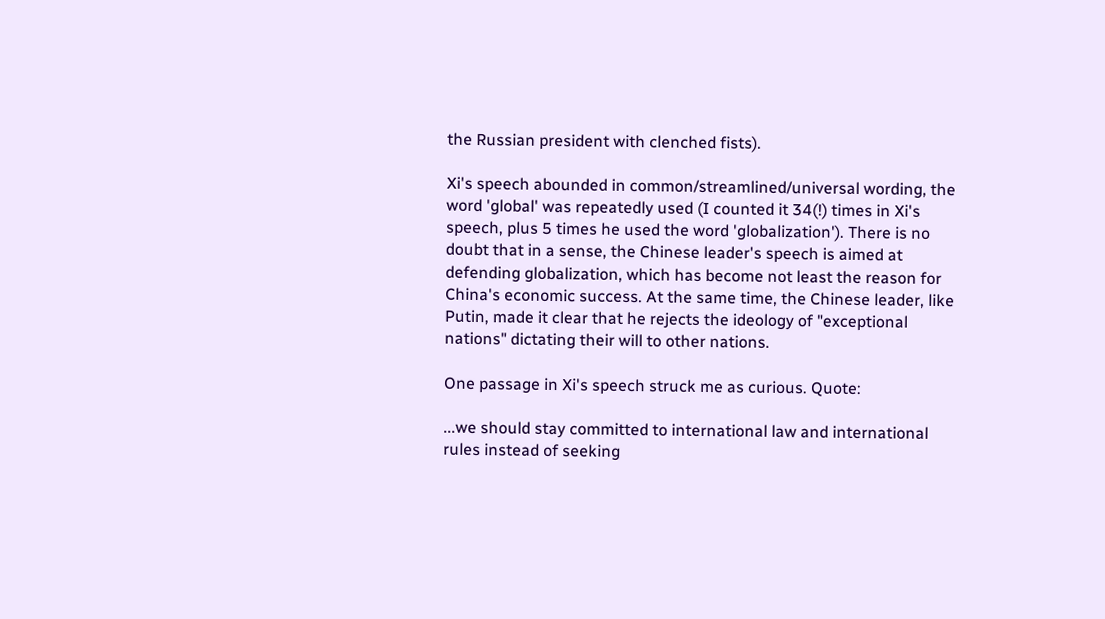the Russian president with clenched fists).

Xi's speech abounded in common/streamlined/universal wording, the word 'global' was repeatedly used (I counted it 34(!) times in Xi's speech, plus 5 times he used the word 'globalization'). There is no doubt that in a sense, the Chinese leader's speech is aimed at defending globalization, which has become not least the reason for China's economic success. At the same time, the Chinese leader, like Putin, made it clear that he rejects the ideology of "exceptional nations" dictating their will to other nations.

One passage in Xi's speech struck me as curious. Quote:

...we should stay committed to international law and international rules instead of seeking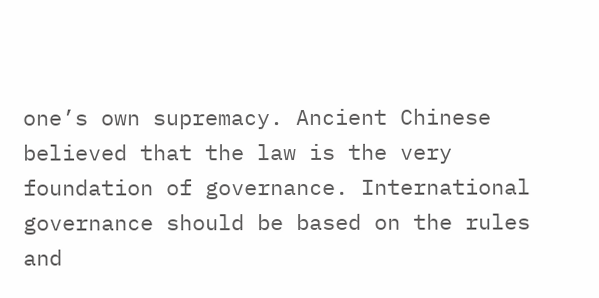one’s own supremacy. Ancient Chinese believed that the law is the very foundation of governance. International governance should be based on the rules and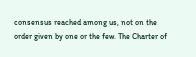consensus reached among us, not on the order given by one or the few. The Charter of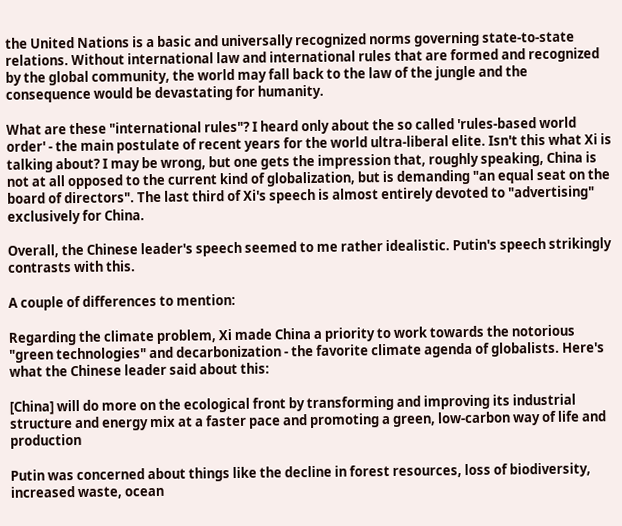the United Nations is a basic and universally recognized norms governing state-to-state relations. Without international law and international rules that are formed and recognized by the global community, the world may fall back to the law of the jungle and the consequence would be devastating for humanity.

What are these "international rules"? I heard only about the so called 'rules-based world order' - the main postulate of recent years for the world ultra-liberal elite. Isn't this what Xi is talking about? I may be wrong, but one gets the impression that, roughly speaking, China is not at all opposed to the current kind of globalization, but is demanding "an equal seat on the board of directors". The last third of Xi's speech is almost entirely devoted to "advertising" exclusively for China.

Overall, the Chinese leader's speech seemed to me rather idealistic. Putin's speech strikingly contrasts with this.

A couple of differences to mention:

Regarding the climate problem, Xi made China a priority to work towards the notorious "green technologies" and decarbonization - the favorite climate agenda of globalists. Here's what the Chinese leader said about this:

[China] will do more on the ecological front by transforming and improving its industrial structure and energy mix at a faster pace and promoting a green, low-carbon way of life and production

Putin was concerned about things like the decline in forest resources, loss of biodiversity, increased waste, ocean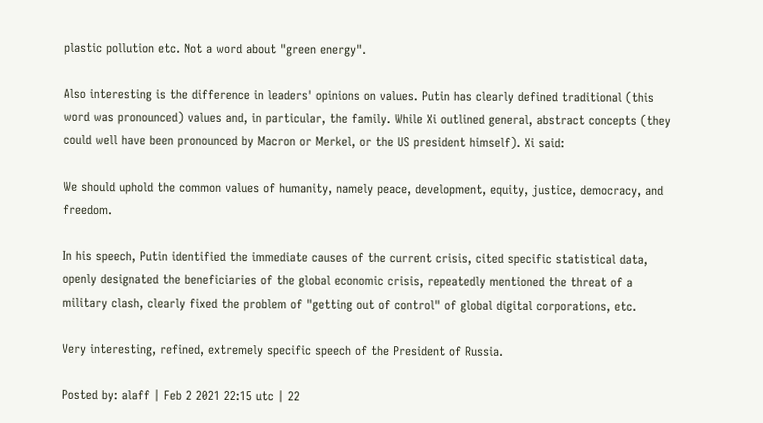plastic pollution etc. Not a word about "green energy".

Also interesting is the difference in leaders' opinions on values. Putin has clearly defined traditional (this word was pronounced) values and, in particular, the family. While Xi outlined general, abstract concepts (they could well have been pronounced by Macron or Merkel, or the US president himself). Xi said:

We should uphold the common values of humanity, namely peace, development, equity, justice, democracy, and freedom.

In his speech, Putin identified the immediate causes of the current crisis, cited specific statistical data, openly designated the beneficiaries of the global economic crisis, repeatedly mentioned the threat of a military clash, clearly fixed the problem of "getting out of control" of global digital corporations, etc.

Very interesting, refined, extremely specific speech of the President of Russia.

Posted by: alaff | Feb 2 2021 22:15 utc | 22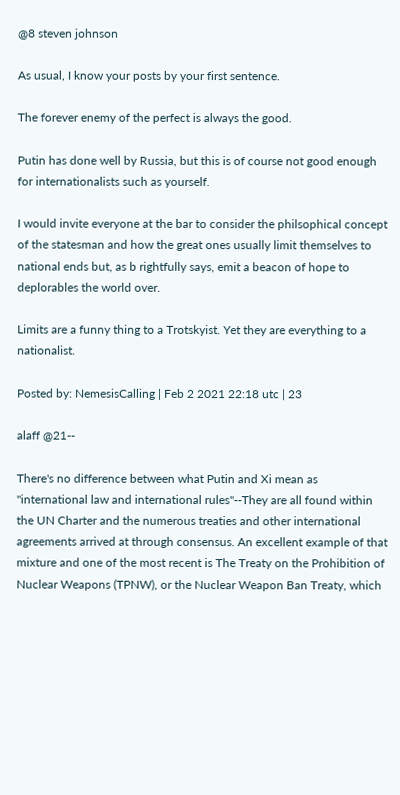@8 steven johnson

As usual, I know your posts by your first sentence.

The forever enemy of the perfect is always the good.

Putin has done well by Russia, but this is of course not good enough for internationalists such as yourself.

I would invite everyone at the bar to consider the philsophical concept of the statesman and how the great ones usually limit themselves to national ends but, as b rightfully says, emit a beacon of hope to deplorables the world over.

Limits are a funny thing to a Trotskyist. Yet they are everything to a nationalist.

Posted by: NemesisCalling | Feb 2 2021 22:18 utc | 23

alaff @21--

There's no difference between what Putin and Xi mean as "international law and international rules"--They are all found within the UN Charter and the numerous treaties and other international agreements arrived at through consensus. An excellent example of that mixture and one of the most recent is The Treaty on the Prohibition of Nuclear Weapons (TPNW), or the Nuclear Weapon Ban Treaty, which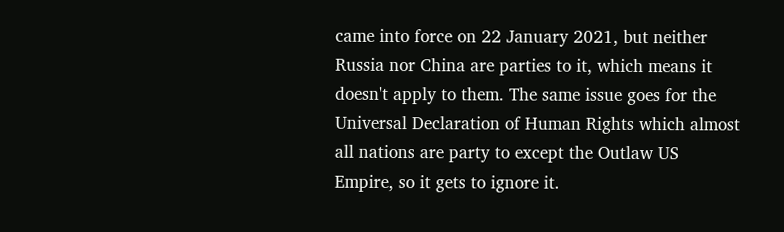came into force on 22 January 2021, but neither Russia nor China are parties to it, which means it doesn't apply to them. The same issue goes for the Universal Declaration of Human Rights which almost all nations are party to except the Outlaw US Empire, so it gets to ignore it.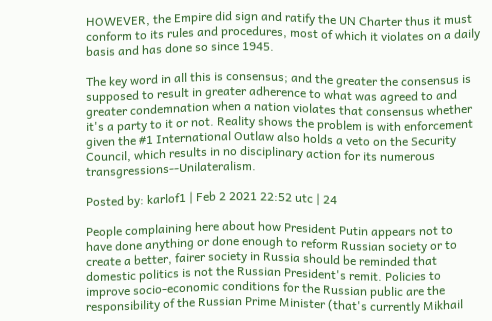HOWEVER, the Empire did sign and ratify the UN Charter thus it must conform to its rules and procedures, most of which it violates on a daily basis and has done so since 1945.

The key word in all this is consensus; and the greater the consensus is supposed to result in greater adherence to what was agreed to and greater condemnation when a nation violates that consensus whether it's a party to it or not. Reality shows the problem is with enforcement given the #1 International Outlaw also holds a veto on the Security Council, which results in no disciplinary action for its numerous transgressions--Unilateralism.

Posted by: karlof1 | Feb 2 2021 22:52 utc | 24

People complaining here about how President Putin appears not to have done anything or done enough to reform Russian society or to create a better, fairer society in Russia should be reminded that domestic politics is not the Russian President's remit. Policies to improve socio-economic conditions for the Russian public are the responsibility of the Russian Prime Minister (that's currently Mikhail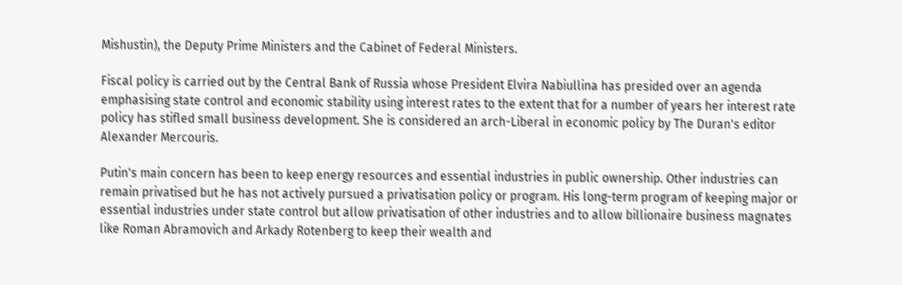Mishustin), the Deputy Prime Ministers and the Cabinet of Federal Ministers.

Fiscal policy is carried out by the Central Bank of Russia whose President Elvira Nabiullina has presided over an agenda emphasising state control and economic stability using interest rates to the extent that for a number of years her interest rate policy has stifled small business development. She is considered an arch-Liberal in economic policy by The Duran's editor Alexander Mercouris.

Putin's main concern has been to keep energy resources and essential industries in public ownership. Other industries can remain privatised but he has not actively pursued a privatisation policy or program. His long-term program of keeping major or essential industries under state control but allow privatisation of other industries and to allow billionaire business magnates like Roman Abramovich and Arkady Rotenberg to keep their wealth and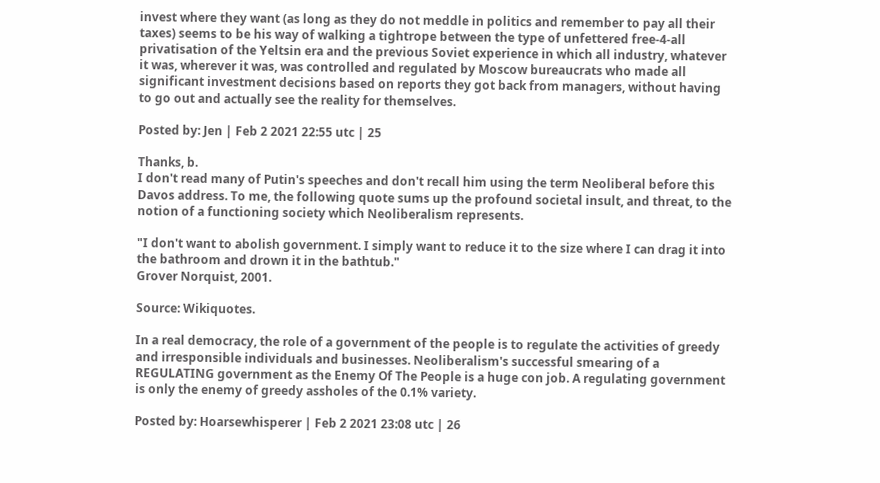invest where they want (as long as they do not meddle in politics and remember to pay all their taxes) seems to be his way of walking a tightrope between the type of unfettered free-4-all privatisation of the Yeltsin era and the previous Soviet experience in which all industry, whatever it was, wherever it was, was controlled and regulated by Moscow bureaucrats who made all significant investment decisions based on reports they got back from managers, without having to go out and actually see the reality for themselves.

Posted by: Jen | Feb 2 2021 22:55 utc | 25

Thanks, b.
I don't read many of Putin's speeches and don't recall him using the term Neoliberal before this Davos address. To me, the following quote sums up the profound societal insult, and threat, to the notion of a functioning society which Neoliberalism represents.

"I don't want to abolish government. I simply want to reduce it to the size where I can drag it into the bathroom and drown it in the bathtub."
Grover Norquist, 2001.

Source: Wikiquotes.

In a real democracy, the role of a government of the people is to regulate the activities of greedy and irresponsible individuals and businesses. Neoliberalism's successful smearing of a REGULATING government as the Enemy Of The People is a huge con job. A regulating government is only the enemy of greedy assholes of the 0.1% variety.

Posted by: Hoarsewhisperer | Feb 2 2021 23:08 utc | 26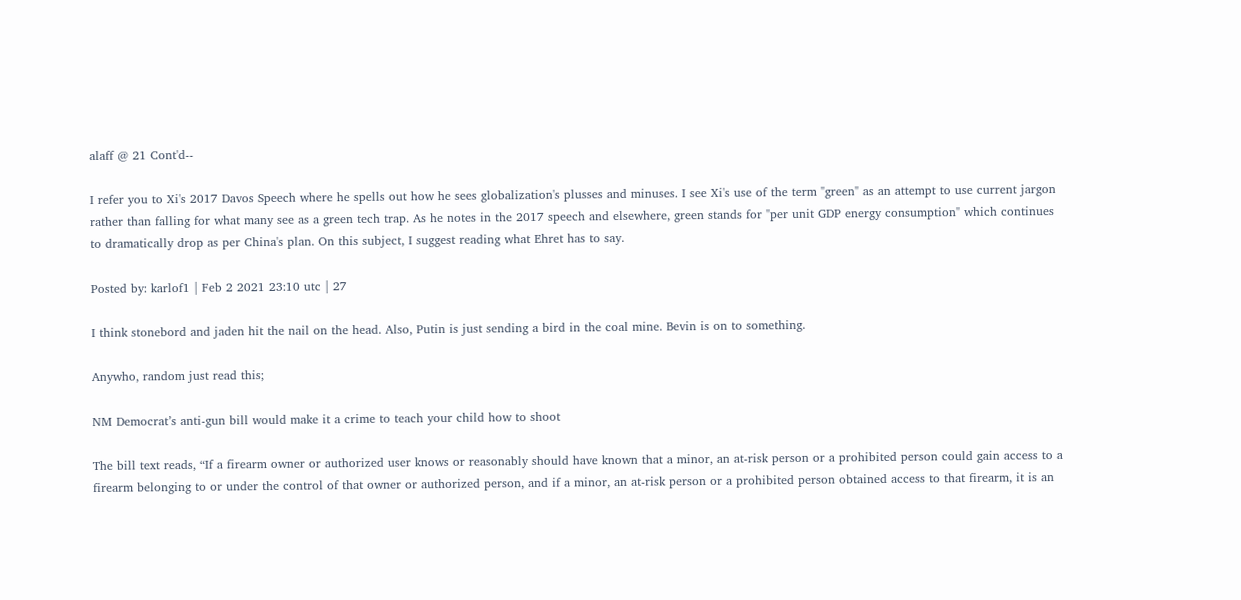alaff @ 21 Cont'd--

I refer you to Xi's 2017 Davos Speech where he spells out how he sees globalization's plusses and minuses. I see Xi's use of the term "green" as an attempt to use current jargon rather than falling for what many see as a green tech trap. As he notes in the 2017 speech and elsewhere, green stands for "per unit GDP energy consumption" which continues to dramatically drop as per China's plan. On this subject, I suggest reading what Ehret has to say.

Posted by: karlof1 | Feb 2 2021 23:10 utc | 27

I think stonebord and jaden hit the nail on the head. Also, Putin is just sending a bird in the coal mine. Bevin is on to something.

Anywho, random just read this;

NM Democrat’s anti-gun bill would make it a crime to teach your child how to shoot

The bill text reads, “If a firearm owner or authorized user knows or reasonably should have known that a minor, an at-risk person or a prohibited person could gain access to a firearm belonging to or under the control of that owner or authorized person, and if a minor, an at-risk person or a prohibited person obtained access to that firearm, it is an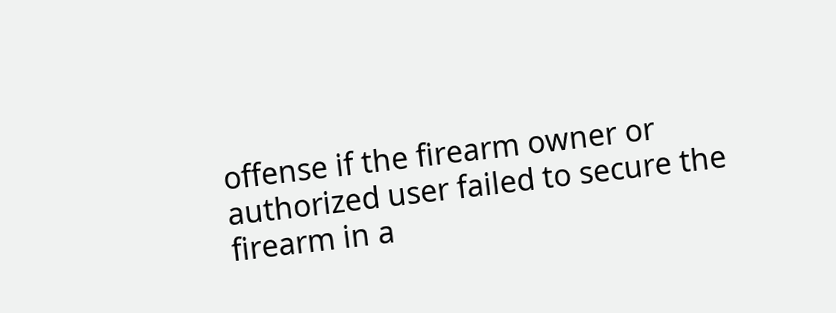offense if the firearm owner or authorized user failed to secure the firearm in a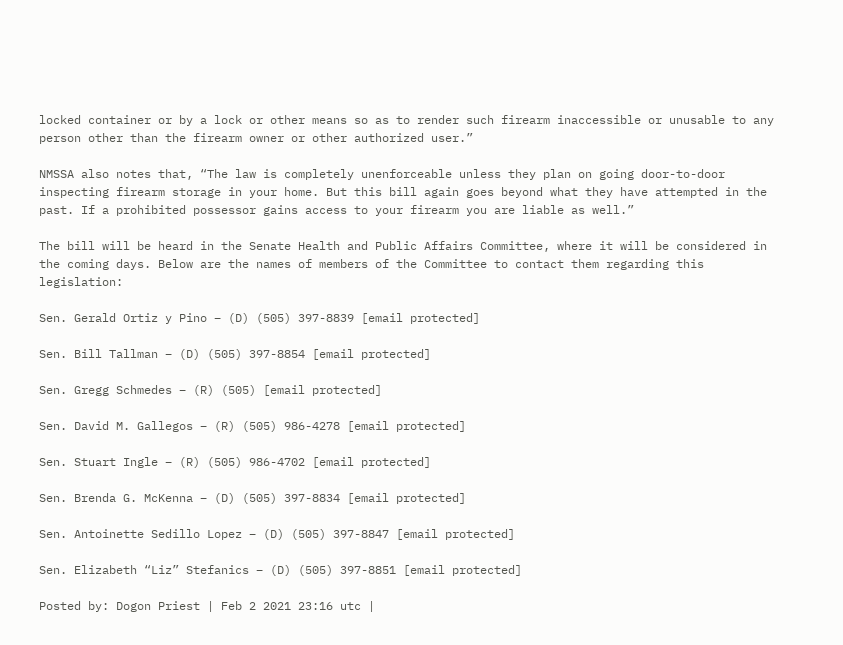locked container or by a lock or other means so as to render such firearm inaccessible or unusable to any person other than the firearm owner or other authorized user.”

NMSSA also notes that, “The law is completely unenforceable unless they plan on going door-to-door inspecting firearm storage in your home. But this bill again goes beyond what they have attempted in the past. If a prohibited possessor gains access to your firearm you are liable as well.”

The bill will be heard in the Senate Health and Public Affairs Committee, where it will be considered in the coming days. Below are the names of members of the Committee to contact them regarding this legislation:

Sen. Gerald Ortiz y Pino – (D) (505) 397-8839 [email protected]

Sen. Bill Tallman – (D) (505) 397-8854 [email protected]

Sen. Gregg Schmedes – (R) (505) [email protected]

Sen. David M. Gallegos – (R) (505) 986-4278 [email protected]

Sen. Stuart Ingle – (R) (505) 986-4702 [email protected]

Sen. Brenda G. McKenna – (D) (505) 397-8834 [email protected]

Sen. Antoinette Sedillo Lopez – (D) (505) 397-8847 [email protected]

Sen. Elizabeth “Liz” Stefanics – (D) (505) 397-8851 [email protected]

Posted by: Dogon Priest | Feb 2 2021 23:16 utc |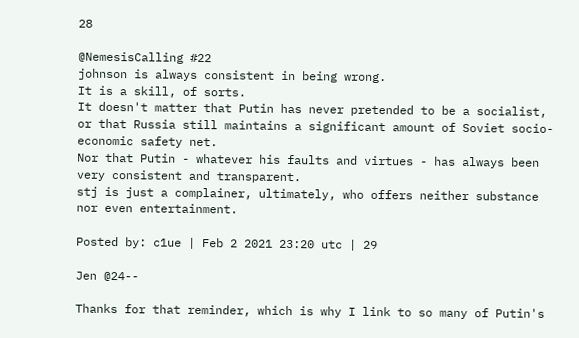28

@NemesisCalling #22
johnson is always consistent in being wrong.
It is a skill, of sorts.
It doesn't matter that Putin has never pretended to be a socialist, or that Russia still maintains a significant amount of Soviet socio-economic safety net.
Nor that Putin - whatever his faults and virtues - has always been very consistent and transparent.
stj is just a complainer, ultimately, who offers neither substance nor even entertainment.

Posted by: c1ue | Feb 2 2021 23:20 utc | 29

Jen @24--

Thanks for that reminder, which is why I link to so many of Putin's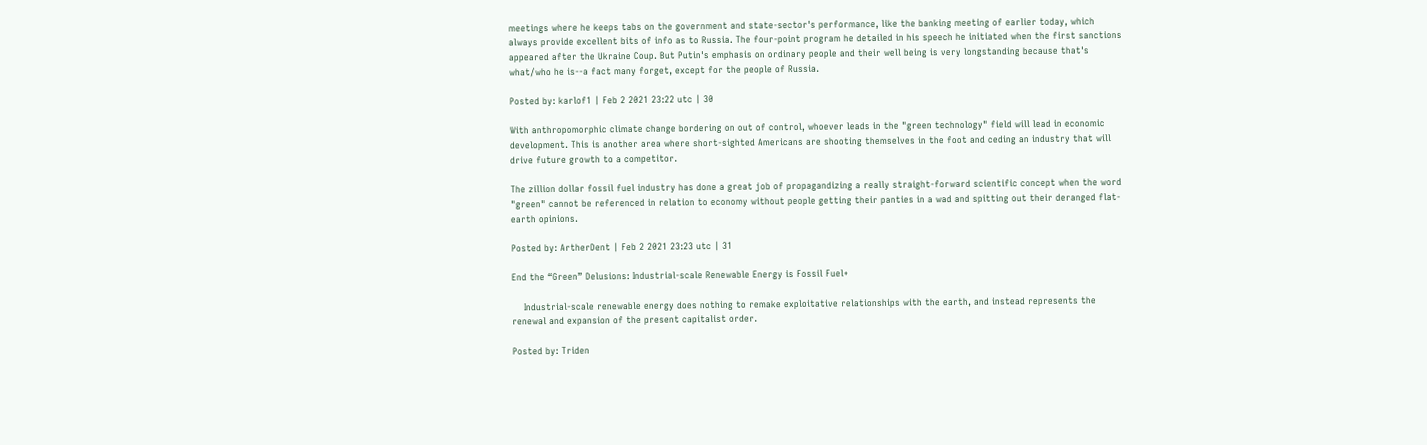meetings where he keeps tabs on the government and state-sector's performance, like the banking meeting of earlier today, which always provide excellent bits of info as to Russia. The four-point program he detailed in his speech he initiated when the first sanctions appeared after the Ukraine Coup. But Putin's emphasis on ordinary people and their well being is very longstanding because that's what/who he is--a fact many forget, except for the people of Russia.

Posted by: karlof1 | Feb 2 2021 23:22 utc | 30

With anthropomorphic climate change bordering on out of control, whoever leads in the "green technology" field will lead in economic development. This is another area where short-sighted Americans are shooting themselves in the foot and ceding an industry that will drive future growth to a competitor.

The zillion dollar fossil fuel industry has done a great job of propagandizing a really straight-forward scientific concept when the word "green" cannot be referenced in relation to economy without people getting their panties in a wad and spitting out their deranged flat-earth opinions.

Posted by: ArtherDent | Feb 2 2021 23:23 utc | 31

End the “Green” Delusions: Industrial-scale Renewable Energy is Fossil Fuel+

    Industrial-scale renewable energy does nothing to remake exploitative relationships with the earth, and instead represents the renewal and expansion of the present capitalist order.

Posted by: Triden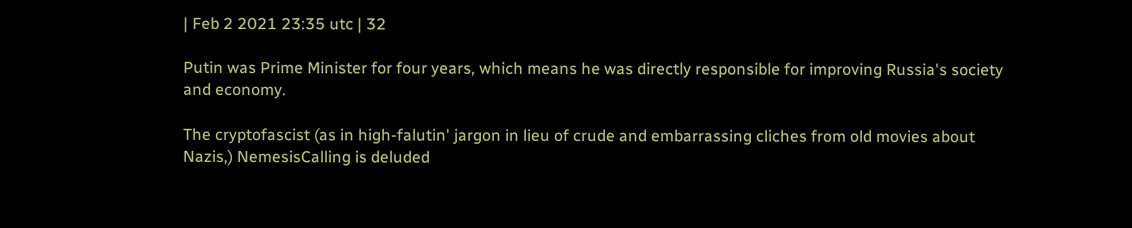| Feb 2 2021 23:35 utc | 32

Putin was Prime Minister for four years, which means he was directly responsible for improving Russia's society and economy.

The cryptofascist (as in high-falutin' jargon in lieu of crude and embarrassing cliches from old movies about Nazis,) NemesisCalling is deluded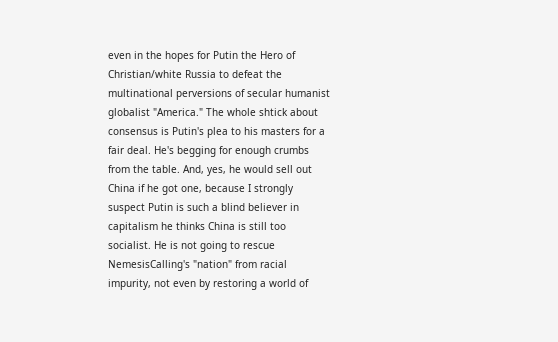even in the hopes for Putin the Hero of Christian/white Russia to defeat the multinational perversions of secular humanist globalist "America." The whole shtick about consensus is Putin's plea to his masters for a fair deal. He's begging for enough crumbs from the table. And, yes, he would sell out China if he got one, because I strongly suspect Putin is such a blind believer in capitalism he thinks China is still too socialist. He is not going to rescue NemesisCalling's "nation" from racial impurity, not even by restoring a world of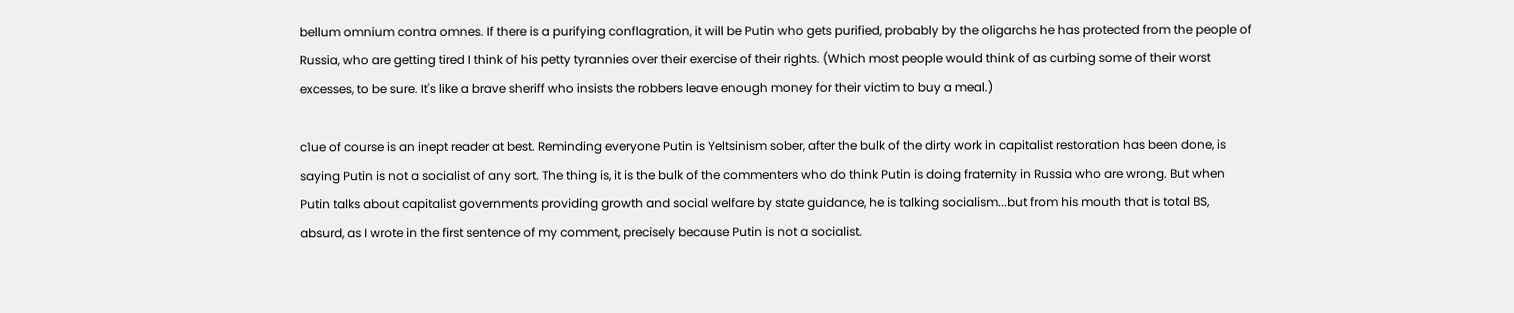bellum omnium contra omnes. If there is a purifying conflagration, it will be Putin who gets purified, probably by the oligarchs he has protected from the people of Russia, who are getting tired I think of his petty tyrannies over their exercise of their rights. (Which most people would think of as curbing some of their worst excesses, to be sure. It's like a brave sheriff who insists the robbers leave enough money for their victim to buy a meal.)

c1ue of course is an inept reader at best. Reminding everyone Putin is Yeltsinism sober, after the bulk of the dirty work in capitalist restoration has been done, is saying Putin is not a socialist of any sort. The thing is, it is the bulk of the commenters who do think Putin is doing fraternity in Russia who are wrong. But when Putin talks about capitalist governments providing growth and social welfare by state guidance, he is talking socialism...but from his mouth that is total BS, absurd, as I wrote in the first sentence of my comment, precisely because Putin is not a socialist.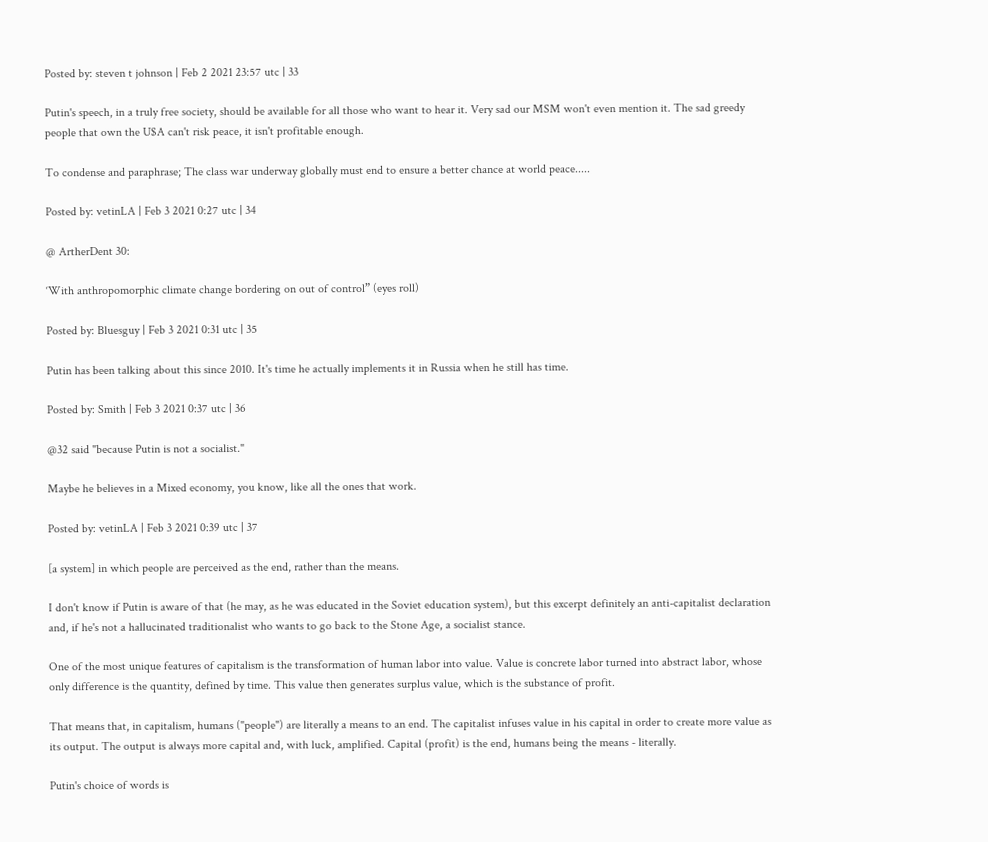Posted by: steven t johnson | Feb 2 2021 23:57 utc | 33

Putin's speech, in a truly free society, should be available for all those who want to hear it. Very sad our MSM won't even mention it. The sad greedy people that own the U$A can't risk peace, it isn't profitable enough.

To condense and paraphrase; The class war underway globally must end to ensure a better chance at world peace.....

Posted by: vetinLA | Feb 3 2021 0:27 utc | 34

@ ArtherDent 30:

‘With anthropomorphic climate change bordering on out of control” (eyes roll)

Posted by: Bluesguy | Feb 3 2021 0:31 utc | 35

Putin has been talking about this since 2010. It's time he actually implements it in Russia when he still has time.

Posted by: Smith | Feb 3 2021 0:37 utc | 36

@32 said "because Putin is not a socialist."

Maybe he believes in a Mixed economy, you know, like all the ones that work.

Posted by: vetinLA | Feb 3 2021 0:39 utc | 37

[a system] in which people are perceived as the end, rather than the means.

I don't know if Putin is aware of that (he may, as he was educated in the Soviet education system), but this excerpt definitely an anti-capitalist declaration and, if he's not a hallucinated traditionalist who wants to go back to the Stone Age, a socialist stance.

One of the most unique features of capitalism is the transformation of human labor into value. Value is concrete labor turned into abstract labor, whose only difference is the quantity, defined by time. This value then generates surplus value, which is the substance of profit.

That means that, in capitalism, humans ("people") are literally a means to an end. The capitalist infuses value in his capital in order to create more value as its output. The output is always more capital and, with luck, amplified. Capital (profit) is the end, humans being the means - literally.

Putin's choice of words is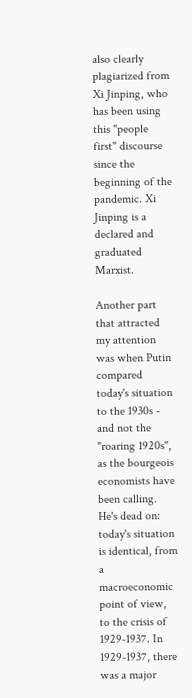also clearly plagiarized from Xi Jinping, who has been using this "people first" discourse since the beginning of the pandemic. Xi Jinping is a declared and graduated Marxist.

Another part that attracted my attention was when Putin compared today's situation to the 1930s - and not the "roaring 1920s", as the bourgeois economists have been calling. He's dead on: today's situation is identical, from a macroeconomic point of view, to the crisis of 1929-1937. In 1929-1937, there was a major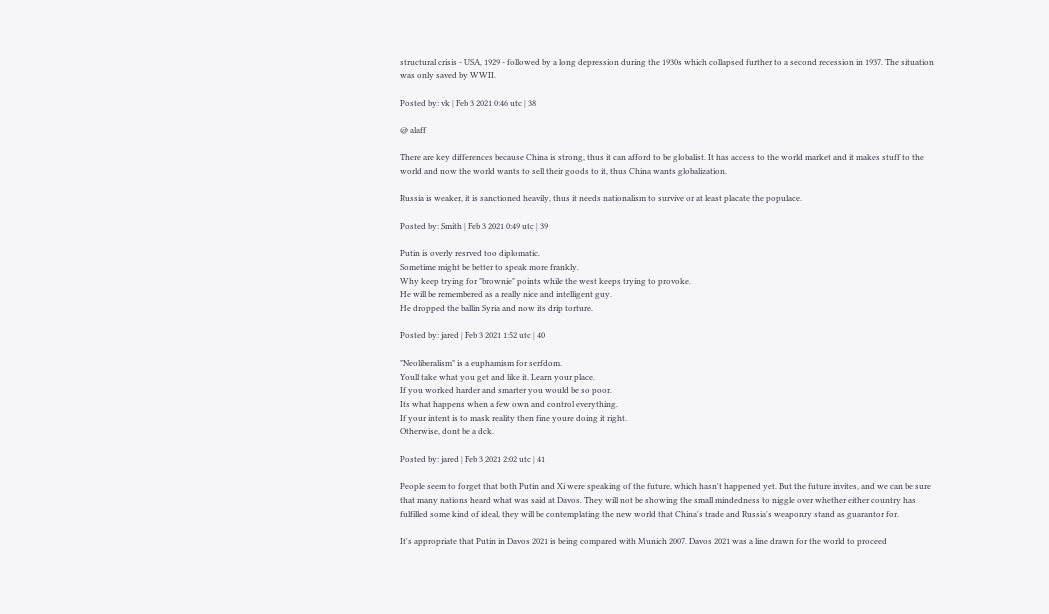structural crisis - USA, 1929 - followed by a long depression during the 1930s which collapsed further to a second recession in 1937. The situation was only saved by WWII.

Posted by: vk | Feb 3 2021 0:46 utc | 38

@ alaff

There are key differences because China is strong, thus it can afford to be globalist. It has access to the world market and it makes stuff to the world and now the world wants to sell their goods to it, thus China wants globalization.

Russia is weaker, it is sanctioned heavily, thus it needs nationalism to survive or at least placate the populace.

Posted by: Smith | Feb 3 2021 0:49 utc | 39

Putin is overly resrved too diplomatic.
Sometime might be better to speak more frankly.
Why keep trying for "brownie" points while the west keeps trying to provoke.
He will be remembered as a really nice and intelligent guy.
He dropped the ballin Syria and now its drip torture.

Posted by: jared | Feb 3 2021 1:52 utc | 40

"Neoliberalism" is a euphamism for serfdom.
Youll take what you get and like it. Learn your place.
If you worked harder and smarter you would be so poor.
Its what happens when a few own and control everything.
If your intent is to mask reality then fine youre doing it right.
Otherwise, dont be a dck.

Posted by: jared | Feb 3 2021 2:02 utc | 41

People seem to forget that both Putin and Xi were speaking of the future, which hasn't happened yet. But the future invites, and we can be sure that many nations heard what was said at Davos. They will not be showing the small mindedness to niggle over whether either country has fulfilled some kind of ideal, they will be contemplating the new world that China's trade and Russia's weaponry stand as guarantor for.

It's appropriate that Putin in Davos 2021 is being compared with Munich 2007. Davos 2021 was a line drawn for the world to proceed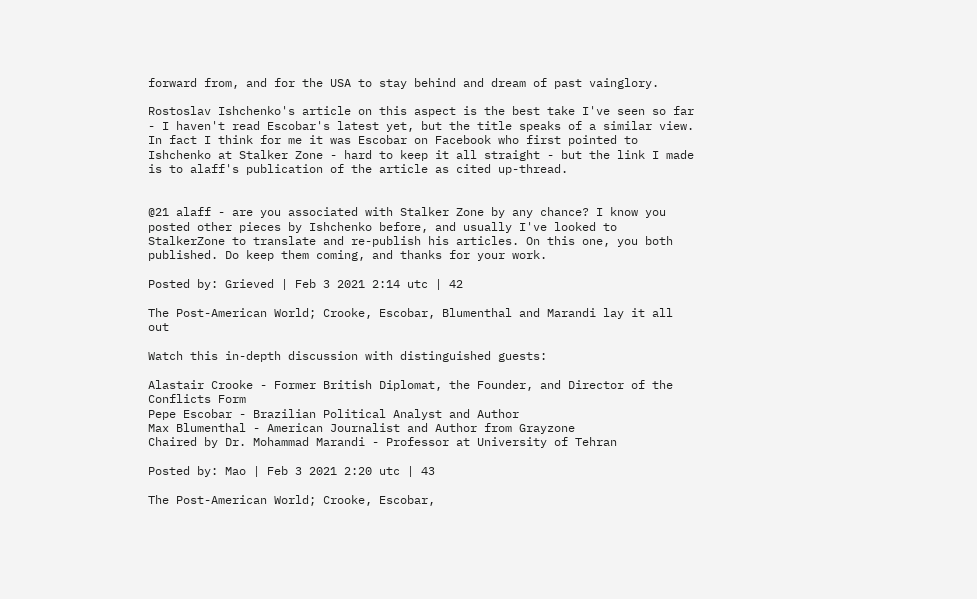forward from, and for the USA to stay behind and dream of past vainglory.

Rostoslav Ishchenko's article on this aspect is the best take I've seen so far - I haven't read Escobar's latest yet, but the title speaks of a similar view. In fact I think for me it was Escobar on Facebook who first pointed to Ishchenko at Stalker Zone - hard to keep it all straight - but the link I made is to alaff's publication of the article as cited up-thread.


@21 alaff - are you associated with Stalker Zone by any chance? I know you posted other pieces by Ishchenko before, and usually I've looked to StalkerZone to translate and re-publish his articles. On this one, you both published. Do keep them coming, and thanks for your work.

Posted by: Grieved | Feb 3 2021 2:14 utc | 42

The Post-American World; Crooke, Escobar, Blumenthal and Marandi lay it all out

Watch this in-depth discussion with distinguished guests:

Alastair Crooke - Former British Diplomat, the Founder, and Director of the Conflicts Form
Pepe Escobar - Brazilian Political Analyst and Author
Max Blumenthal - American Journalist and Author from Grayzone
Chaired by Dr. Mohammad Marandi - Professor at University of Tehran

Posted by: Mao | Feb 3 2021 2:20 utc | 43

The Post-American World; Crooke, Escobar,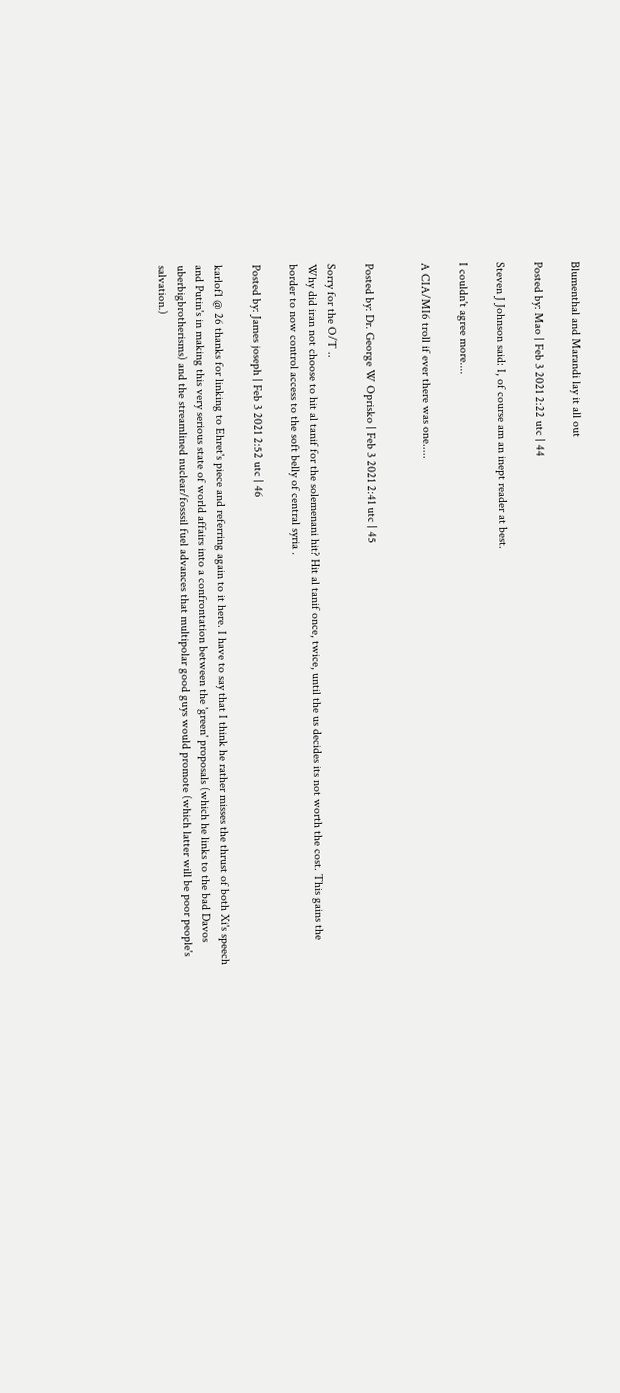Blumenthal and Marandi lay it all out

Posted by: Mao | Feb 3 2021 2:22 utc | 44

Steven J Johnson said: I, of course am an inept reader at best.

I couldn't agree more....

A CIA/MI6 troll if ever there was one.....


Posted by: Dr. George W Oprisko | Feb 3 2021 2:41 utc | 45

Sorry for the O/T ..
Why did iran not choose to hit al tanif for the solemenani hit? Hit al tanif once, twice, until the us decides its not worth the cost. This gains the border to now control access to the soft belly of central syria .

Posted by: James joseph | Feb 3 2021 2:52 utc | 46

karlof1 @ 26 thanks for linking to Ehret's piece and referring again to it here. I have to say that I think he rather misses the thrust of both Xi's speech and Putin's in making this very serious state of world affairs into a confrontation between the 'green' proposals (which he links to the bad Davos uberbigbrotherisms) and the streamlined nuclear/fosssil fuel advances that multipolar good guys would promote (which latter will be poor people's salvation.)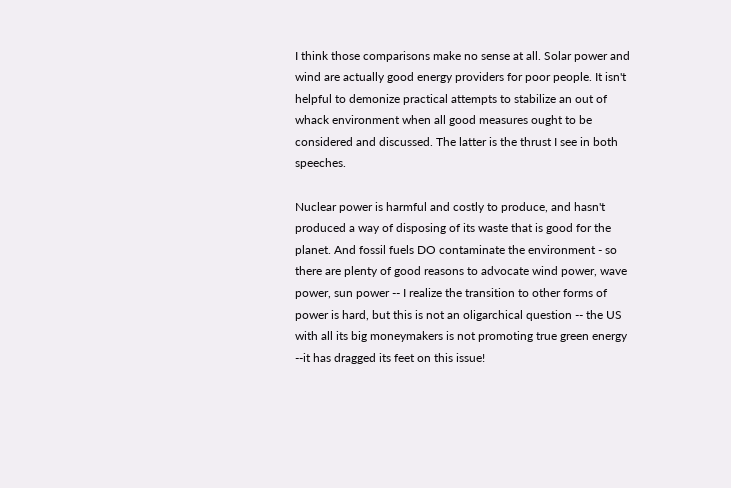I think those comparisons make no sense at all. Solar power and wind are actually good energy providers for poor people. It isn't helpful to demonize practical attempts to stabilize an out of whack environment when all good measures ought to be considered and discussed. The latter is the thrust I see in both speeches.

Nuclear power is harmful and costly to produce, and hasn't produced a way of disposing of its waste that is good for the planet. And fossil fuels DO contaminate the environment - so there are plenty of good reasons to advocate wind power, wave power, sun power -- I realize the transition to other forms of power is hard, but this is not an oligarchical question -- the US with all its big moneymakers is not promoting true green energy --it has dragged its feet on this issue!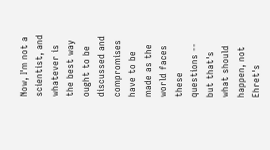Now, I'm not a scientist, and whatever is the best way ought to be discussed and compromises have to be made as the world faces these questions -- but that's what should happen, not Ehret's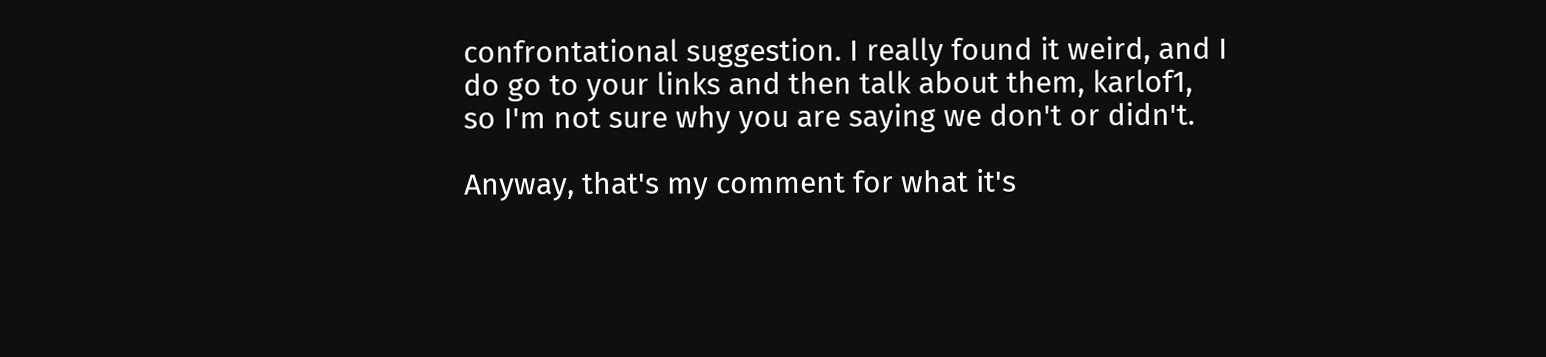confrontational suggestion. I really found it weird, and I do go to your links and then talk about them, karlof1, so I'm not sure why you are saying we don't or didn't.

Anyway, that's my comment for what it's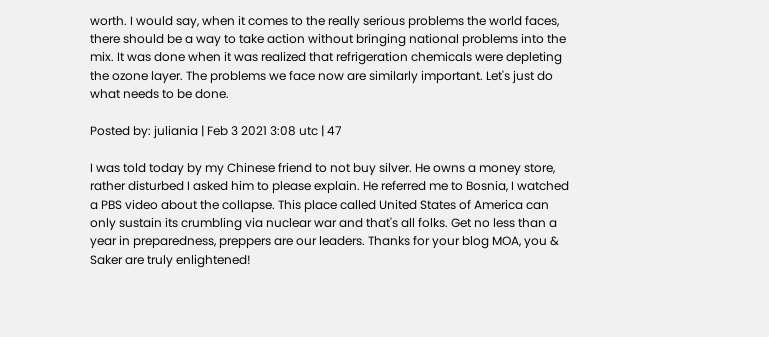worth. I would say, when it comes to the really serious problems the world faces, there should be a way to take action without bringing national problems into the mix. It was done when it was realized that refrigeration chemicals were depleting the ozone layer. The problems we face now are similarly important. Let's just do what needs to be done.

Posted by: juliania | Feb 3 2021 3:08 utc | 47

I was told today by my Chinese friend to not buy silver. He owns a money store, rather disturbed I asked him to please explain. He referred me to Bosnia, I watched a PBS video about the collapse. This place called United States of America can only sustain its crumbling via nuclear war and that's all folks. Get no less than a year in preparedness, preppers are our leaders. Thanks for your blog MOA, you & Saker are truly enlightened!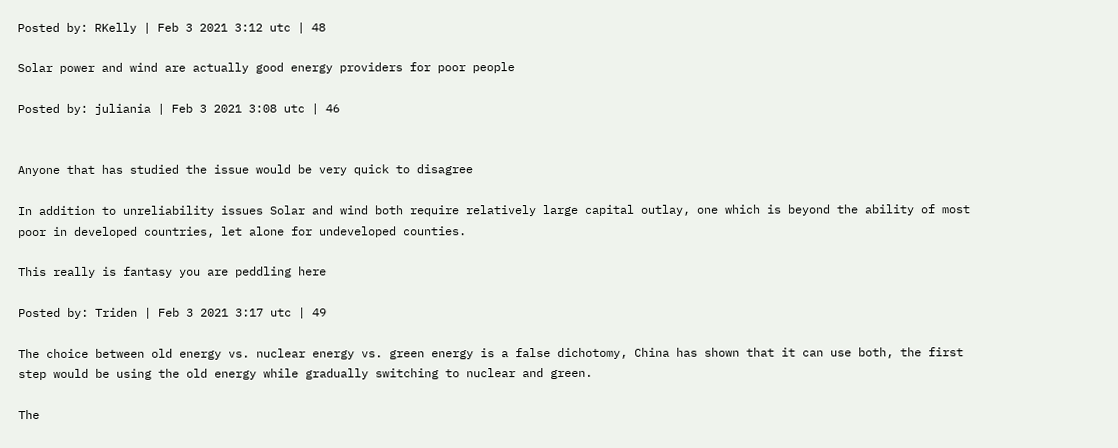Posted by: RKelly | Feb 3 2021 3:12 utc | 48

Solar power and wind are actually good energy providers for poor people

Posted by: juliania | Feb 3 2021 3:08 utc | 46


Anyone that has studied the issue would be very quick to disagree

In addition to unreliability issues Solar and wind both require relatively large capital outlay, one which is beyond the ability of most poor in developed countries, let alone for undeveloped counties.

This really is fantasy you are peddling here

Posted by: Triden | Feb 3 2021 3:17 utc | 49

The choice between old energy vs. nuclear energy vs. green energy is a false dichotomy, China has shown that it can use both, the first step would be using the old energy while gradually switching to nuclear and green.

The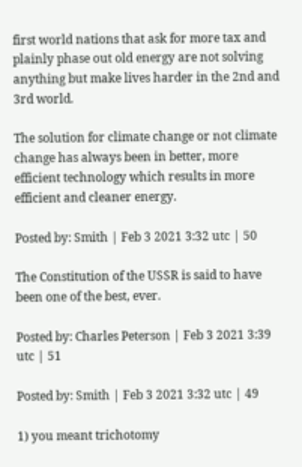first world nations that ask for more tax and plainly phase out old energy are not solving anything but make lives harder in the 2nd and 3rd world.

The solution for climate change or not climate change has always been in better, more efficient technology which results in more efficient and cleaner energy.

Posted by: Smith | Feb 3 2021 3:32 utc | 50

The Constitution of the USSR is said to have been one of the best, ever.

Posted by: Charles Peterson | Feb 3 2021 3:39 utc | 51

Posted by: Smith | Feb 3 2021 3:32 utc | 49

1) you meant trichotomy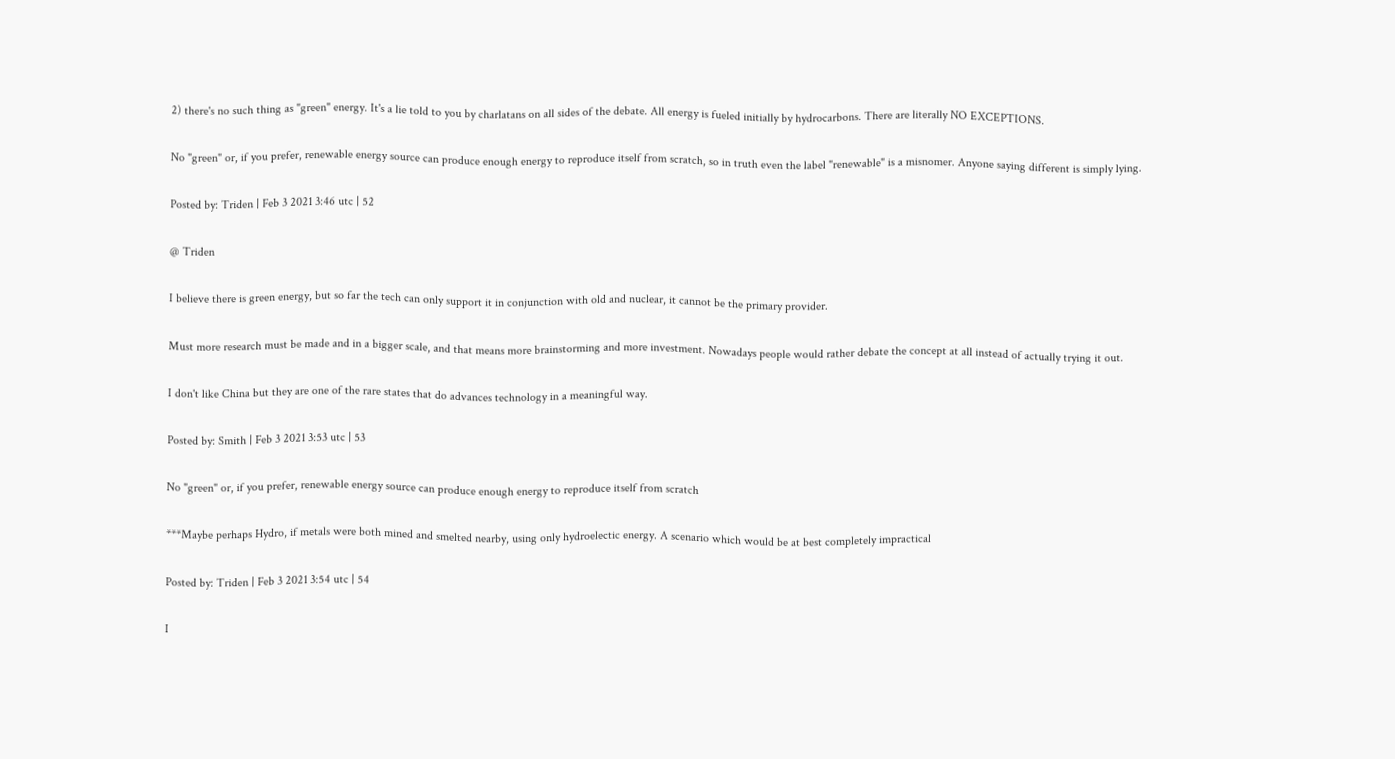2) there's no such thing as "green" energy. It's a lie told to you by charlatans on all sides of the debate. All energy is fueled initially by hydrocarbons. There are literally NO EXCEPTIONS.

No "green" or, if you prefer, renewable energy source can produce enough energy to reproduce itself from scratch, so in truth even the label "renewable" is a misnomer. Anyone saying different is simply lying.

Posted by: Triden | Feb 3 2021 3:46 utc | 52

@ Triden

I believe there is green energy, but so far the tech can only support it in conjunction with old and nuclear, it cannot be the primary provider.

Must more research must be made and in a bigger scale, and that means more brainstorming and more investment. Nowadays people would rather debate the concept at all instead of actually trying it out.

I don't like China but they are one of the rare states that do advances technology in a meaningful way.

Posted by: Smith | Feb 3 2021 3:53 utc | 53

No "green" or, if you prefer, renewable energy source can produce enough energy to reproduce itself from scratch

***Maybe perhaps Hydro, if metals were both mined and smelted nearby, using only hydroelectic energy. A scenario which would be at best completely impractical

Posted by: Triden | Feb 3 2021 3:54 utc | 54

I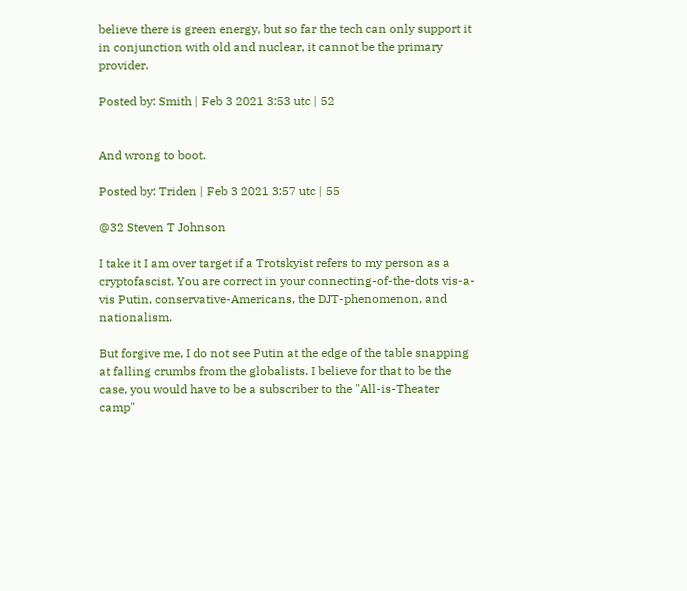believe there is green energy, but so far the tech can only support it in conjunction with old and nuclear, it cannot be the primary provider.

Posted by: Smith | Feb 3 2021 3:53 utc | 52


And wrong to boot.

Posted by: Triden | Feb 3 2021 3:57 utc | 55

@32 Steven T Johnson

I take it I am over target if a Trotskyist refers to my person as a cryptofascist. You are correct in your connecting-of-the-dots vis-a-vis Putin, conservative-Americans, the DJT-phenomenon, and nationalism.

But forgive me, I do not see Putin at the edge of the table snapping at falling crumbs from the globalists. I believe for that to be the case, you would have to be a subscriber to the "All-is-Theater camp"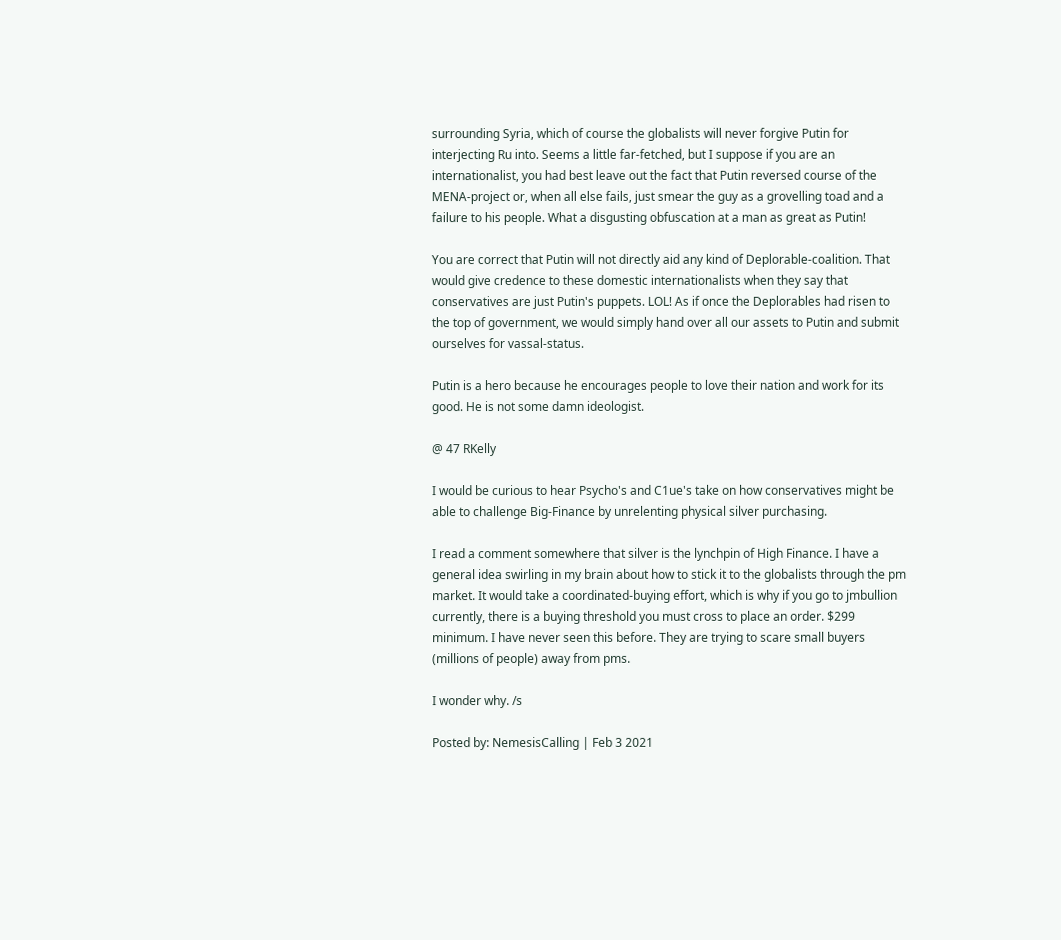surrounding Syria, which of course the globalists will never forgive Putin for interjecting Ru into. Seems a little far-fetched, but I suppose if you are an internationalist, you had best leave out the fact that Putin reversed course of the MENA-project or, when all else fails, just smear the guy as a grovelling toad and a failure to his people. What a disgusting obfuscation at a man as great as Putin!

You are correct that Putin will not directly aid any kind of Deplorable-coalition. That would give credence to these domestic internationalists when they say that conservatives are just Putin's puppets. LOL! As if once the Deplorables had risen to the top of government, we would simply hand over all our assets to Putin and submit ourselves for vassal-status.

Putin is a hero because he encourages people to love their nation and work for its good. He is not some damn ideologist.

@ 47 RKelly

I would be curious to hear Psycho's and C1ue's take on how conservatives might be able to challenge Big-Finance by unrelenting physical silver purchasing.

I read a comment somewhere that silver is the lynchpin of High Finance. I have a general idea swirling in my brain about how to stick it to the globalists through the pm market. It would take a coordinated-buying effort, which is why if you go to jmbullion currently, there is a buying threshold you must cross to place an order. $299 minimum. I have never seen this before. They are trying to scare small buyers (millions of people) away from pms.

I wonder why. /s

Posted by: NemesisCalling | Feb 3 2021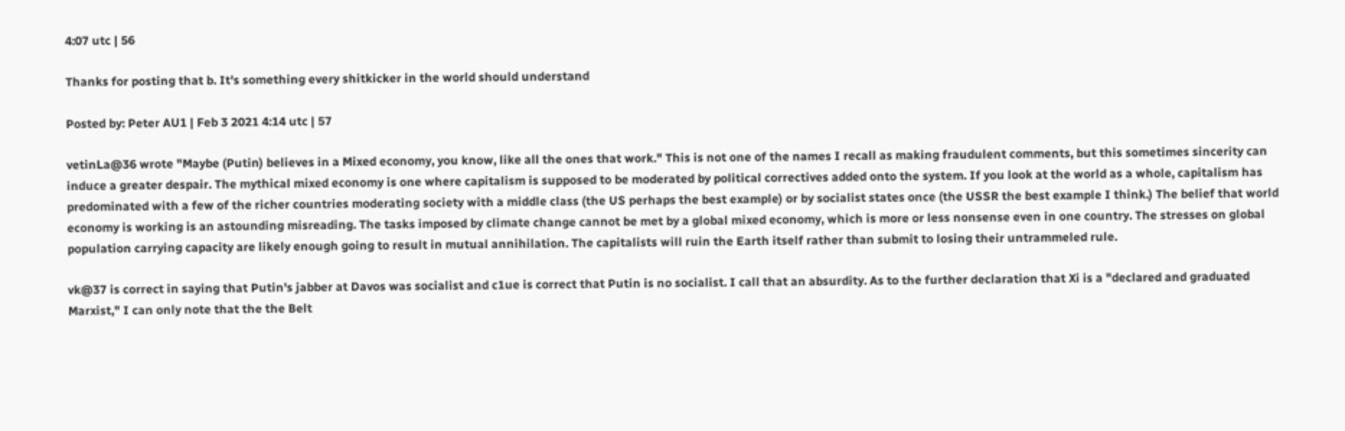4:07 utc | 56

Thanks for posting that b. It's something every shitkicker in the world should understand

Posted by: Peter AU1 | Feb 3 2021 4:14 utc | 57

vetinLa@36 wrote "Maybe (Putin) believes in a Mixed economy, you know, like all the ones that work." This is not one of the names I recall as making fraudulent comments, but this sometimes sincerity can induce a greater despair. The mythical mixed economy is one where capitalism is supposed to be moderated by political correctives added onto the system. If you look at the world as a whole, capitalism has predominated with a few of the richer countries moderating society with a middle class (the US perhaps the best example) or by socialist states once (the USSR the best example I think.) The belief that world economy is working is an astounding misreading. The tasks imposed by climate change cannot be met by a global mixed economy, which is more or less nonsense even in one country. The stresses on global population carrying capacity are likely enough going to result in mutual annihilation. The capitalists will ruin the Earth itself rather than submit to losing their untrammeled rule.

vk@37 is correct in saying that Putin's jabber at Davos was socialist and c1ue is correct that Putin is no socialist. I call that an absurdity. As to the further declaration that Xi is a "declared and graduated Marxist," I can only note that the the Belt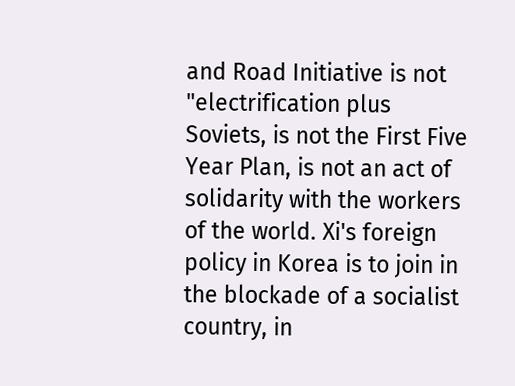and Road Initiative is not "electrification plus Soviets, is not the First Five Year Plan, is not an act of solidarity with the workers of the world. Xi's foreign policy in Korea is to join in the blockade of a socialist country, in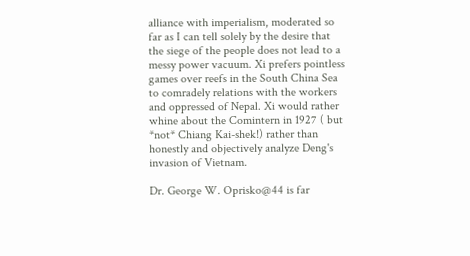alliance with imperialism, moderated so far as I can tell solely by the desire that the siege of the people does not lead to a messy power vacuum. Xi prefers pointless games over reefs in the South China Sea to comradely relations with the workers and oppressed of Nepal. Xi would rather whine about the Comintern in 1927 ( but *not* Chiang Kai-shek!) rather than honestly and objectively analyze Deng's invasion of Vietnam.

Dr. George W. Oprisko@44 is far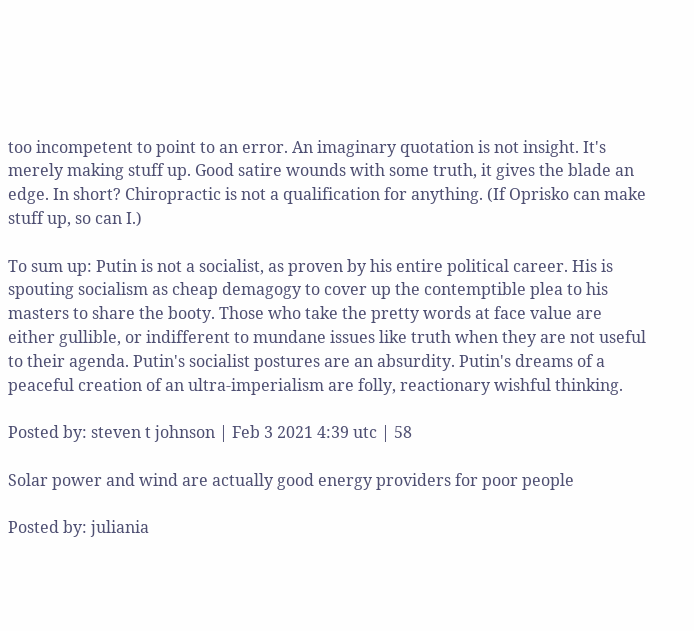too incompetent to point to an error. An imaginary quotation is not insight. It's merely making stuff up. Good satire wounds with some truth, it gives the blade an edge. In short? Chiropractic is not a qualification for anything. (If Oprisko can make stuff up, so can I.)

To sum up: Putin is not a socialist, as proven by his entire political career. His is spouting socialism as cheap demagogy to cover up the contemptible plea to his masters to share the booty. Those who take the pretty words at face value are either gullible, or indifferent to mundane issues like truth when they are not useful to their agenda. Putin's socialist postures are an absurdity. Putin's dreams of a peaceful creation of an ultra-imperialism are folly, reactionary wishful thinking.

Posted by: steven t johnson | Feb 3 2021 4:39 utc | 58

Solar power and wind are actually good energy providers for poor people

Posted by: juliania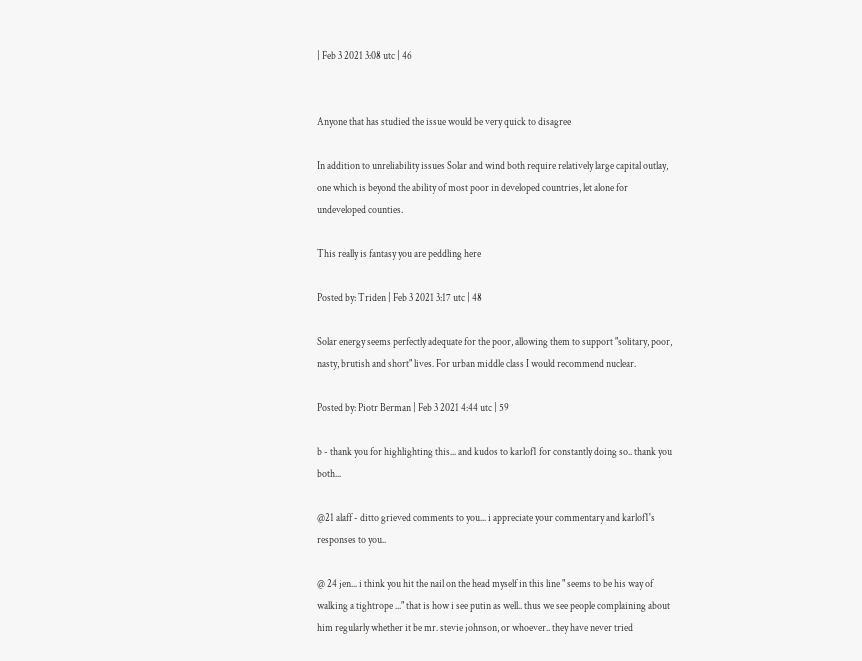| Feb 3 2021 3:08 utc | 46


Anyone that has studied the issue would be very quick to disagree

In addition to unreliability issues Solar and wind both require relatively large capital outlay, one which is beyond the ability of most poor in developed countries, let alone for undeveloped counties.

This really is fantasy you are peddling here

Posted by: Triden | Feb 3 2021 3:17 utc | 48

Solar energy seems perfectly adequate for the poor, allowing them to support "solitary, poor, nasty, brutish and short" lives. For urban middle class I would recommend nuclear.

Posted by: Piotr Berman | Feb 3 2021 4:44 utc | 59

b - thank you for highlighting this... and kudos to karlof1 for constantly doing so.. thank you both...

@21 alaff - ditto grieved comments to you... i appreciate your commentary and karlof1's responses to you..

@ 24 jen... i think you hit the nail on the head myself in this line " seems to be his way of walking a tightrope ..." that is how i see putin as well.. thus we see people complaining about him regularly whether it be mr. stevie johnson, or whoever.. they have never tried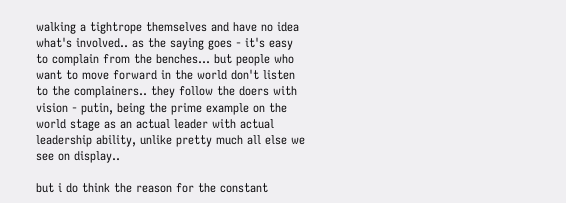walking a tightrope themselves and have no idea what's involved.. as the saying goes - it's easy to complain from the benches... but people who want to move forward in the world don't listen to the complainers.. they follow the doers with vision - putin, being the prime example on the world stage as an actual leader with actual leadership ability, unlike pretty much all else we see on display..

but i do think the reason for the constant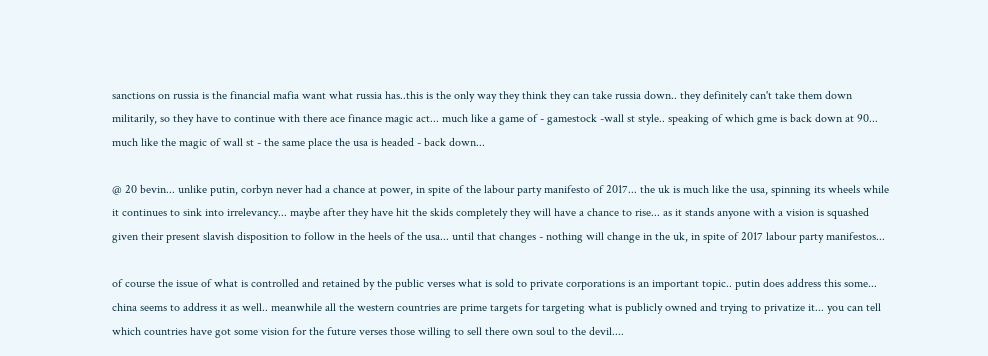sanctions on russia is the financial mafia want what russia has..this is the only way they think they can take russia down.. they definitely can't take them down militarily, so they have to continue with there ace finance magic act... much like a game of - gamestock -wall st style.. speaking of which gme is back down at 90... much like the magic of wall st - the same place the usa is headed - back down...

@ 20 bevin... unlike putin, corbyn never had a chance at power, in spite of the labour party manifesto of 2017... the uk is much like the usa, spinning its wheels while it continues to sink into irrelevancy... maybe after they have hit the skids completely they will have a chance to rise... as it stands anyone with a vision is squashed given their present slavish disposition to follow in the heels of the usa... until that changes - nothing will change in the uk, in spite of 2017 labour party manifestos...

of course the issue of what is controlled and retained by the public verses what is sold to private corporations is an important topic.. putin does address this some... china seems to address it as well.. meanwhile all the western countries are prime targets for targeting what is publicly owned and trying to privatize it... you can tell which countries have got some vision for the future verses those willing to sell there own soul to the devil....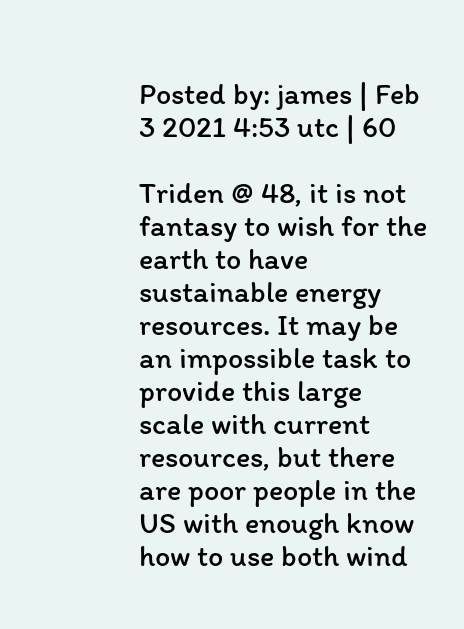Posted by: james | Feb 3 2021 4:53 utc | 60

Triden @ 48, it is not fantasy to wish for the earth to have sustainable energy resources. It may be an impossible task to provide this large scale with current resources, but there are poor people in the US with enough know how to use both wind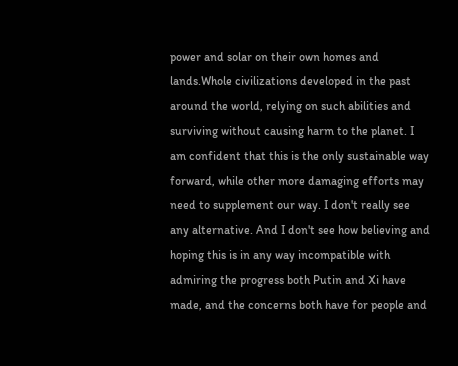power and solar on their own homes and lands.Whole civilizations developed in the past around the world, relying on such abilities and surviving without causing harm to the planet. I am confident that this is the only sustainable way forward, while other more damaging efforts may need to supplement our way. I don't really see any alternative. And I don't see how believing and hoping this is in any way incompatible with admiring the progress both Putin and Xi have made, and the concerns both have for people and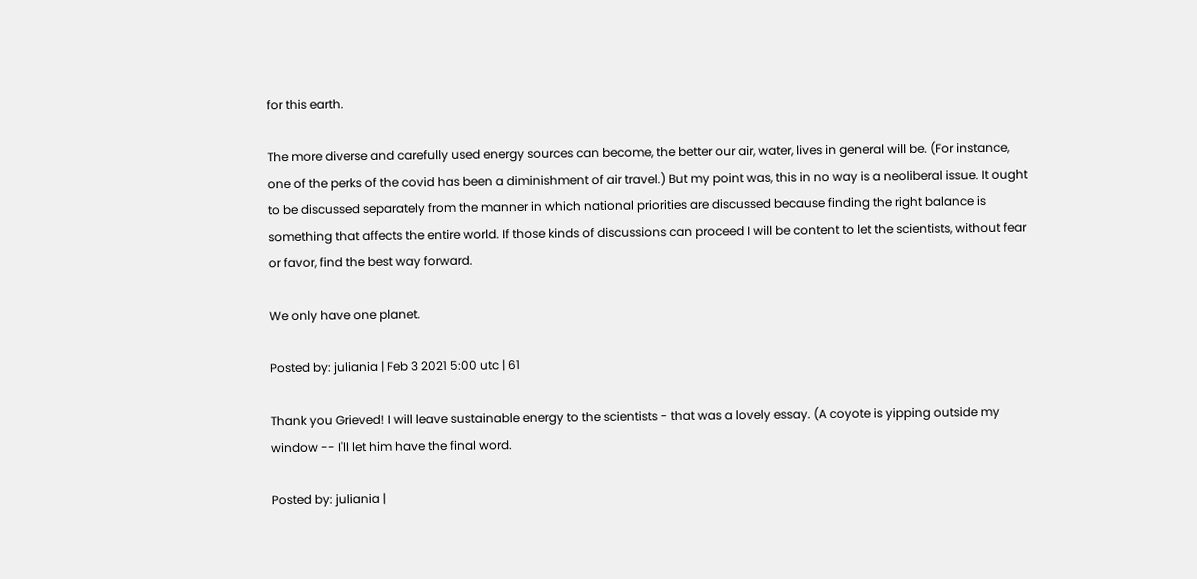for this earth.

The more diverse and carefully used energy sources can become, the better our air, water, lives in general will be. (For instance, one of the perks of the covid has been a diminishment of air travel.) But my point was, this in no way is a neoliberal issue. It ought to be discussed separately from the manner in which national priorities are discussed because finding the right balance is something that affects the entire world. If those kinds of discussions can proceed I will be content to let the scientists, without fear or favor, find the best way forward.

We only have one planet.

Posted by: juliania | Feb 3 2021 5:00 utc | 61

Thank you Grieved! I will leave sustainable energy to the scientists - that was a lovely essay. (A coyote is yipping outside my window -- I'll let him have the final word.

Posted by: juliania |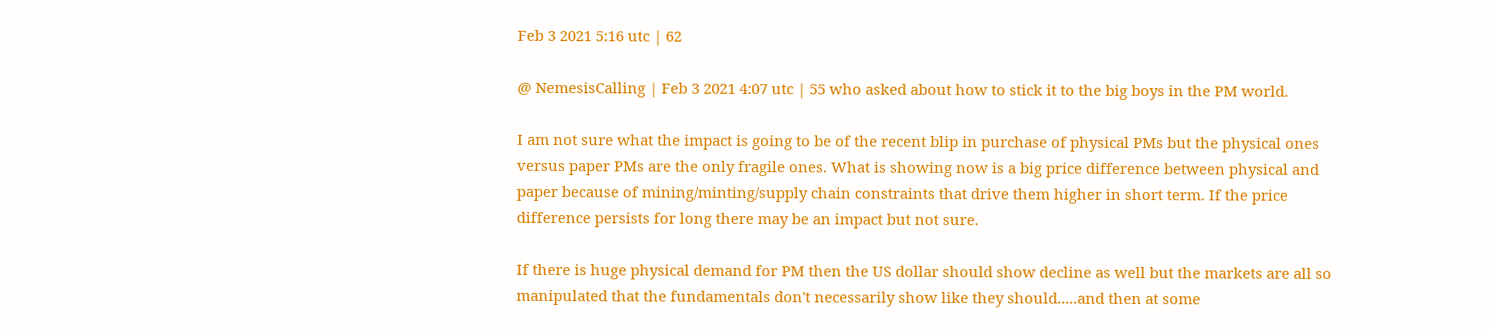Feb 3 2021 5:16 utc | 62

@ NemesisCalling | Feb 3 2021 4:07 utc | 55 who asked about how to stick it to the big boys in the PM world.

I am not sure what the impact is going to be of the recent blip in purchase of physical PMs but the physical ones versus paper PMs are the only fragile ones. What is showing now is a big price difference between physical and paper because of mining/minting/supply chain constraints that drive them higher in short term. If the price difference persists for long there may be an impact but not sure.

If there is huge physical demand for PM then the US dollar should show decline as well but the markets are all so manipulated that the fundamentals don't necessarily show like they should.....and then at some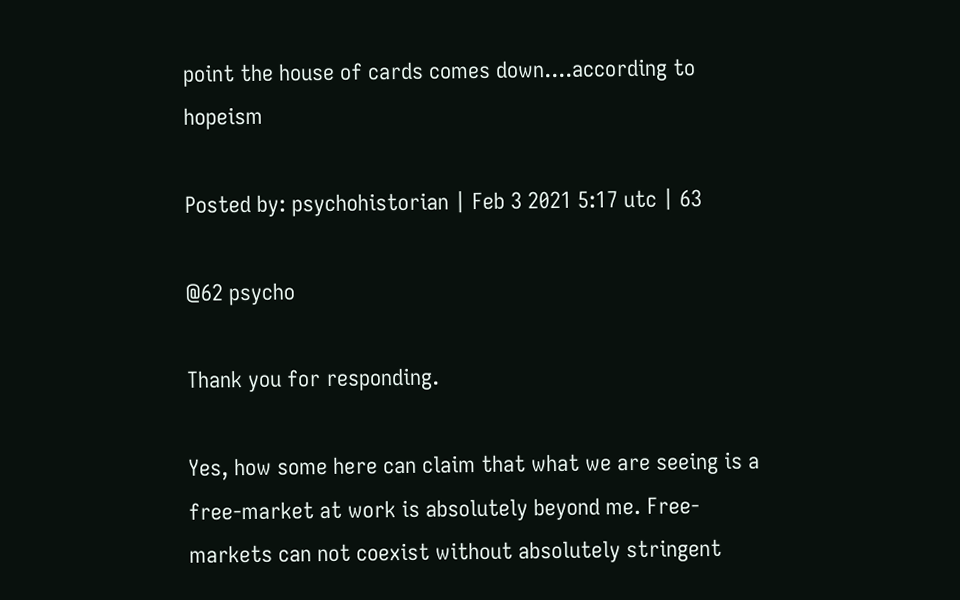point the house of cards comes down....according to hopeism

Posted by: psychohistorian | Feb 3 2021 5:17 utc | 63

@62 psycho

Thank you for responding.

Yes, how some here can claim that what we are seeing is a free-market at work is absolutely beyond me. Free-markets can not coexist without absolutely stringent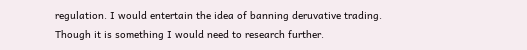regulation. I would entertain the idea of banning deruvative trading. Though it is something I would need to research further.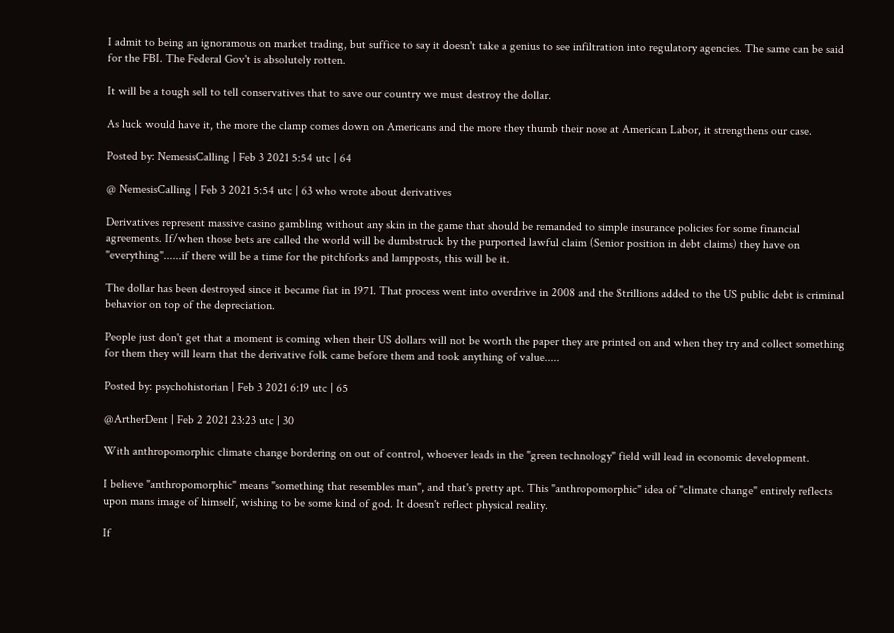I admit to being an ignoramous on market trading, but suffice to say it doesn't take a genius to see infiltration into regulatory agencies. The same can be said for the FBI. The Federal Gov't is absolutely rotten.

It will be a tough sell to tell conservatives that to save our country we must destroy the dollar.

As luck would have it, the more the clamp comes down on Americans and the more they thumb their nose at American Labor, it strengthens our case.

Posted by: NemesisCalling | Feb 3 2021 5:54 utc | 64

@ NemesisCalling | Feb 3 2021 5:54 utc | 63 who wrote about derivatives

Derivatives represent massive casino gambling without any skin in the game that should be remanded to simple insurance policies for some financial agreements. If/when those bets are called the world will be dumbstruck by the purported lawful claim (Senior position in debt claims) they have on "everything"......if there will be a time for the pitchforks and lampposts, this will be it.

The dollar has been destroyed since it became fiat in 1971. That process went into overdrive in 2008 and the $trillions added to the US public debt is criminal behavior on top of the depreciation.

People just don't get that a moment is coming when their US dollars will not be worth the paper they are printed on and when they try and collect something for them they will learn that the derivative folk came before them and took anything of value.....

Posted by: psychohistorian | Feb 3 2021 6:19 utc | 65

@ArtherDent | Feb 2 2021 23:23 utc | 30

With anthropomorphic climate change bordering on out of control, whoever leads in the "green technology" field will lead in economic development.

I believe "anthropomorphic" means "something that resembles man", and that's pretty apt. This "anthropomorphic" idea of "climate change" entirely reflects upon mans image of himself, wishing to be some kind of god. It doesn't reflect physical reality.

If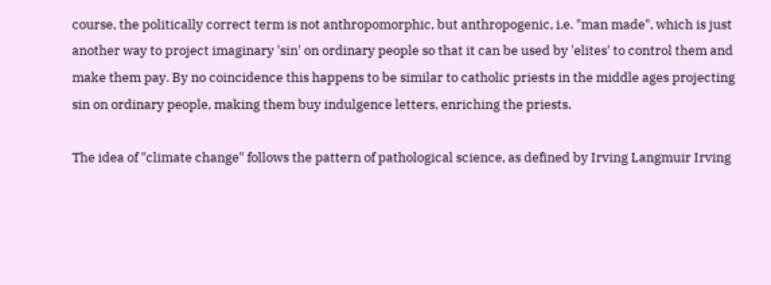course, the politically correct term is not anthropomorphic, but anthropogenic, i.e. "man made", which is just another way to project imaginary 'sin' on ordinary people so that it can be used by 'elites' to control them and make them pay. By no coincidence this happens to be similar to catholic priests in the middle ages projecting sin on ordinary people, making them buy indulgence letters, enriching the priests.

The idea of "climate change" follows the pattern of pathological science, as defined by Irving Langmuir Irving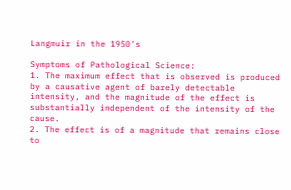Langmuir in the 1950's

Symptoms of Pathological Science:
1. The maximum effect that is observed is produced by a causative agent of barely detectable intensity, and the magnitude of the effect is substantially independent of the intensity of the cause.
2. The effect is of a magnitude that remains close to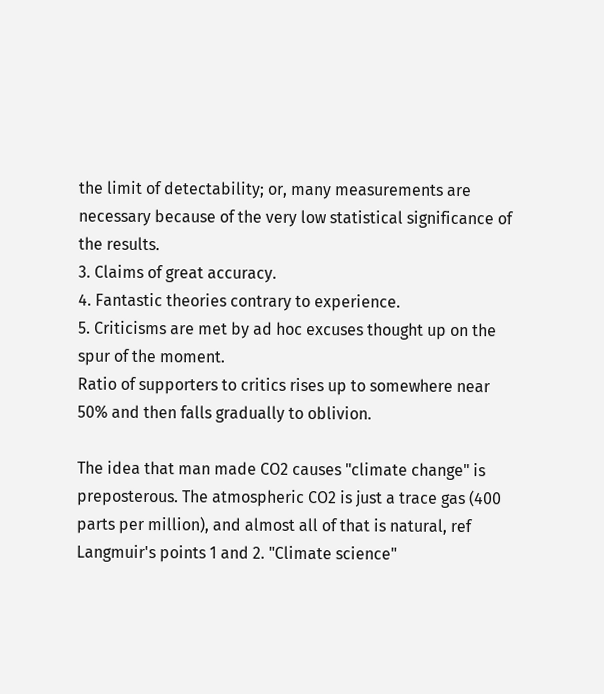the limit of detectability; or, many measurements are necessary because of the very low statistical significance of the results.
3. Claims of great accuracy.
4. Fantastic theories contrary to experience.
5. Criticisms are met by ad hoc excuses thought up on the spur of the moment.
Ratio of supporters to critics rises up to somewhere near 50% and then falls gradually to oblivion.

The idea that man made CO2 causes "climate change" is preposterous. The atmospheric CO2 is just a trace gas (400 parts per million), and almost all of that is natural, ref Langmuir's points 1 and 2. "Climate science"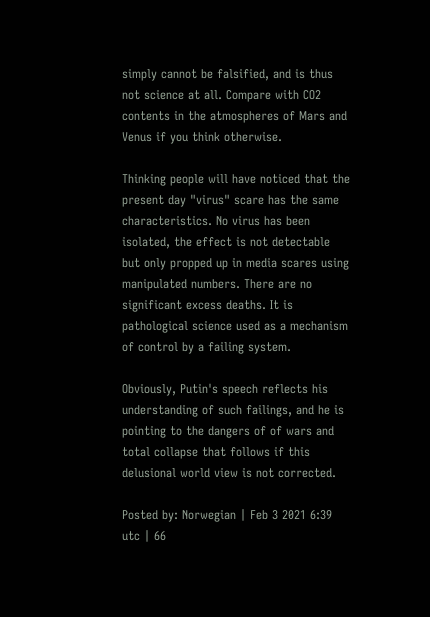simply cannot be falsified, and is thus not science at all. Compare with CO2 contents in the atmospheres of Mars and Venus if you think otherwise.

Thinking people will have noticed that the present day "virus" scare has the same characteristics. No virus has been isolated, the effect is not detectable but only propped up in media scares using manipulated numbers. There are no significant excess deaths. It is pathological science used as a mechanism of control by a failing system.

Obviously, Putin's speech reflects his understanding of such failings, and he is pointing to the dangers of of wars and total collapse that follows if this delusional world view is not corrected.

Posted by: Norwegian | Feb 3 2021 6:39 utc | 66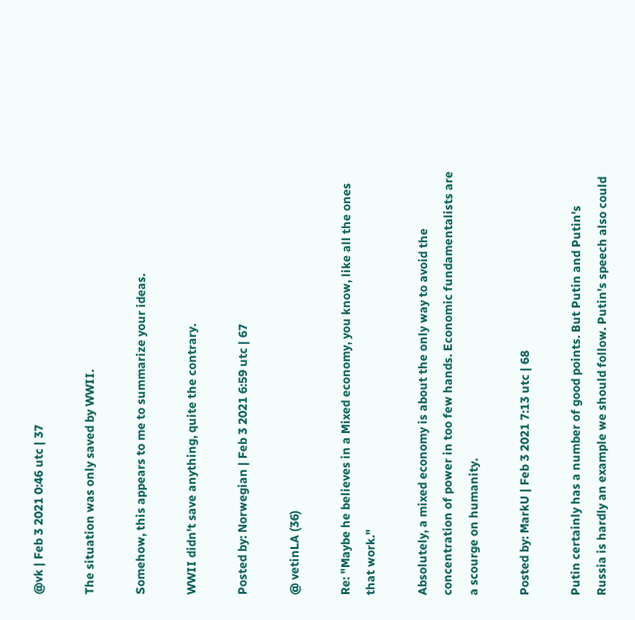@vk | Feb 3 2021 0:46 utc | 37

The situation was only saved by WWII.

Somehow, this appears to me to summarize your ideas.

WWII didn't save anything, quite the contrary.

Posted by: Norwegian | Feb 3 2021 6:59 utc | 67

@ vetinLA (36)

Re: "Maybe he believes in a Mixed economy, you know, like all the ones that work."

Absolutely, a mixed economy is about the only way to avoid the concentration of power in too few hands. Economic fundamentalists are a scourge on humanity.

Posted by: MarkU | Feb 3 2021 7:13 utc | 68

Putin certainly has a number of good points. But Putin and Putin's Russia is hardly an example we should follow. Putin's speech also could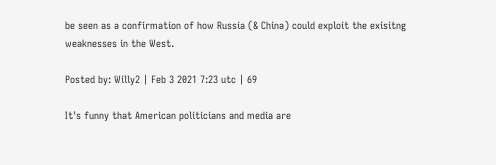be seen as a confirmation of how Russia (& China) could exploit the exisitng weaknesses in the West.

Posted by: Willy2 | Feb 3 2021 7:23 utc | 69

It's funny that American politicians and media are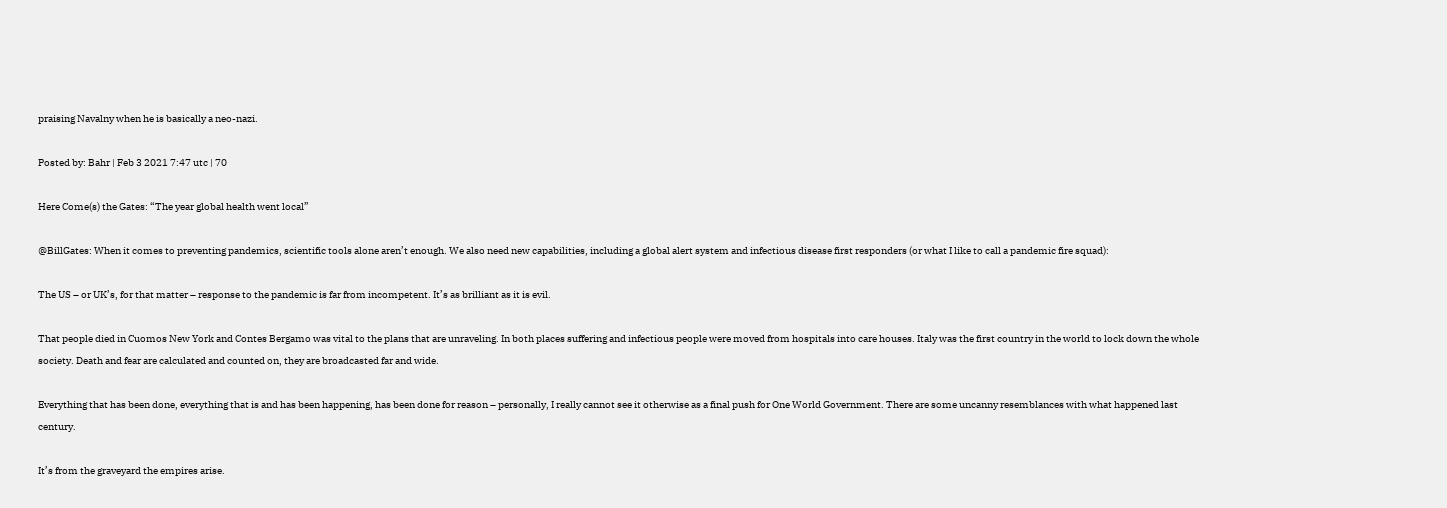praising Navalny when he is basically a neo-nazi.

Posted by: Bahr | Feb 3 2021 7:47 utc | 70

Here Come(s) the Gates: “The year global health went local”

@BillGates: When it comes to preventing pandemics, scientific tools alone aren’t enough. We also need new capabilities, including a global alert system and infectious disease first responders (or what I like to call a pandemic fire squad):

The US – or UK’s, for that matter – response to the pandemic is far from incompetent. It’s as brilliant as it is evil.

That people died in Cuomos New York and Contes Bergamo was vital to the plans that are unraveling. In both places suffering and infectious people were moved from hospitals into care houses. Italy was the first country in the world to lock down the whole society. Death and fear are calculated and counted on, they are broadcasted far and wide.

Everything that has been done, everything that is and has been happening, has been done for reason – personally, I really cannot see it otherwise as a final push for One World Government. There are some uncanny resemblances with what happened last century.

It’s from the graveyard the empires arise.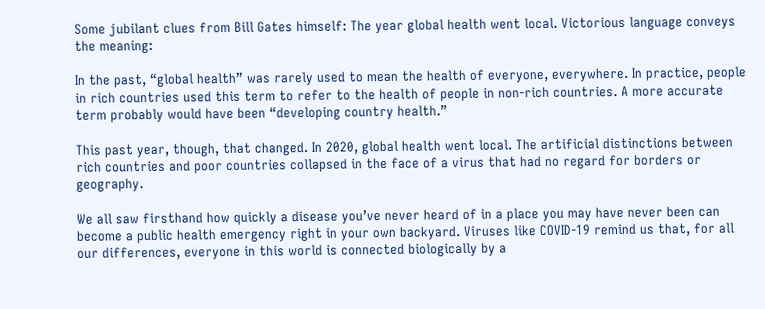Some jubilant clues from Bill Gates himself: The year global health went local. Victorious language conveys the meaning:

In the past, “global health” was rarely used to mean the health of everyone, everywhere. In practice, people in rich countries used this term to refer to the health of people in non-rich countries. A more accurate term probably would have been “developing country health.”

This past year, though, that changed. In 2020, global health went local. The artificial distinctions between rich countries and poor countries collapsed in the face of a virus that had no regard for borders or geography.

We all saw firsthand how quickly a disease you’ve never heard of in a place you may have never been can become a public health emergency right in your own backyard. Viruses like COVID-19 remind us that, for all our differences, everyone in this world is connected biologically by a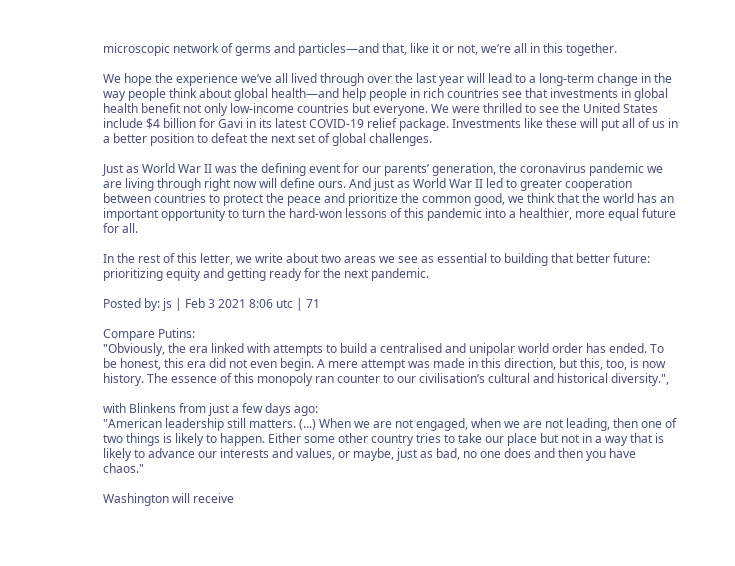microscopic network of germs and particles—and that, like it or not, we’re all in this together.

We hope the experience we’ve all lived through over the last year will lead to a long-term change in the way people think about global health—and help people in rich countries see that investments in global health benefit not only low-income countries but everyone. We were thrilled to see the United States include $4 billion for Gavi in its latest COVID-19 relief package. Investments like these will put all of us in a better position to defeat the next set of global challenges.

Just as World War II was the defining event for our parents’ generation, the coronavirus pandemic we are living through right now will define ours. And just as World War II led to greater cooperation between countries to protect the peace and prioritize the common good, we think that the world has an important opportunity to turn the hard-won lessons of this pandemic into a healthier, more equal future for all.

In the rest of this letter, we write about two areas we see as essential to building that better future: prioritizing equity and getting ready for the next pandemic.

Posted by: js | Feb 3 2021 8:06 utc | 71

Compare Putins:
"Obviously, the era linked with attempts to build a centralised and unipolar world order has ended. To be honest, this era did not even begin. A mere attempt was made in this direction, but this, too, is now history. The essence of this monopoly ran counter to our civilisation’s cultural and historical diversity.",

with Blinkens from just a few days ago:
"American leadership still matters. (...) When we are not engaged, when we are not leading, then one of two things is likely to happen. Either some other country tries to take our place but not in a way that is likely to advance our interests and values, or maybe, just as bad, no one does and then you have chaos."

Washington will receive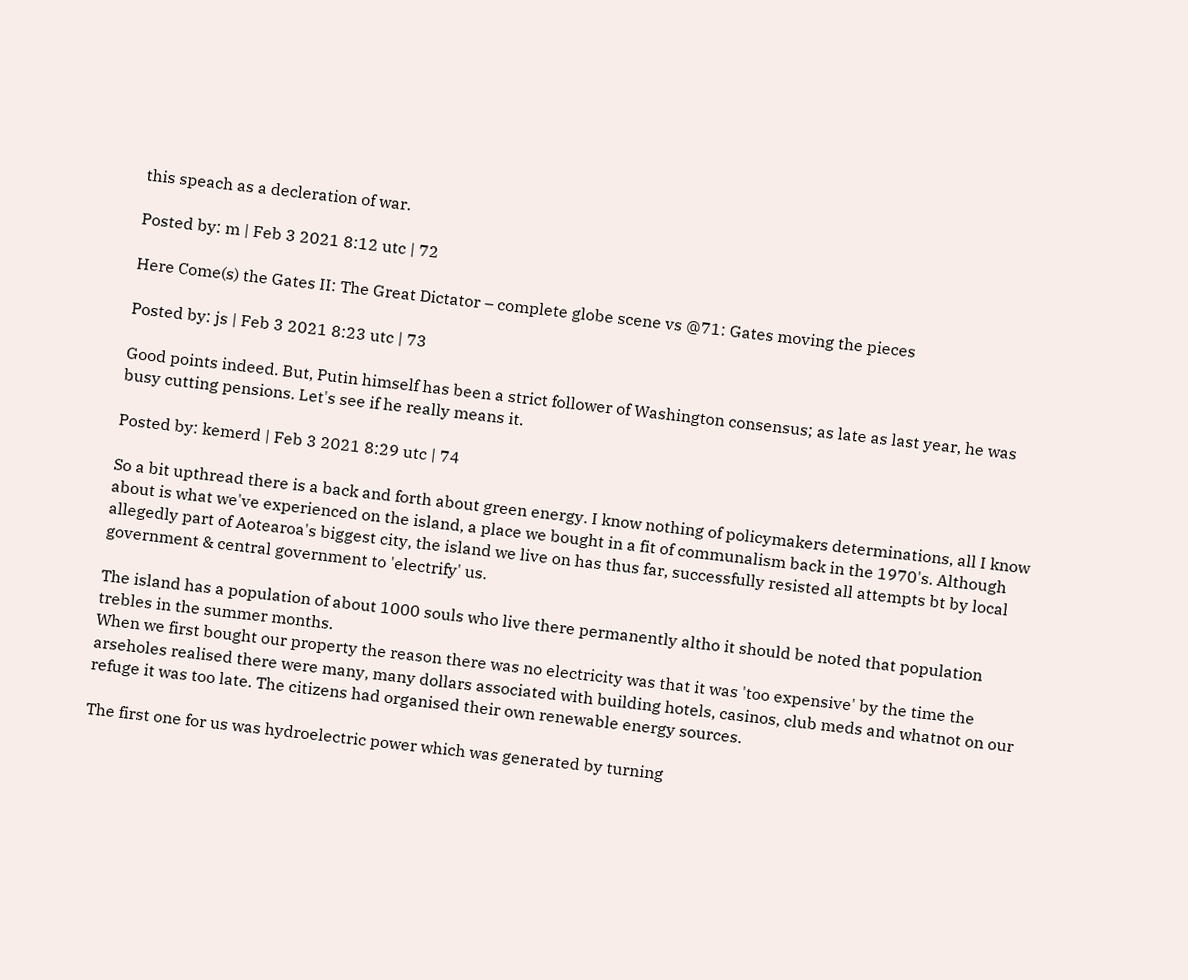this speach as a decleration of war.

Posted by: m | Feb 3 2021 8:12 utc | 72

Here Come(s) the Gates II: The Great Dictator – complete globe scene vs @71: Gates moving the pieces

Posted by: js | Feb 3 2021 8:23 utc | 73

Good points indeed. But, Putin himself has been a strict follower of Washington consensus; as late as last year, he was busy cutting pensions. Let's see if he really means it.

Posted by: kemerd | Feb 3 2021 8:29 utc | 74

So a bit upthread there is a back and forth about green energy. I know nothing of policymakers determinations, all I know about is what we've experienced on the island, a place we bought in a fit of communalism back in the 1970's. Although allegedly part of Aotearoa's biggest city, the island we live on has thus far, successfully resisted all attempts bt by local government & central government to 'electrify' us.

The island has a population of about 1000 souls who live there permanently altho it should be noted that population trebles in the summer months.
When we first bought our property the reason there was no electricity was that it was 'too expensive' by the time the arseholes realised there were many, many dollars associated with building hotels, casinos, club meds and whatnot on our refuge it was too late. The citizens had organised their own renewable energy sources.

The first one for us was hydroelectric power which was generated by turning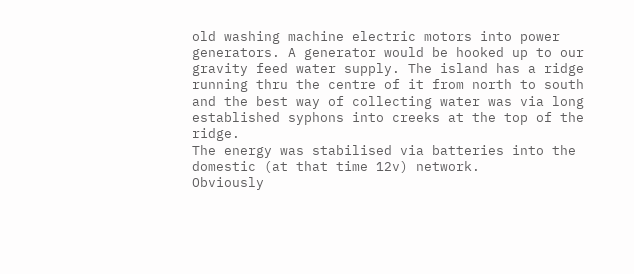old washing machine electric motors into power generators. A generator would be hooked up to our gravity feed water supply. The island has a ridge running thru the centre of it from north to south and the best way of collecting water was via long established syphons into creeks at the top of the ridge.
The energy was stabilised via batteries into the domestic (at that time 12v) network.
Obviously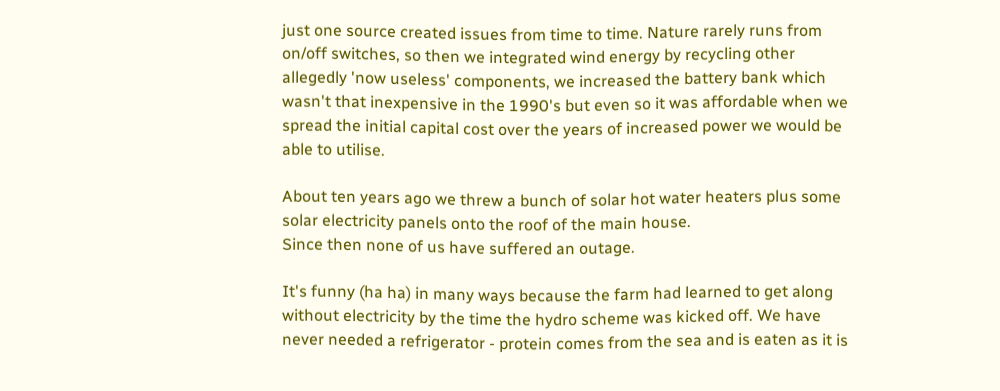just one source created issues from time to time. Nature rarely runs from on/off switches, so then we integrated wind energy by recycling other allegedly 'now useless' components, we increased the battery bank which wasn't that inexpensive in the 1990's but even so it was affordable when we spread the initial capital cost over the years of increased power we would be able to utilise.

About ten years ago we threw a bunch of solar hot water heaters plus some solar electricity panels onto the roof of the main house.
Since then none of us have suffered an outage.

It's funny (ha ha) in many ways because the farm had learned to get along without electricity by the time the hydro scheme was kicked off. We have never needed a refrigerator - protein comes from the sea and is eaten as it is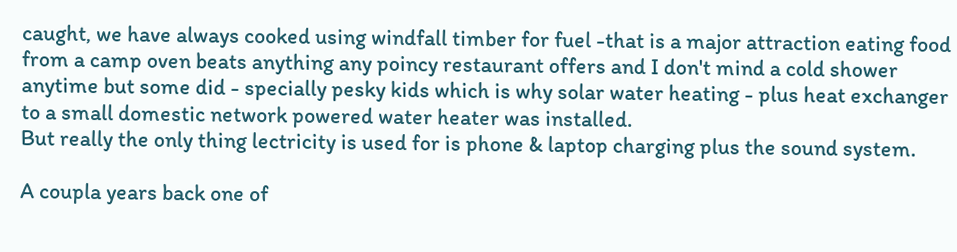caught, we have always cooked using windfall timber for fuel -that is a major attraction eating food from a camp oven beats anything any poincy restaurant offers and I don't mind a cold shower anytime but some did - specially pesky kids which is why solar water heating - plus heat exchanger to a small domestic network powered water heater was installed.
But really the only thing lectricity is used for is phone & laptop charging plus the sound system.

A coupla years back one of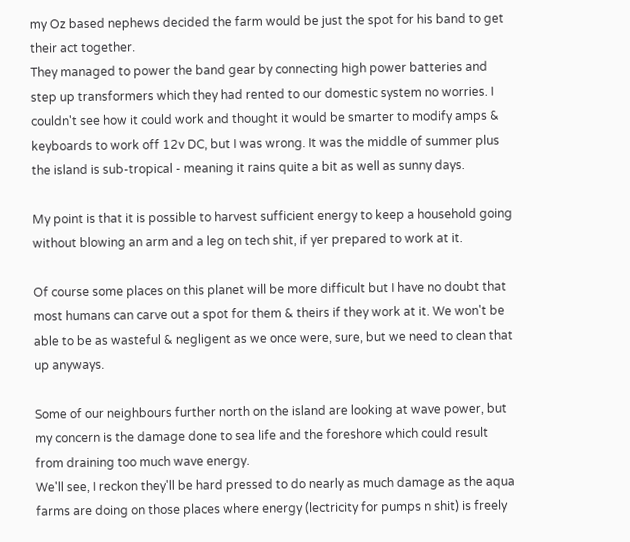my Oz based nephews decided the farm would be just the spot for his band to get their act together.
They managed to power the band gear by connecting high power batteries and step up transformers which they had rented to our domestic system no worries. I couldn't see how it could work and thought it would be smarter to modify amps & keyboards to work off 12v DC, but I was wrong. It was the middle of summer plus the island is sub-tropical - meaning it rains quite a bit as well as sunny days.

My point is that it is possible to harvest sufficient energy to keep a household going without blowing an arm and a leg on tech shit, if yer prepared to work at it.

Of course some places on this planet will be more difficult but I have no doubt that most humans can carve out a spot for them & theirs if they work at it. We won't be able to be as wasteful & negligent as we once were, sure, but we need to clean that up anyways.

Some of our neighbours further north on the island are looking at wave power, but my concern is the damage done to sea life and the foreshore which could result from draining too much wave energy.
We'll see, I reckon they'll be hard pressed to do nearly as much damage as the aqua farms are doing on those places where energy (lectricity for pumps n shit) is freely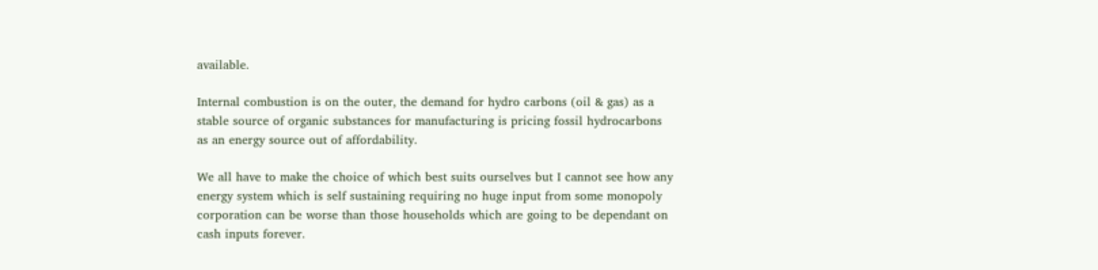available.

Internal combustion is on the outer, the demand for hydro carbons (oil & gas) as a stable source of organic substances for manufacturing is pricing fossil hydrocarbons as an energy source out of affordability.

We all have to make the choice of which best suits ourselves but I cannot see how any energy system which is self sustaining requiring no huge input from some monopoly corporation can be worse than those households which are going to be dependant on cash inputs forever.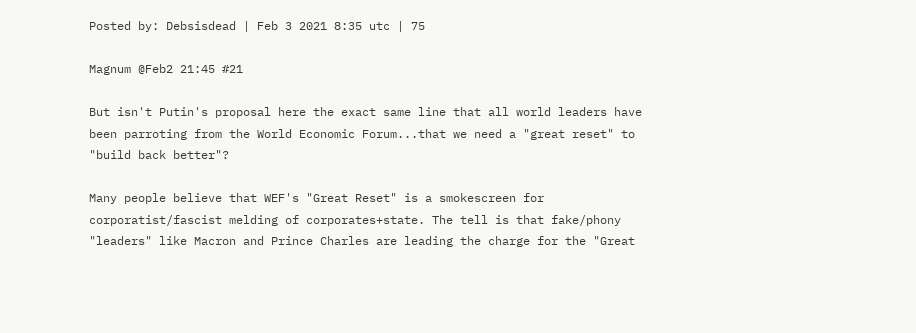Posted by: Debsisdead | Feb 3 2021 8:35 utc | 75

Magnum @Feb2 21:45 #21

But isn't Putin's proposal here the exact same line that all world leaders have been parroting from the World Economic Forum...that we need a "great reset" to "build back better"?

Many people believe that WEF's "Great Reset" is a smokescreen for corporatist/fascist melding of corporates+state. The tell is that fake/phony "leaders" like Macron and Prince Charles are leading the charge for the "Great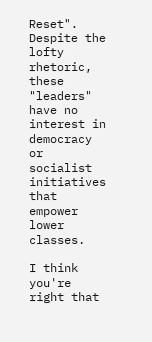Reset". Despite the lofty rhetoric, these "leaders" have no interest in democracy or socialist initiatives that empower lower classes.

I think you're right that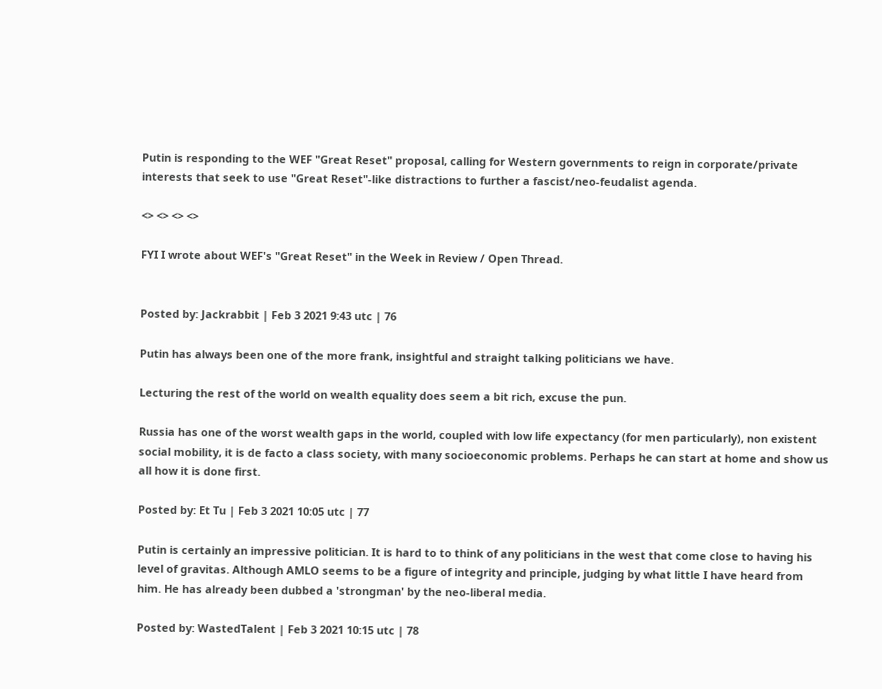Putin is responding to the WEF "Great Reset" proposal, calling for Western governments to reign in corporate/private interests that seek to use "Great Reset"-like distractions to further a fascist/neo-feudalist agenda.

<> <> <> <>

FYI I wrote about WEF's "Great Reset" in the Week in Review / Open Thread.


Posted by: Jackrabbit | Feb 3 2021 9:43 utc | 76

Putin has always been one of the more frank, insightful and straight talking politicians we have.

Lecturing the rest of the world on wealth equality does seem a bit rich, excuse the pun.

Russia has one of the worst wealth gaps in the world, coupled with low life expectancy (for men particularly), non existent social mobility, it is de facto a class society, with many socioeconomic problems. Perhaps he can start at home and show us all how it is done first.

Posted by: Et Tu | Feb 3 2021 10:05 utc | 77

Putin is certainly an impressive politician. It is hard to to think of any politicians in the west that come close to having his level of gravitas. Although AMLO seems to be a figure of integrity and principle, judging by what little I have heard from him. He has already been dubbed a 'strongman' by the neo-liberal media.

Posted by: WastedTalent | Feb 3 2021 10:15 utc | 78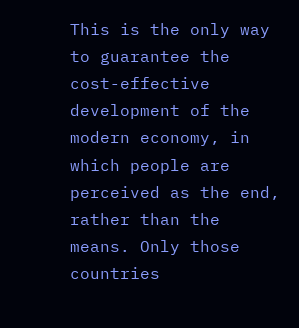This is the only way to guarantee the cost-effective development of the modern economy, in which people are perceived as the end, rather than the means. Only those countries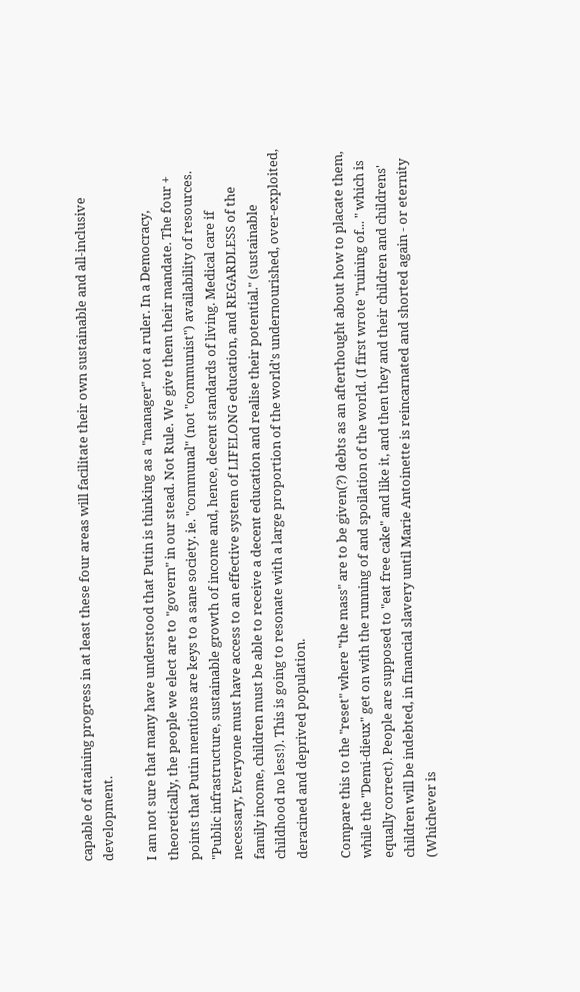capable of attaining progress in at least these four areas will facilitate their own sustainable and all-inclusive development.

I am not sure that many have understood that Putin is thinking as a "manager" not a ruler. In a Democracy, theoretically, the people we elect are to "govern" in our stead. Not Rule. We give them their mandate. The four + points that Putin mentions are keys to a sane society. ie. "communal" (not "communist") availability of resources. "Public infrastructure, sustainable growth of income and, hence, decent standards of living. Medical care if necessary, Everyone must have access to an effective system of LIFELONG education, and REGARDLESS of the family income, children must be able to receive a decent education and realise their potential." (sustainable childhood no less!). This is going to resonate with a large proportion of the world's undernourished, over-exploited, deracined and deprived population.

Compare this to the "reset" where "the mass" are to be given(?) debts as an afterthought about how to placate them, while the "Demi-dieux" get on with the running of and spoilation of the world. (I first wrote "ruining of... " which is equally correct). People are supposed to "eat free cake" and like it, and then they and their children and childrens' children will be indebted, in financial slavery until Marie Antoinette is reincarnated and shorted again - or eternity (Whichever is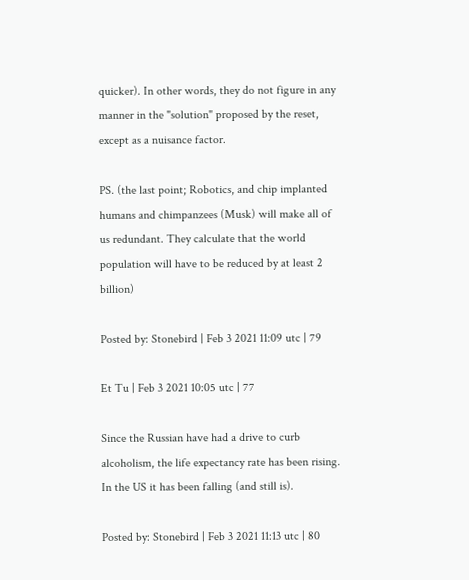quicker). In other words, they do not figure in any manner in the "solution" proposed by the reset, except as a nuisance factor.

PS. (the last point; Robotics, and chip implanted humans and chimpanzees (Musk) will make all of us redundant. They calculate that the world population will have to be reduced by at least 2 billion)

Posted by: Stonebird | Feb 3 2021 11:09 utc | 79

Et Tu | Feb 3 2021 10:05 utc | 77

Since the Russian have had a drive to curb alcoholism, the life expectancy rate has been rising. In the US it has been falling (and still is).

Posted by: Stonebird | Feb 3 2021 11:13 utc | 80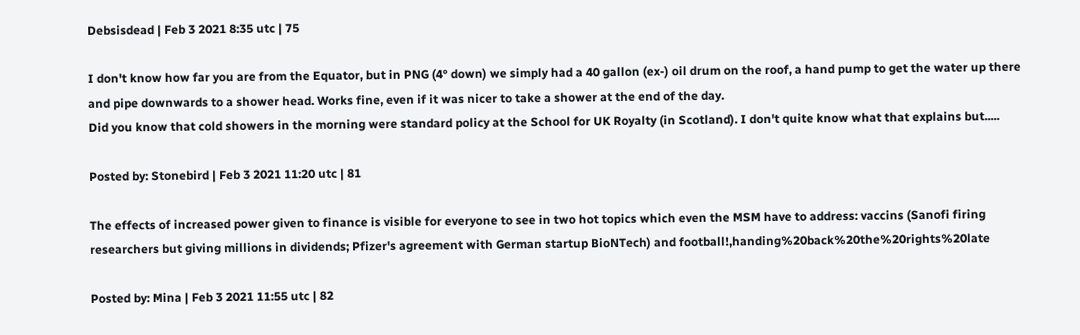Debsisdead | Feb 3 2021 8:35 utc | 75

I don't know how far you are from the Equator, but in PNG (4° down) we simply had a 40 gallon (ex-) oil drum on the roof, a hand pump to get the water up there and pipe downwards to a shower head. Works fine, even if it was nicer to take a shower at the end of the day.
Did you know that cold showers in the morning were standard policy at the School for UK Royalty (in Scotland). I don't quite know what that explains but.....

Posted by: Stonebird | Feb 3 2021 11:20 utc | 81

The effects of increased power given to finance is visible for everyone to see in two hot topics which even the MSM have to address: vaccins (Sanofi firing researchers but giving millions in dividends; Pfizer's agreement with German startup BioNTech) and football!,handing%20back%20the%20rights%20late

Posted by: Mina | Feb 3 2021 11:55 utc | 82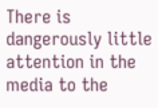There is dangerously little attention in the media to the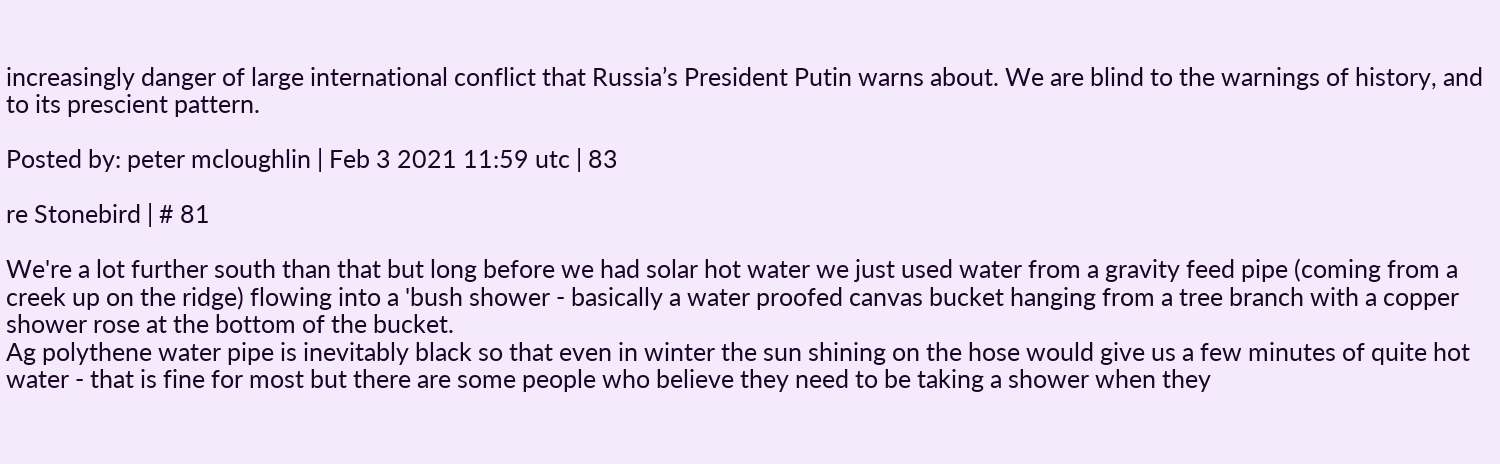increasingly danger of large international conflict that Russia’s President Putin warns about. We are blind to the warnings of history, and to its prescient pattern.

Posted by: peter mcloughlin | Feb 3 2021 11:59 utc | 83

re Stonebird | # 81

We're a lot further south than that but long before we had solar hot water we just used water from a gravity feed pipe (coming from a creek up on the ridge) flowing into a 'bush shower - basically a water proofed canvas bucket hanging from a tree branch with a copper shower rose at the bottom of the bucket.
Ag polythene water pipe is inevitably black so that even in winter the sun shining on the hose would give us a few minutes of quite hot water - that is fine for most but there are some people who believe they need to be taking a shower when they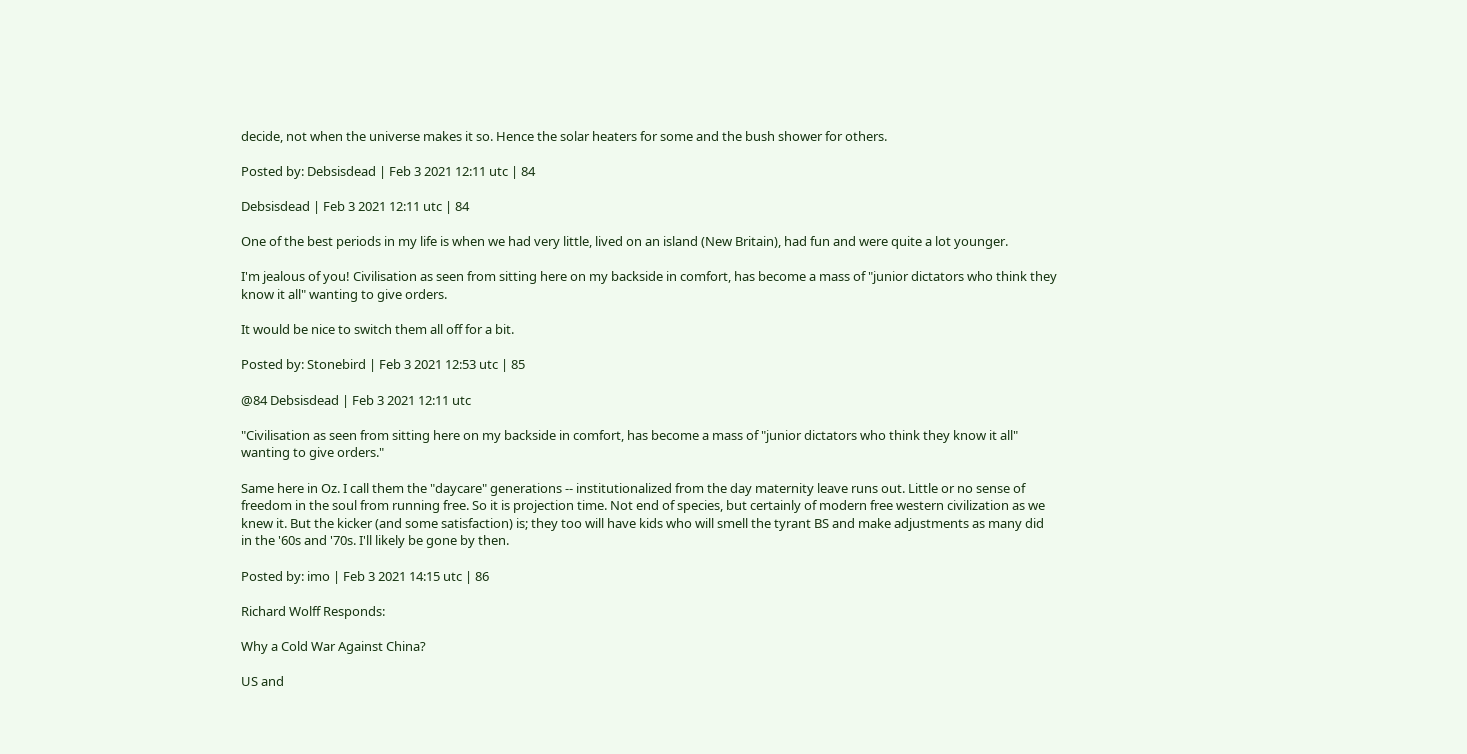decide, not when the universe makes it so. Hence the solar heaters for some and the bush shower for others.

Posted by: Debsisdead | Feb 3 2021 12:11 utc | 84

Debsisdead | Feb 3 2021 12:11 utc | 84

One of the best periods in my life is when we had very little, lived on an island (New Britain), had fun and were quite a lot younger.

I'm jealous of you! Civilisation as seen from sitting here on my backside in comfort, has become a mass of "junior dictators who think they know it all" wanting to give orders.

It would be nice to switch them all off for a bit.

Posted by: Stonebird | Feb 3 2021 12:53 utc | 85

@84 Debsisdead | Feb 3 2021 12:11 utc

"Civilisation as seen from sitting here on my backside in comfort, has become a mass of "junior dictators who think they know it all" wanting to give orders."

Same here in Oz. I call them the "daycare" generations -- institutionalized from the day maternity leave runs out. Little or no sense of freedom in the soul from running free. So it is projection time. Not end of species, but certainly of modern free western civilization as we knew it. But the kicker (and some satisfaction) is; they too will have kids who will smell the tyrant BS and make adjustments as many did in the '60s and '70s. I'll likely be gone by then.

Posted by: imo | Feb 3 2021 14:15 utc | 86

Richard Wolff Responds:

Why a Cold War Against China?

US and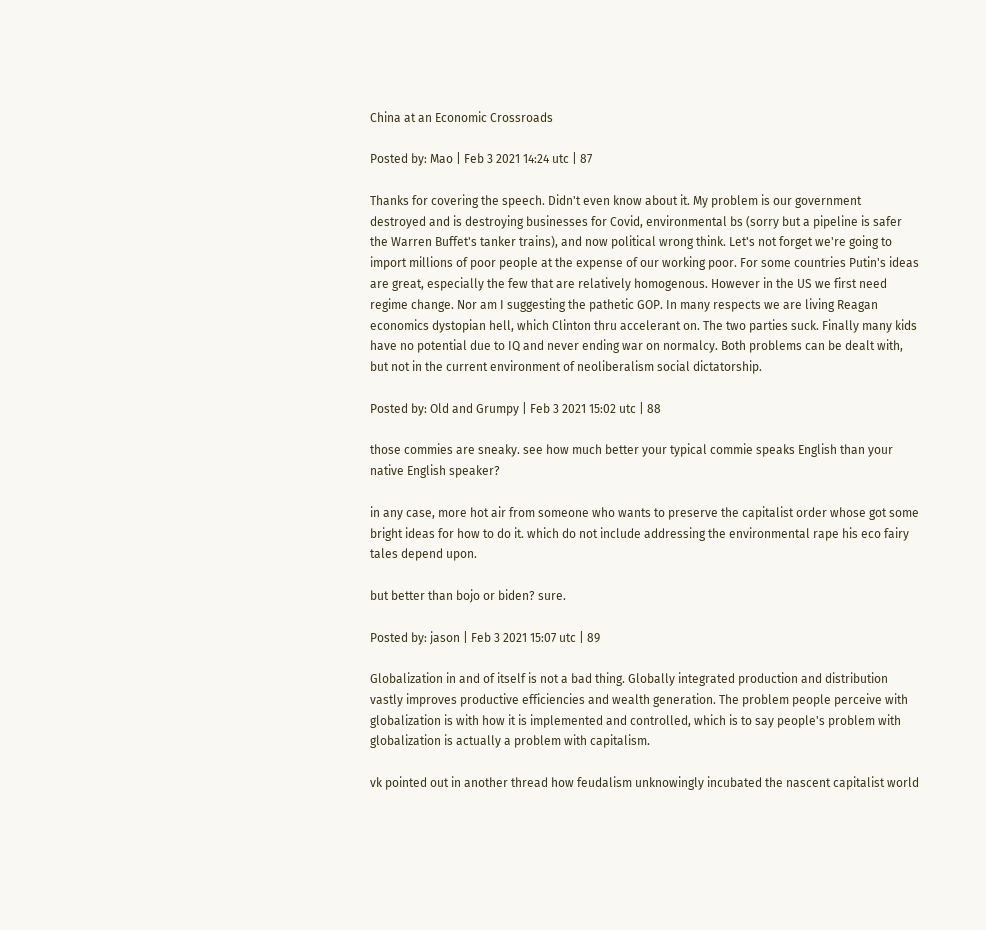China at an Economic Crossroads

Posted by: Mao | Feb 3 2021 14:24 utc | 87

Thanks for covering the speech. Didn't even know about it. My problem is our government destroyed and is destroying businesses for Covid, environmental bs (sorry but a pipeline is safer the Warren Buffet's tanker trains), and now political wrong think. Let's not forget we're going to import millions of poor people at the expense of our working poor. For some countries Putin's ideas are great, especially the few that are relatively homogenous. However in the US we first need regime change. Nor am I suggesting the pathetic GOP. In many respects we are living Reagan economics dystopian hell, which Clinton thru accelerant on. The two parties suck. Finally many kids have no potential due to IQ and never ending war on normalcy. Both problems can be dealt with, but not in the current environment of neoliberalism social dictatorship.

Posted by: Old and Grumpy | Feb 3 2021 15:02 utc | 88

those commies are sneaky. see how much better your typical commie speaks English than your native English speaker?

in any case, more hot air from someone who wants to preserve the capitalist order whose got some bright ideas for how to do it. which do not include addressing the environmental rape his eco fairy tales depend upon.

but better than bojo or biden? sure.

Posted by: jason | Feb 3 2021 15:07 utc | 89

Globalization in and of itself is not a bad thing. Globally integrated production and distribution vastly improves productive efficiencies and wealth generation. The problem people perceive with globalization is with how it is implemented and controlled, which is to say people's problem with globalization is actually a problem with capitalism.

vk pointed out in another thread how feudalism unknowingly incubated the nascent capitalist world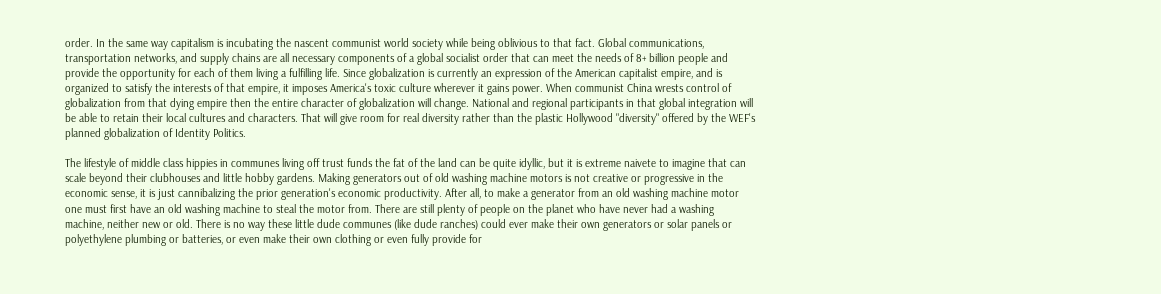order. In the same way capitalism is incubating the nascent communist world society while being oblivious to that fact. Global communications, transportation networks, and supply chains are all necessary components of a global socialist order that can meet the needs of 8+ billion people and provide the opportunity for each of them living a fulfilling life. Since globalization is currently an expression of the American capitalist empire, and is organized to satisfy the interests of that empire, it imposes America's toxic culture wherever it gains power. When communist China wrests control of globalization from that dying empire then the entire character of globalization will change. National and regional participants in that global integration will be able to retain their local cultures and characters. That will give room for real diversity rather than the plastic Hollywood "diversity" offered by the WEF's planned globalization of Identity Politics.

The lifestyle of middle class hippies in communes living off trust funds the fat of the land can be quite idyllic, but it is extreme naivete to imagine that can scale beyond their clubhouses and little hobby gardens. Making generators out of old washing machine motors is not creative or progressive in the economic sense, it is just cannibalizing the prior generation's economic productivity. After all, to make a generator from an old washing machine motor one must first have an old washing machine to steal the motor from. There are still plenty of people on the planet who have never had a washing machine, neither new or old. There is no way these little dude communes (like dude ranches) could ever make their own generators or solar panels or polyethylene plumbing or batteries, or even make their own clothing or even fully provide for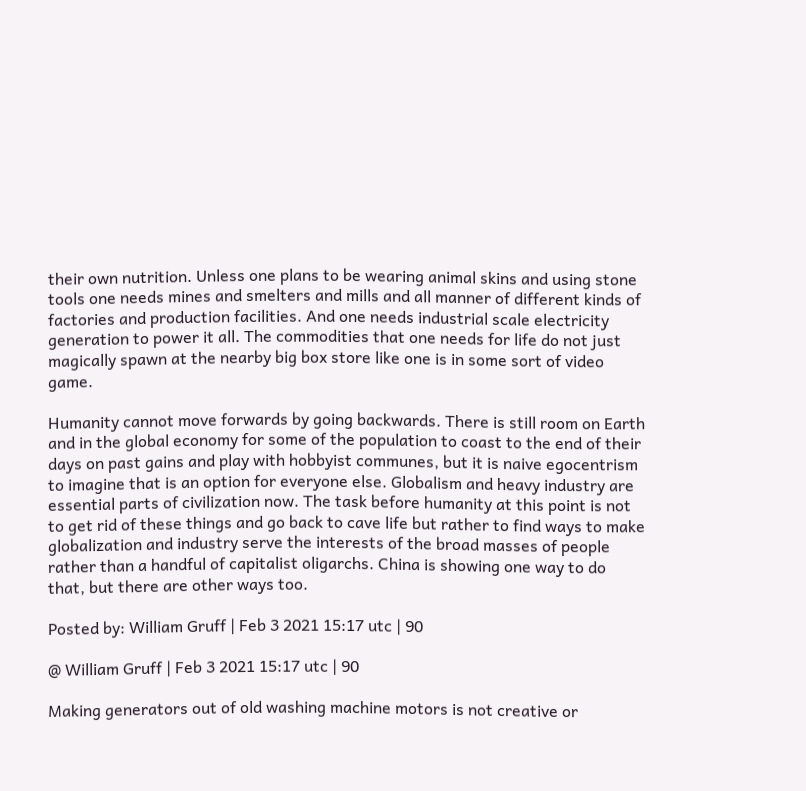their own nutrition. Unless one plans to be wearing animal skins and using stone tools one needs mines and smelters and mills and all manner of different kinds of factories and production facilities. And one needs industrial scale electricity generation to power it all. The commodities that one needs for life do not just magically spawn at the nearby big box store like one is in some sort of video game.

Humanity cannot move forwards by going backwards. There is still room on Earth and in the global economy for some of the population to coast to the end of their days on past gains and play with hobbyist communes, but it is naive egocentrism to imagine that is an option for everyone else. Globalism and heavy industry are essential parts of civilization now. The task before humanity at this point is not to get rid of these things and go back to cave life but rather to find ways to make globalization and industry serve the interests of the broad masses of people rather than a handful of capitalist oligarchs. China is showing one way to do that, but there are other ways too.

Posted by: William Gruff | Feb 3 2021 15:17 utc | 90

@ William Gruff | Feb 3 2021 15:17 utc | 90

Making generators out of old washing machine motors is not creative or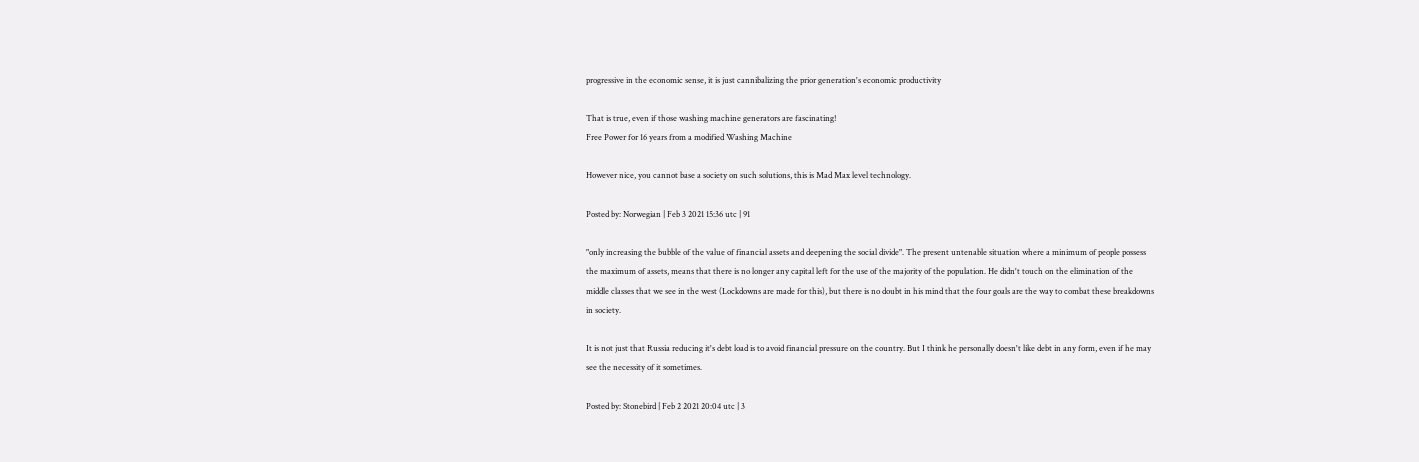progressive in the economic sense, it is just cannibalizing the prior generation's economic productivity

That is true, even if those washing machine generators are fascinating!
Free Power for 16 years from a modified Washing Machine

However nice, you cannot base a society on such solutions, this is Mad Max level technology.

Posted by: Norwegian | Feb 3 2021 15:36 utc | 91

"only increasing the bubble of the value of financial assets and deepening the social divide". The present untenable situation where a minimum of people possess the maximum of assets, means that there is no longer any capital left for the use of the majority of the population. He didn't touch on the elimination of the middle classes that we see in the west (Lockdowns are made for this), but there is no doubt in his mind that the four goals are the way to combat these breakdowns in society.

It is not just that Russia reducing it's debt load is to avoid financial pressure on the country. But I think he personally doesn't like debt in any form, even if he may see the necessity of it sometimes.

Posted by: Stonebird | Feb 2 2021 20:04 utc | 3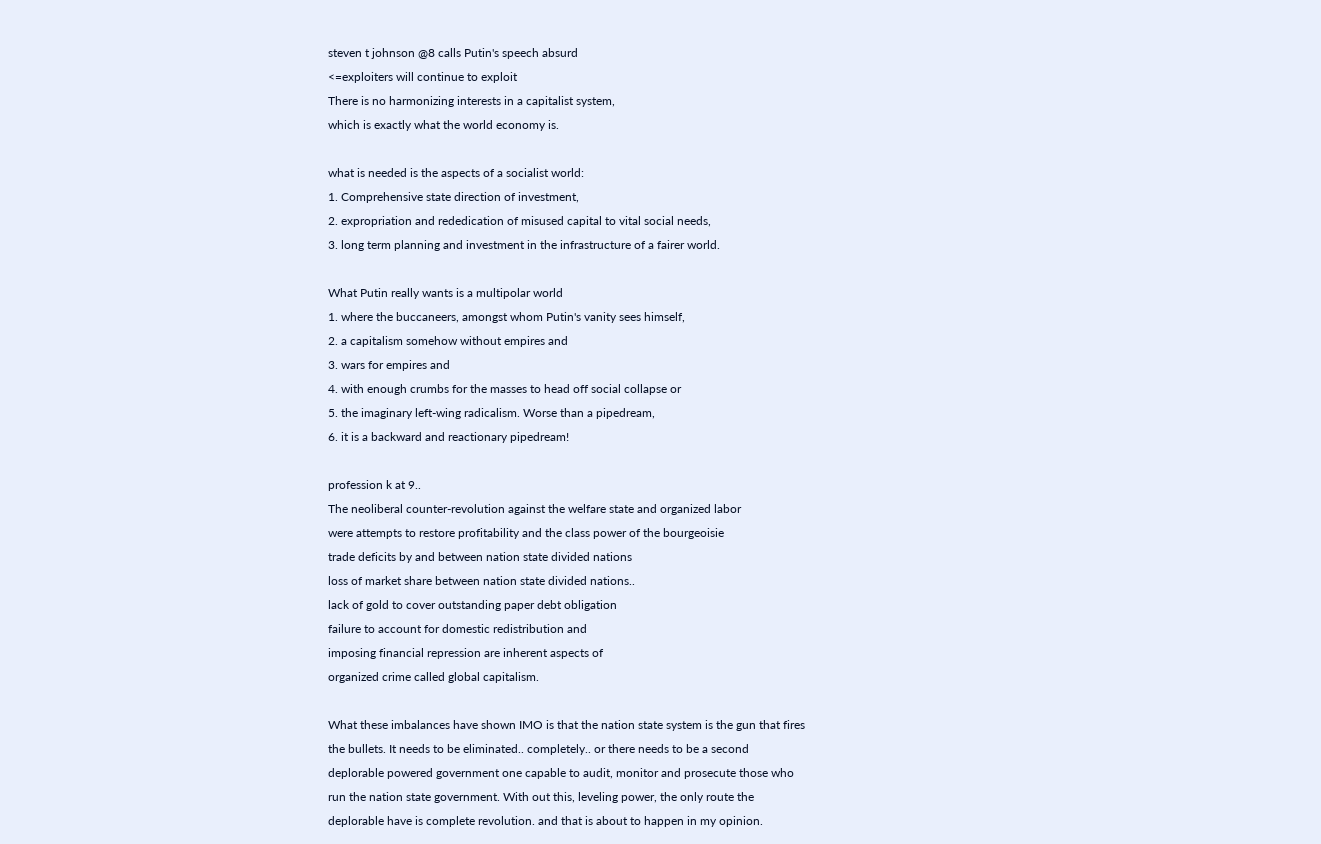steven t johnson @8 calls Putin's speech absurd
<=exploiters will continue to exploit
There is no harmonizing interests in a capitalist system,
which is exactly what the world economy is.

what is needed is the aspects of a socialist world:
1. Comprehensive state direction of investment,
2. expropriation and rededication of misused capital to vital social needs,
3. long term planning and investment in the infrastructure of a fairer world.

What Putin really wants is a multipolar world
1. where the buccaneers, amongst whom Putin's vanity sees himself,
2. a capitalism somehow without empires and
3. wars for empires and
4. with enough crumbs for the masses to head off social collapse or
5. the imaginary left-wing radicalism. Worse than a pipedream,
6. it is a backward and reactionary pipedream!

profession k at 9..
The neoliberal counter-revolution against the welfare state and organized labor
were attempts to restore profitability and the class power of the bourgeoisie
trade deficits by and between nation state divided nations
loss of market share between nation state divided nations..
lack of gold to cover outstanding paper debt obligation
failure to account for domestic redistribution and
imposing financial repression are inherent aspects of
organized crime called global capitalism.

What these imbalances have shown IMO is that the nation state system is the gun that fires
the bullets. It needs to be eliminated.. completely.. or there needs to be a second
deplorable powered government one capable to audit, monitor and prosecute those who
run the nation state government. With out this, leveling power, the only route the
deplorable have is complete revolution. and that is about to happen in my opinion.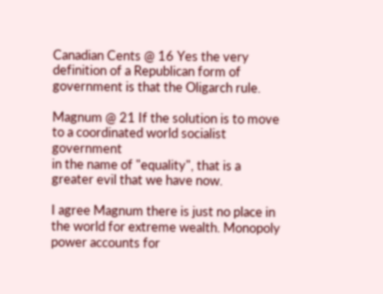Canadian Cents @ 16 Yes the very definition of a Republican form of government is that the Oligarch rule.

Magnum @ 21 If the solution is to move to a coordinated world socialist government
in the name of "equality", that is a greater evil that we have now.

I agree Magnum there is just no place in the world for extreme wealth. Monopoly
power accounts for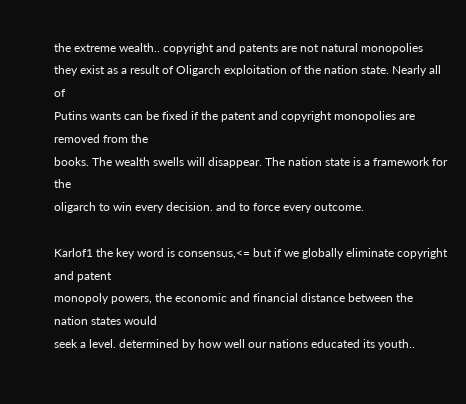the extreme wealth.. copyright and patents are not natural monopolies
they exist as a result of Oligarch exploitation of the nation state. Nearly all of
Putins wants can be fixed if the patent and copyright monopolies are removed from the
books. The wealth swells will disappear. The nation state is a framework for the
oligarch to win every decision. and to force every outcome.

Karlof1 the key word is consensus,<= but if we globally eliminate copyright and patent
monopoly powers, the economic and financial distance between the nation states would
seek a level. determined by how well our nations educated its youth..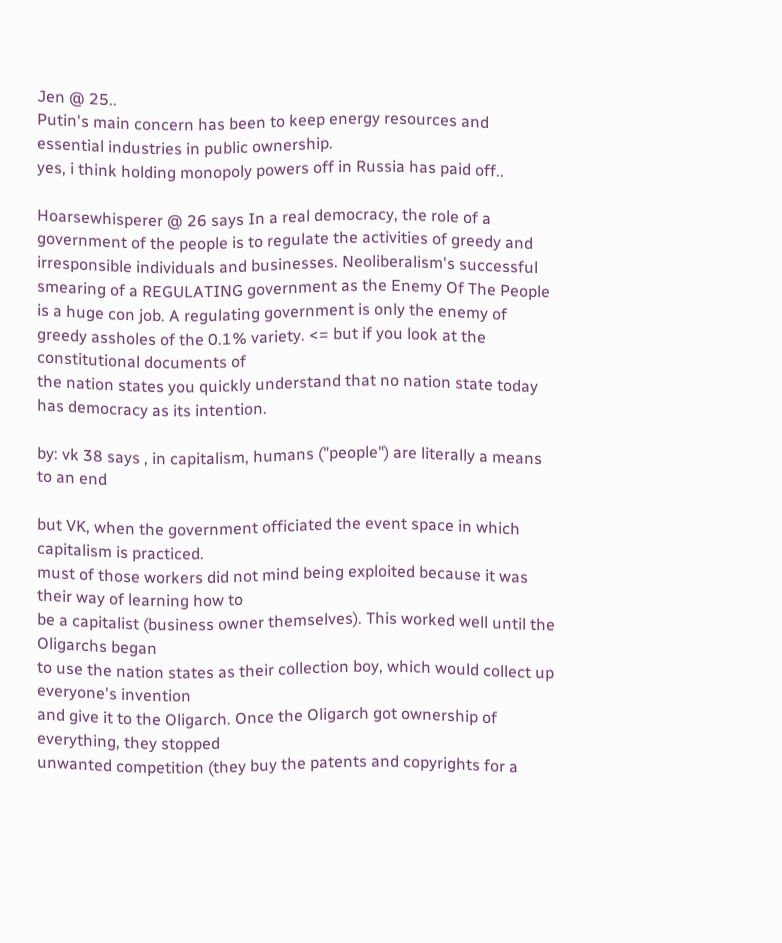Jen @ 25..
Putin's main concern has been to keep energy resources and essential industries in public ownership.
yes, i think holding monopoly powers off in Russia has paid off..

Hoarsewhisperer @ 26 says In a real democracy, the role of a government of the people is to regulate the activities of greedy and irresponsible individuals and businesses. Neoliberalism's successful smearing of a REGULATING government as the Enemy Of The People is a huge con job. A regulating government is only the enemy of greedy assholes of the 0.1% variety. <= but if you look at the constitutional documents of
the nation states you quickly understand that no nation state today has democracy as its intention.

by: vk 38 says , in capitalism, humans ("people") are literally a means to an end

but VK, when the government officiated the event space in which capitalism is practiced.
must of those workers did not mind being exploited because it was their way of learning how to
be a capitalist (business owner themselves). This worked well until the Oligarchs began
to use the nation states as their collection boy, which would collect up everyone's invention
and give it to the Oligarch. Once the Oligarch got ownership of everything, they stopped
unwanted competition (they buy the patents and copyrights for a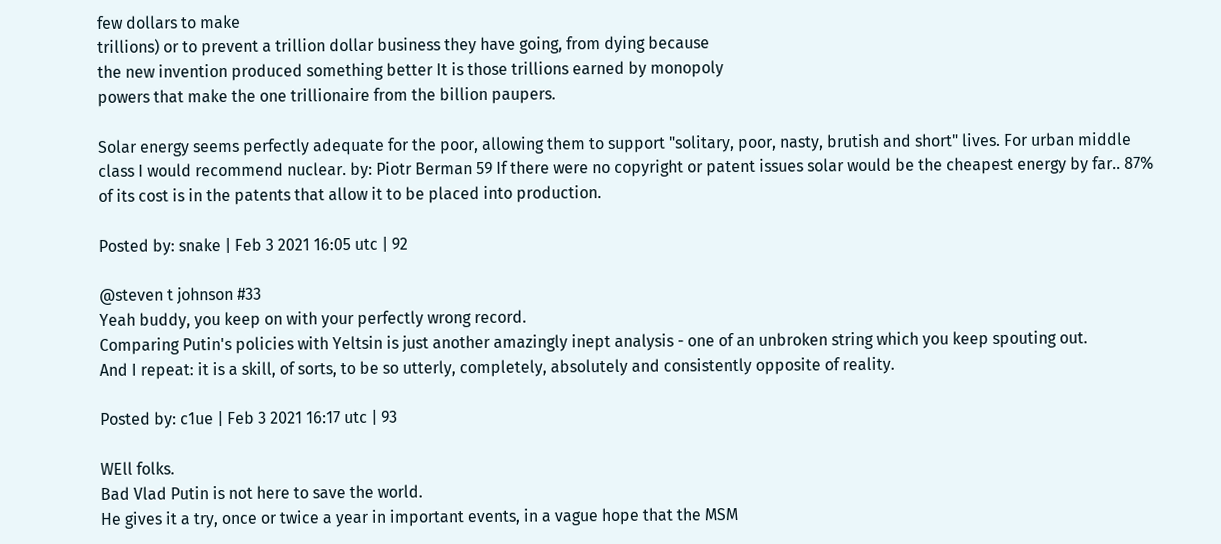few dollars to make
trillions) or to prevent a trillion dollar business they have going, from dying because
the new invention produced something better It is those trillions earned by monopoly
powers that make the one trillionaire from the billion paupers.

Solar energy seems perfectly adequate for the poor, allowing them to support "solitary, poor, nasty, brutish and short" lives. For urban middle class I would recommend nuclear. by: Piotr Berman 59 If there were no copyright or patent issues solar would be the cheapest energy by far.. 87% of its cost is in the patents that allow it to be placed into production.

Posted by: snake | Feb 3 2021 16:05 utc | 92

@steven t johnson #33
Yeah buddy, you keep on with your perfectly wrong record.
Comparing Putin's policies with Yeltsin is just another amazingly inept analysis - one of an unbroken string which you keep spouting out.
And I repeat: it is a skill, of sorts, to be so utterly, completely, absolutely and consistently opposite of reality.

Posted by: c1ue | Feb 3 2021 16:17 utc | 93

WEll folks.
Bad Vlad Putin is not here to save the world.
He gives it a try, once or twice a year in important events, in a vague hope that the MSM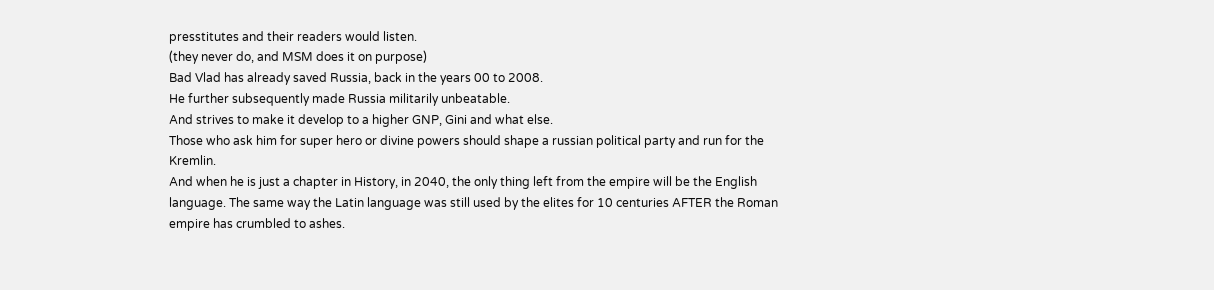presstitutes and their readers would listen.
(they never do, and MSM does it on purpose)
Bad Vlad has already saved Russia, back in the years 00 to 2008.
He further subsequently made Russia militarily unbeatable.
And strives to make it develop to a higher GNP, Gini and what else.
Those who ask him for super hero or divine powers should shape a russian political party and run for the Kremlin.
And when he is just a chapter in History, in 2040, the only thing left from the empire will be the English language. The same way the Latin language was still used by the elites for 10 centuries AFTER the Roman empire has crumbled to ashes.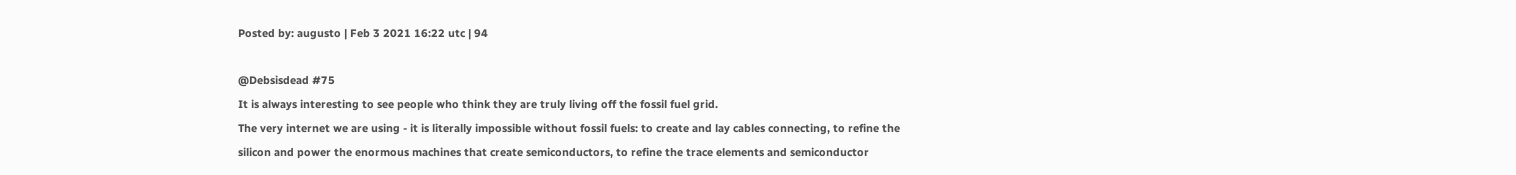Posted by: augusto | Feb 3 2021 16:22 utc | 94

@Debsisdead #75
It is always interesting to see people who think they are truly living off the fossil fuel grid.
The very internet we are using - it is literally impossible without fossil fuels: to create and lay cables connecting, to refine the silicon and power the enormous machines that create semiconductors, to refine the trace elements and semiconductor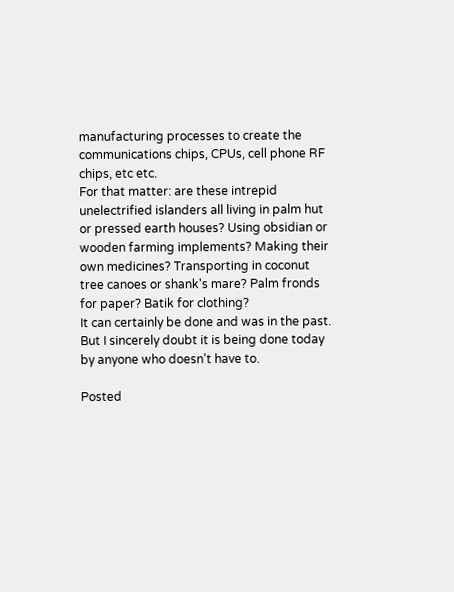manufacturing processes to create the communications chips, CPUs, cell phone RF chips, etc etc.
For that matter: are these intrepid unelectrified islanders all living in palm hut or pressed earth houses? Using obsidian or wooden farming implements? Making their own medicines? Transporting in coconut tree canoes or shank's mare? Palm fronds for paper? Batik for clothing?
It can certainly be done and was in the past.
But I sincerely doubt it is being done today by anyone who doesn't have to.

Posted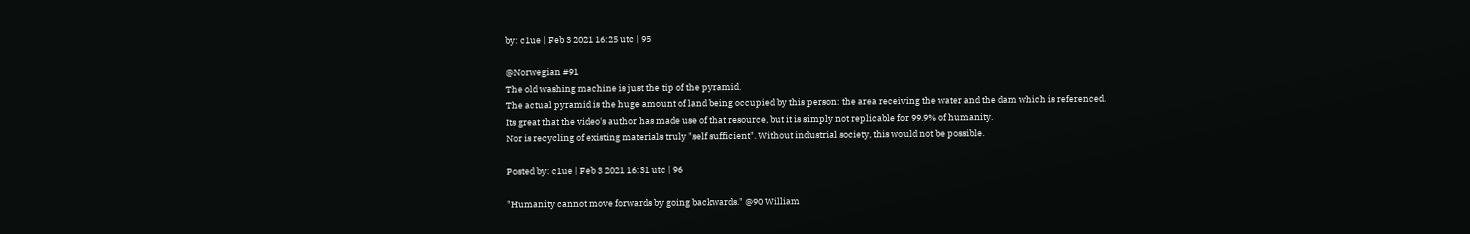by: c1ue | Feb 3 2021 16:25 utc | 95

@Norwegian #91
The old washing machine is just the tip of the pyramid.
The actual pyramid is the huge amount of land being occupied by this person: the area receiving the water and the dam which is referenced.
Its great that the video's author has made use of that resource, but it is simply not replicable for 99.9% of humanity.
Nor is recycling of existing materials truly "self sufficient". Without industrial society, this would not be possible.

Posted by: c1ue | Feb 3 2021 16:31 utc | 96

"Humanity cannot move forwards by going backwards." @90 William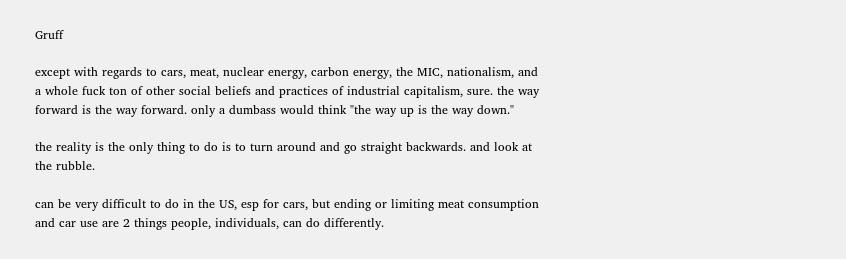Gruff

except with regards to cars, meat, nuclear energy, carbon energy, the MIC, nationalism, and a whole fuck ton of other social beliefs and practices of industrial capitalism, sure. the way forward is the way forward. only a dumbass would think "the way up is the way down."

the reality is the only thing to do is to turn around and go straight backwards. and look at the rubble.

can be very difficult to do in the US, esp for cars, but ending or limiting meat consumption and car use are 2 things people, individuals, can do differently.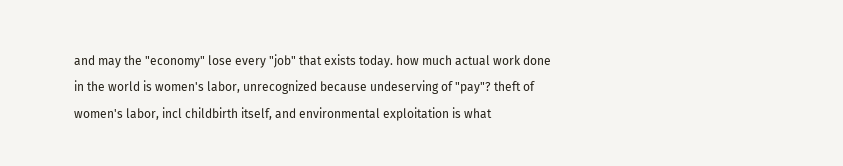and may the "economy" lose every "job" that exists today. how much actual work done in the world is women's labor, unrecognized because undeserving of "pay"? theft of women's labor, incl childbirth itself, and environmental exploitation is what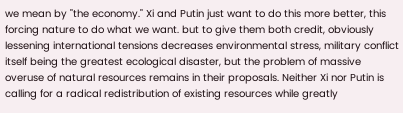we mean by "the economy." Xi and Putin just want to do this more better, this forcing nature to do what we want. but to give them both credit, obviously lessening international tensions decreases environmental stress, military conflict itself being the greatest ecological disaster, but the problem of massive overuse of natural resources remains in their proposals. Neither Xi nor Putin is calling for a radical redistribution of existing resources while greatly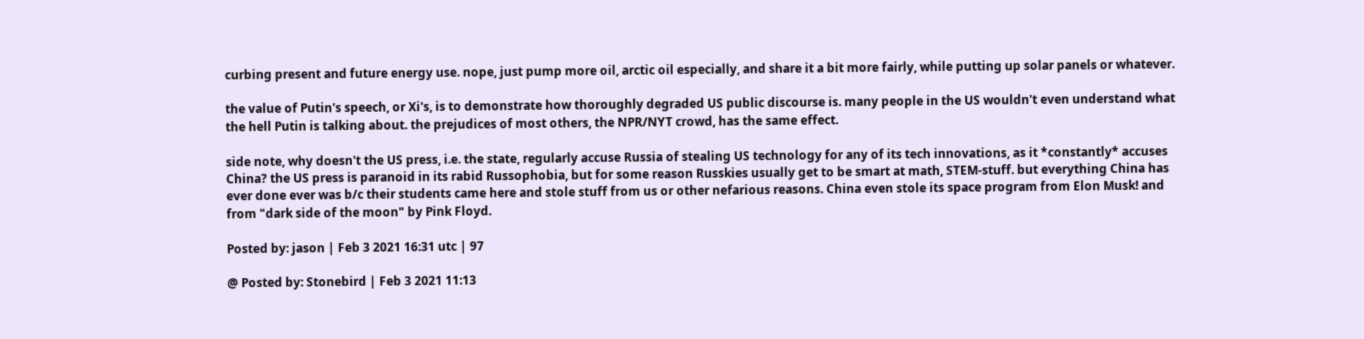curbing present and future energy use. nope, just pump more oil, arctic oil especially, and share it a bit more fairly, while putting up solar panels or whatever.

the value of Putin's speech, or Xi's, is to demonstrate how thoroughly degraded US public discourse is. many people in the US wouldn't even understand what the hell Putin is talking about. the prejudices of most others, the NPR/NYT crowd, has the same effect.

side note, why doesn't the US press, i.e. the state, regularly accuse Russia of stealing US technology for any of its tech innovations, as it *constantly* accuses China? the US press is paranoid in its rabid Russophobia, but for some reason Russkies usually get to be smart at math, STEM-stuff. but everything China has ever done ever was b/c their students came here and stole stuff from us or other nefarious reasons. China even stole its space program from Elon Musk! and from "dark side of the moon" by Pink Floyd.

Posted by: jason | Feb 3 2021 16:31 utc | 97

@ Posted by: Stonebird | Feb 3 2021 11:13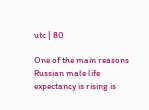utc | 80

One of the main reasons Russian male life expectancy is rising is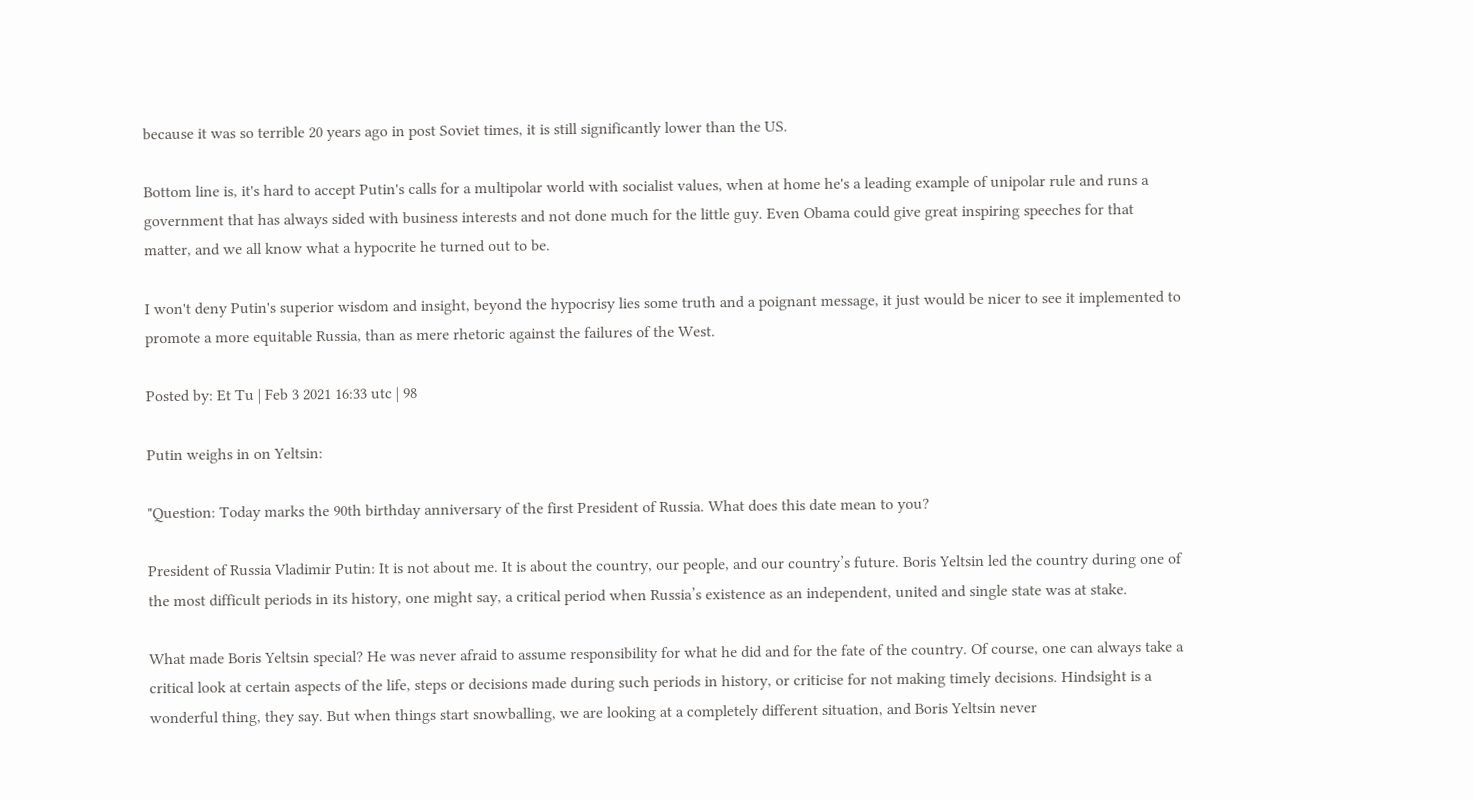because it was so terrible 20 years ago in post Soviet times, it is still significantly lower than the US.

Bottom line is, it's hard to accept Putin's calls for a multipolar world with socialist values, when at home he's a leading example of unipolar rule and runs a government that has always sided with business interests and not done much for the little guy. Even Obama could give great inspiring speeches for that matter, and we all know what a hypocrite he turned out to be.

I won't deny Putin's superior wisdom and insight, beyond the hypocrisy lies some truth and a poignant message, it just would be nicer to see it implemented to promote a more equitable Russia, than as mere rhetoric against the failures of the West.

Posted by: Et Tu | Feb 3 2021 16:33 utc | 98

Putin weighs in on Yeltsin:

"Question: Today marks the 90th birthday anniversary of the first President of Russia. What does this date mean to you?

President of Russia Vladimir Putin: It is not about me. It is about the country, our people, and our country’s future. Boris Yeltsin led the country during one of the most difficult periods in its history, one might say, a critical period when Russia’s existence as an independent, united and single state was at stake.

What made Boris Yeltsin special? He was never afraid to assume responsibility for what he did and for the fate of the country. Of course, one can always take a critical look at certain aspects of the life, steps or decisions made during such periods in history, or criticise for not making timely decisions. Hindsight is a wonderful thing, they say. But when things start snowballing, we are looking at a completely different situation, and Boris Yeltsin never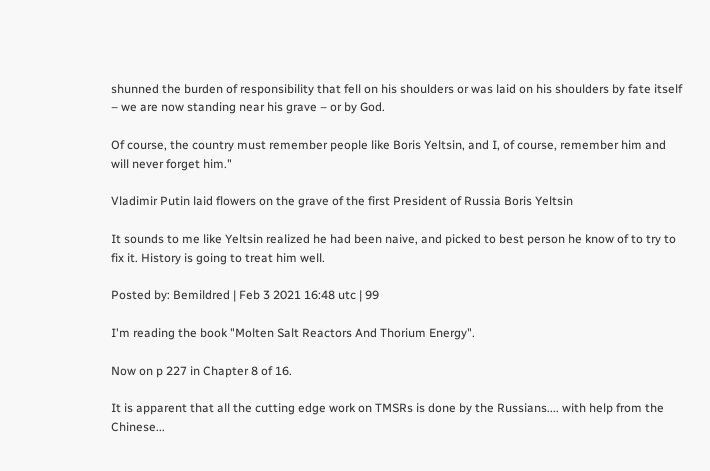shunned the burden of responsibility that fell on his shoulders or was laid on his shoulders by fate itself – we are now standing near his grave – or by God.

Of course, the country must remember people like Boris Yeltsin, and I, of course, remember him and will never forget him."

Vladimir Putin laid flowers on the grave of the first President of Russia Boris Yeltsin

It sounds to me like Yeltsin realized he had been naive, and picked to best person he know of to try to fix it. History is going to treat him well.

Posted by: Bemildred | Feb 3 2021 16:48 utc | 99

I'm reading the book "Molten Salt Reactors And Thorium Energy".

Now on p 227 in Chapter 8 of 16.

It is apparent that all the cutting edge work on TMSRs is done by the Russians.... with help from the Chinese...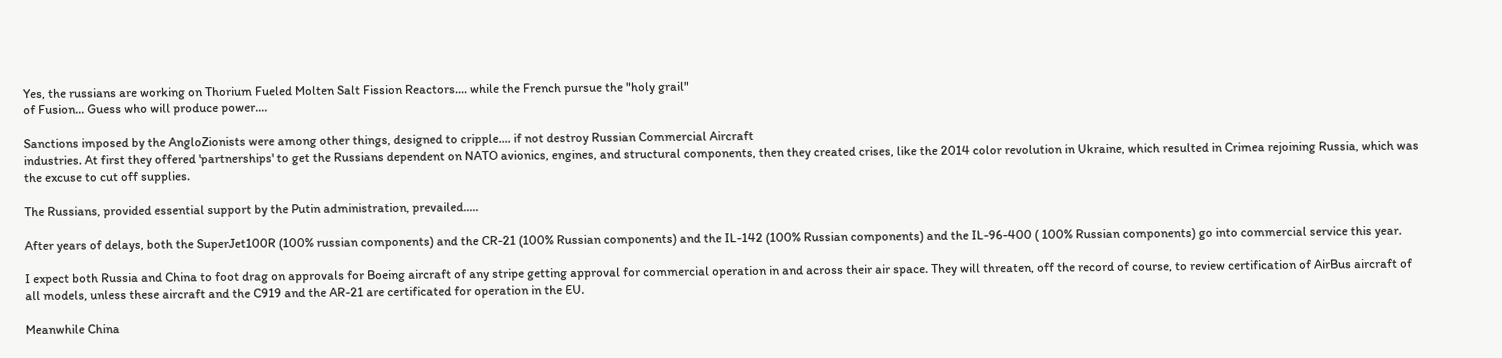Yes, the russians are working on Thorium Fueled Molten Salt Fission Reactors.... while the French pursue the "holy grail"
of Fusion... Guess who will produce power....

Sanctions imposed by the AngloZionists were among other things, designed to cripple.... if not destroy Russian Commercial Aircraft
industries. At first they offered 'partnerships' to get the Russians dependent on NATO avionics, engines, and structural components, then they created crises, like the 2014 color revolution in Ukraine, which resulted in Crimea rejoining Russia, which was the excuse to cut off supplies.

The Russians, provided essential support by the Putin administration, prevailed.....

After years of delays, both the SuperJet100R (100% russian components) and the CR-21 (100% Russian components) and the IL-142 (100% Russian components) and the IL-96-400 ( 100% Russian components) go into commercial service this year.

I expect both Russia and China to foot drag on approvals for Boeing aircraft of any stripe getting approval for commercial operation in and across their air space. They will threaten, off the record of course, to review certification of AirBus aircraft of all models, unless these aircraft and the C919 and the AR-21 are certificated for operation in the EU.

Meanwhile China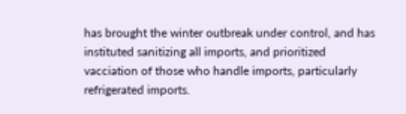has brought the winter outbreak under control, and has instituted sanitizing all imports, and prioritized vacciation of those who handle imports, particularly refrigerated imports.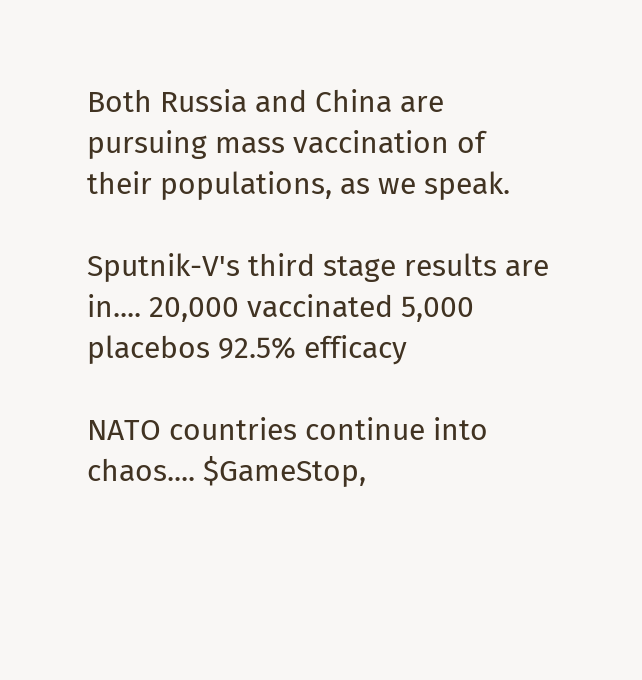Both Russia and China are pursuing mass vaccination of their populations, as we speak.

Sputnik-V's third stage results are in.... 20,000 vaccinated 5,000 placebos 92.5% efficacy

NATO countries continue into chaos.... $GameStop,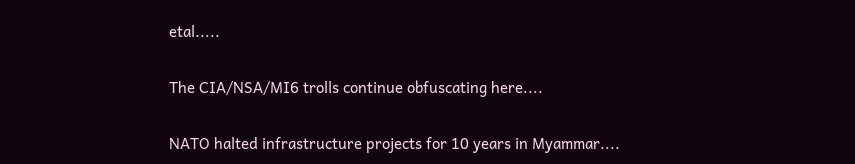etal.....

The CIA/NSA/MI6 trolls continue obfuscating here....

NATO halted infrastructure projects for 10 years in Myammar....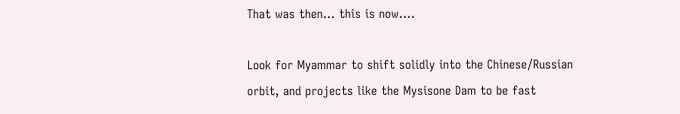That was then... this is now....

Look for Myammar to shift solidly into the Chinese/Russian orbit, and projects like the Mysisone Dam to be fast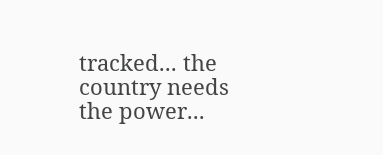tracked... the country needs the power...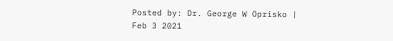Posted by: Dr. George W Oprisko | Feb 3 2021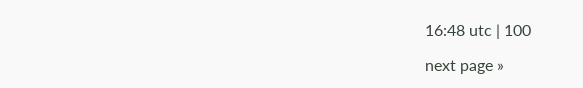16:48 utc | 100

next page »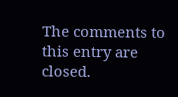The comments to this entry are closed.